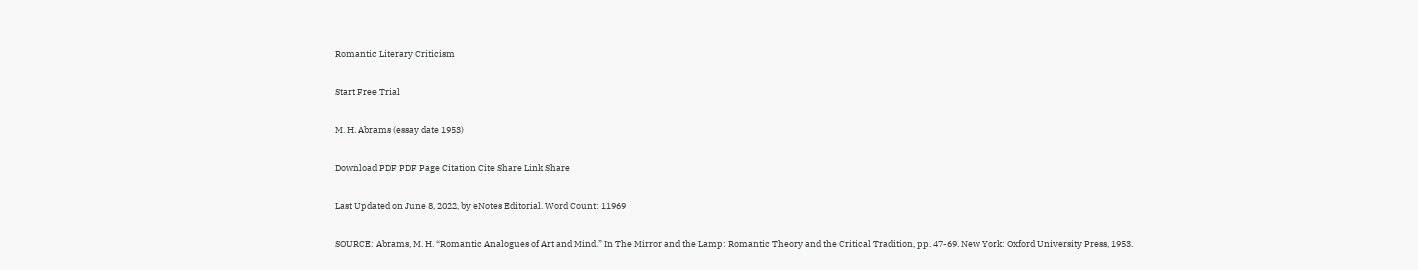Romantic Literary Criticism

Start Free Trial

M. H. Abrams (essay date 1953)

Download PDF PDF Page Citation Cite Share Link Share

Last Updated on June 8, 2022, by eNotes Editorial. Word Count: 11969

SOURCE: Abrams, M. H. “Romantic Analogues of Art and Mind.” In The Mirror and the Lamp: Romantic Theory and the Critical Tradition, pp. 47-69. New York: Oxford University Press, 1953.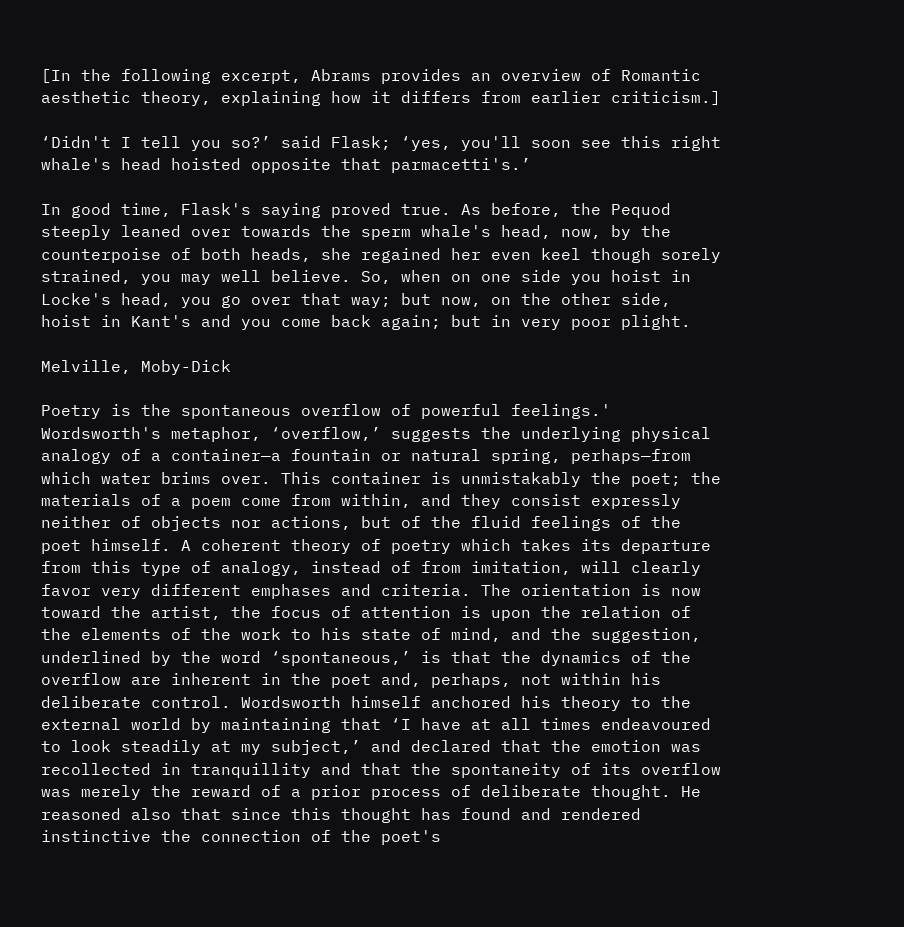[In the following excerpt, Abrams provides an overview of Romantic aesthetic theory, explaining how it differs from earlier criticism.]

‘Didn't I tell you so?’ said Flask; ‘yes, you'll soon see this right whale's head hoisted opposite that parmacetti's.’

In good time, Flask's saying proved true. As before, the Pequod steeply leaned over towards the sperm whale's head, now, by the counterpoise of both heads, she regained her even keel though sorely strained, you may well believe. So, when on one side you hoist in Locke's head, you go over that way; but now, on the other side, hoist in Kant's and you come back again; but in very poor plight.

Melville, Moby-Dick

Poetry is the spontaneous overflow of powerful feelings.' Wordsworth's metaphor, ‘overflow,’ suggests the underlying physical analogy of a container—a fountain or natural spring, perhaps—from which water brims over. This container is unmistakably the poet; the materials of a poem come from within, and they consist expressly neither of objects nor actions, but of the fluid feelings of the poet himself. A coherent theory of poetry which takes its departure from this type of analogy, instead of from imitation, will clearly favor very different emphases and criteria. The orientation is now toward the artist, the focus of attention is upon the relation of the elements of the work to his state of mind, and the suggestion, underlined by the word ‘spontaneous,’ is that the dynamics of the overflow are inherent in the poet and, perhaps, not within his deliberate control. Wordsworth himself anchored his theory to the external world by maintaining that ‘I have at all times endeavoured to look steadily at my subject,’ and declared that the emotion was recollected in tranquillity and that the spontaneity of its overflow was merely the reward of a prior process of deliberate thought. He reasoned also that since this thought has found and rendered instinctive the connection of the poet's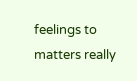feelings to matters really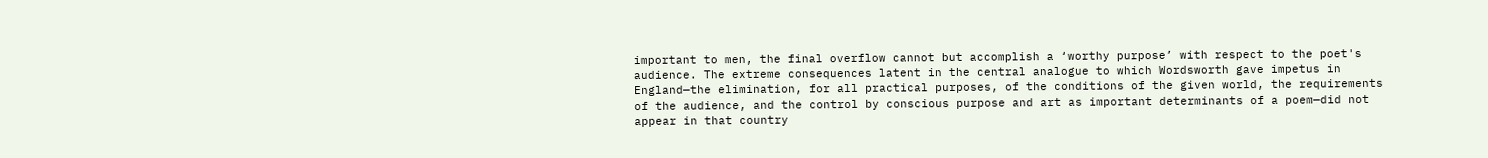important to men, the final overflow cannot but accomplish a ‘worthy purpose’ with respect to the poet's audience. The extreme consequences latent in the central analogue to which Wordsworth gave impetus in England—the elimination, for all practical purposes, of the conditions of the given world, the requirements of the audience, and the control by conscious purpose and art as important determinants of a poem—did not appear in that country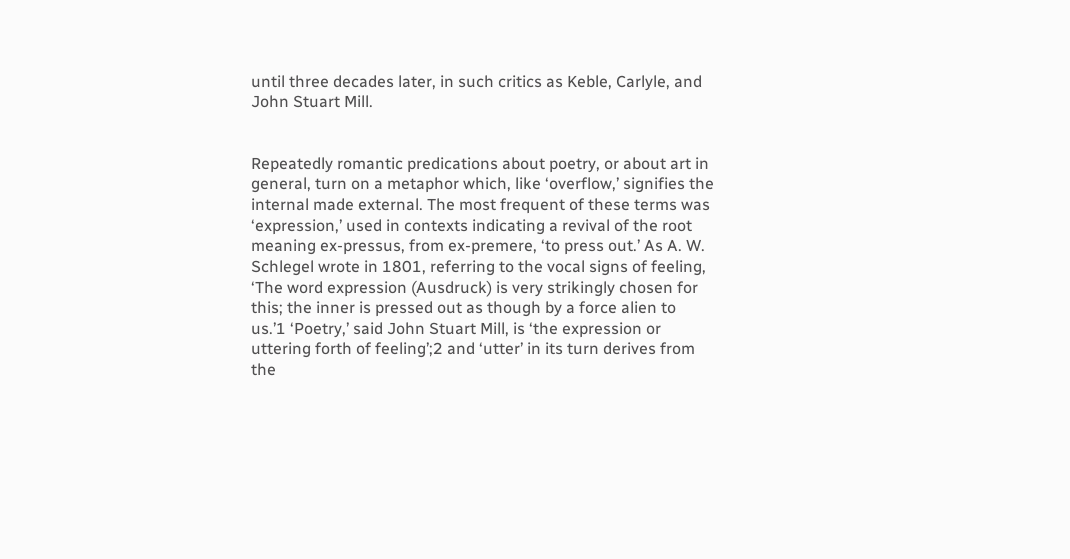until three decades later, in such critics as Keble, Carlyle, and John Stuart Mill.


Repeatedly romantic predications about poetry, or about art in general, turn on a metaphor which, like ‘overflow,’ signifies the internal made external. The most frequent of these terms was ‘expression,’ used in contexts indicating a revival of the root meaning ex-pressus, from ex-premere, ‘to press out.’ As A. W. Schlegel wrote in 1801, referring to the vocal signs of feeling, ‘The word expression (Ausdruck) is very strikingly chosen for this; the inner is pressed out as though by a force alien to us.’1 ‘Poetry,’ said John Stuart Mill, is ‘the expression or uttering forth of feeling’;2 and ‘utter’ in its turn derives from the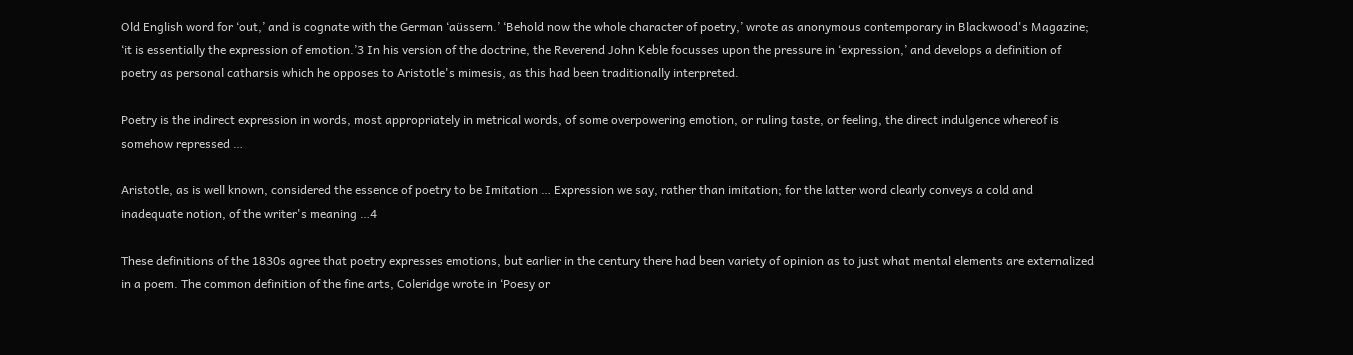Old English word for ‘out,’ and is cognate with the German ‘aüssern.’ ‘Behold now the whole character of poetry,’ wrote as anonymous contemporary in Blackwood's Magazine; ‘it is essentially the expression of emotion.’3 In his version of the doctrine, the Reverend John Keble focusses upon the pressure in ‘expression,’ and develops a definition of poetry as personal catharsis which he opposes to Aristotle's mimesis, as this had been traditionally interpreted.

Poetry is the indirect expression in words, most appropriately in metrical words, of some overpowering emotion, or ruling taste, or feeling, the direct indulgence whereof is somehow repressed …

Aristotle, as is well known, considered the essence of poetry to be Imitation … Expression we say, rather than imitation; for the latter word clearly conveys a cold and inadequate notion, of the writer's meaning …4

These definitions of the 1830s agree that poetry expresses emotions, but earlier in the century there had been variety of opinion as to just what mental elements are externalized in a poem. The common definition of the fine arts, Coleridge wrote in ‘Poesy or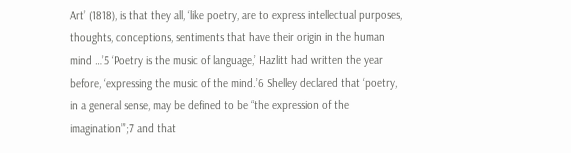Art’ (1818), is that they all, ‘like poetry, are to express intellectual purposes, thoughts, conceptions, sentiments that have their origin in the human mind …’5 ‘Poetry is the music of language,’ Hazlitt had written the year before, ‘expressing the music of the mind.’6 Shelley declared that ‘poetry, in a general sense, may be defined to be “the expression of the imagination”’;7 and that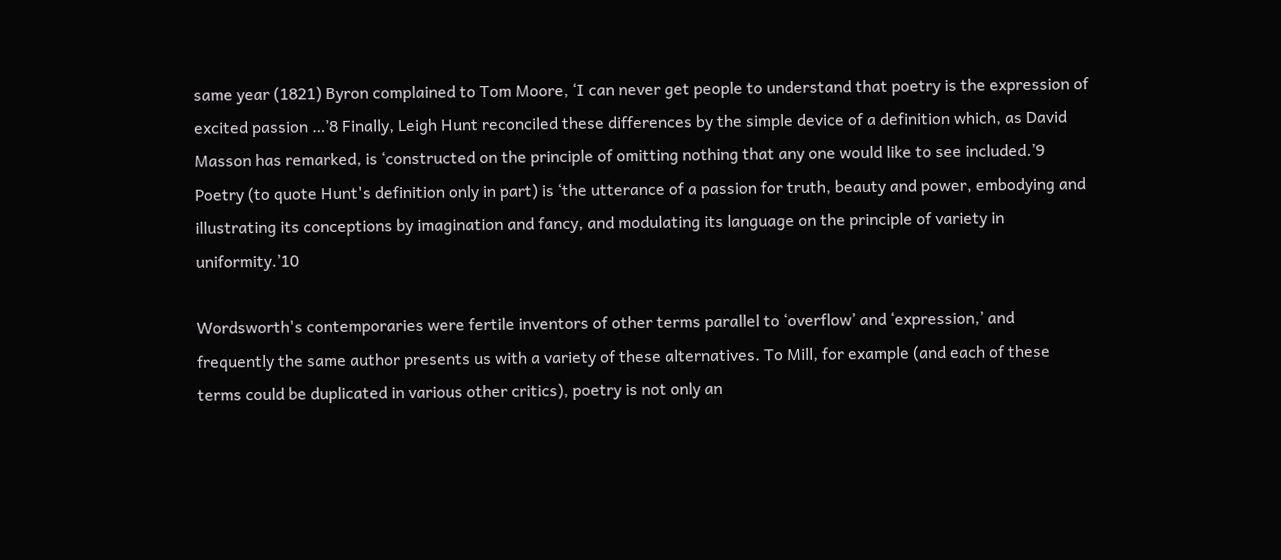same year (1821) Byron complained to Tom Moore, ‘I can never get people to understand that poetry is the expression of excited passion …’8 Finally, Leigh Hunt reconciled these differences by the simple device of a definition which, as David Masson has remarked, is ‘constructed on the principle of omitting nothing that any one would like to see included.’9 Poetry (to quote Hunt's definition only in part) is ‘the utterance of a passion for truth, beauty and power, embodying and illustrating its conceptions by imagination and fancy, and modulating its language on the principle of variety in uniformity.’10

Wordsworth's contemporaries were fertile inventors of other terms parallel to ‘overflow’ and ‘expression,’ and frequently the same author presents us with a variety of these alternatives. To Mill, for example (and each of these terms could be duplicated in various other critics), poetry is not only an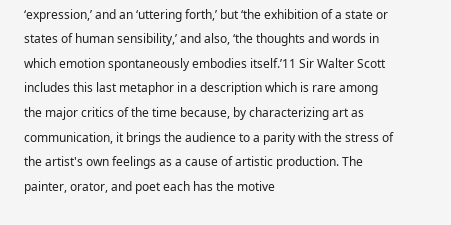‘expression,’ and an ‘uttering forth,’ but ‘the exhibition of a state or states of human sensibility,’ and also, ‘the thoughts and words in which emotion spontaneously embodies itself.’11 Sir Walter Scott includes this last metaphor in a description which is rare among the major critics of the time because, by characterizing art as communication, it brings the audience to a parity with the stress of the artist's own feelings as a cause of artistic production. The painter, orator, and poet each has the motive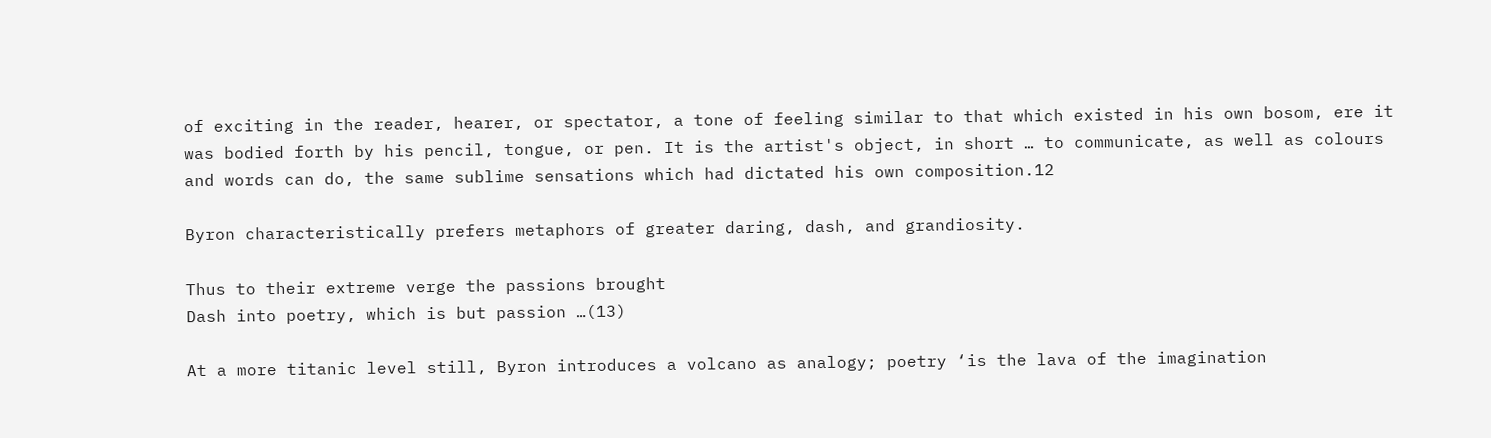of exciting in the reader, hearer, or spectator, a tone of feeling similar to that which existed in his own bosom, ere it was bodied forth by his pencil, tongue, or pen. It is the artist's object, in short … to communicate, as well as colours and words can do, the same sublime sensations which had dictated his own composition.12

Byron characteristically prefers metaphors of greater daring, dash, and grandiosity.

Thus to their extreme verge the passions brought
Dash into poetry, which is but passion …(13)

At a more titanic level still, Byron introduces a volcano as analogy; poetry ‘is the lava of the imagination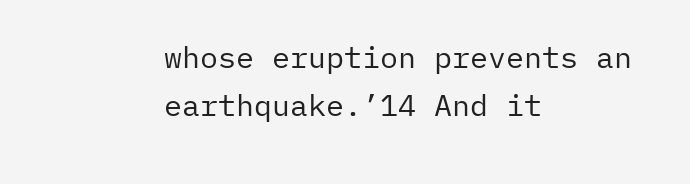whose eruption prevents an earthquake.’14 And it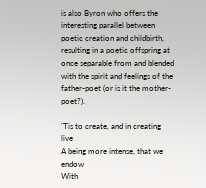is also Byron who offers the interesting parallel between poetic creation and childbirth, resulting in a poetic offspring at once separable from and blended with the spirit and feelings of the father-poet (or is it the mother-poet?).

'Tis to create, and in creating live
A being more intense, that we endow
With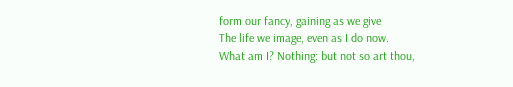form our fancy, gaining as we give
The life we image, even as I do now.
What am I? Nothing: but not so art thou,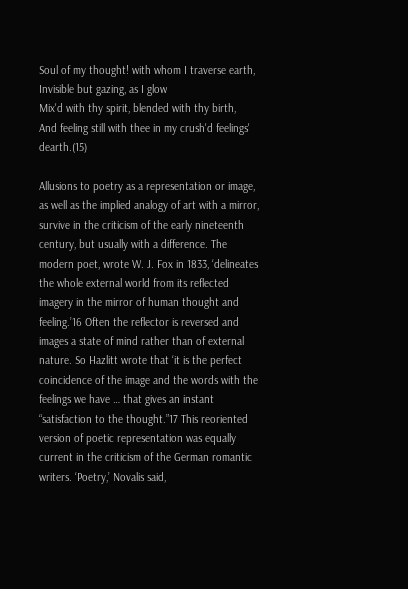Soul of my thought! with whom I traverse earth,
Invisible but gazing, as I glow
Mix'd with thy spirit, blended with thy birth,
And feeling still with thee in my crush'd feelings' dearth.(15)

Allusions to poetry as a representation or image, as well as the implied analogy of art with a mirror, survive in the criticism of the early nineteenth century, but usually with a difference. The modern poet, wrote W. J. Fox in 1833, ‘delineates the whole external world from its reflected imagery in the mirror of human thought and feeling.’16 Often the reflector is reversed and images a state of mind rather than of external nature. So Hazlitt wrote that ‘it is the perfect coincidence of the image and the words with the feelings we have … that gives an instant “satisfaction to the thought.”17 This reoriented version of poetic representation was equally current in the criticism of the German romantic writers. ‘Poetry,’ Novalis said,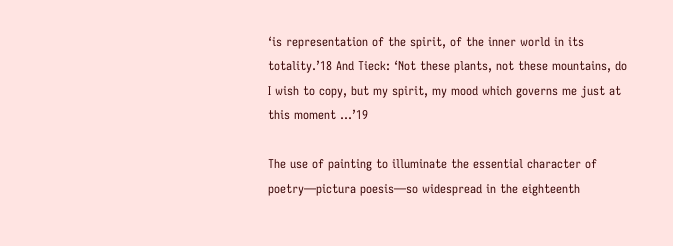‘is representation of the spirit, of the inner world in its totality.’18 And Tieck: ‘Not these plants, not these mountains, do I wish to copy, but my spirit, my mood which governs me just at this moment …’19

The use of painting to illuminate the essential character of poetry—pictura poesis—so widespread in the eighteenth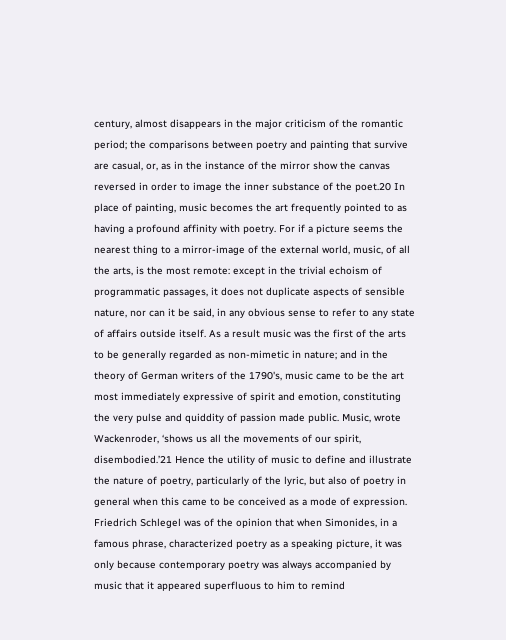century, almost disappears in the major criticism of the romantic period; the comparisons between poetry and painting that survive are casual, or, as in the instance of the mirror show the canvas reversed in order to image the inner substance of the poet.20 In place of painting, music becomes the art frequently pointed to as having a profound affinity with poetry. For if a picture seems the nearest thing to a mirror-image of the external world, music, of all the arts, is the most remote: except in the trivial echoism of programmatic passages, it does not duplicate aspects of sensible nature, nor can it be said, in any obvious sense to refer to any state of affairs outside itself. As a result music was the first of the arts to be generally regarded as non-mimetic in nature; and in the theory of German writers of the 1790's, music came to be the art most immediately expressive of spirit and emotion, constituting the very pulse and quiddity of passion made public. Music, wrote Wackenroder, ‘shows us all the movements of our spirit, disembodied.’21 Hence the utility of music to define and illustrate the nature of poetry, particularly of the lyric, but also of poetry in general when this came to be conceived as a mode of expression. Friedrich Schlegel was of the opinion that when Simonides, in a famous phrase, characterized poetry as a speaking picture, it was only because contemporary poetry was always accompanied by music that it appeared superfluous to him to remind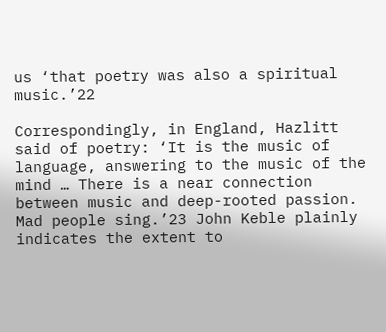us ‘that poetry was also a spiritual music.’22

Correspondingly, in England, Hazlitt said of poetry: ‘It is the music of language, answering to the music of the mind … There is a near connection between music and deep-rooted passion. Mad people sing.’23 John Keble plainly indicates the extent to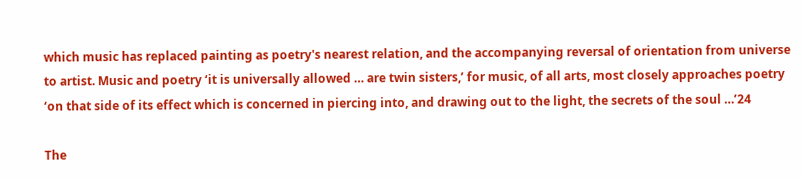which music has replaced painting as poetry's nearest relation, and the accompanying reversal of orientation from universe to artist. Music and poetry ‘it is universally allowed … are twin sisters,’ for music, of all arts, most closely approaches poetry ‘on that side of its effect which is concerned in piercing into, and drawing out to the light, the secrets of the soul …’24

The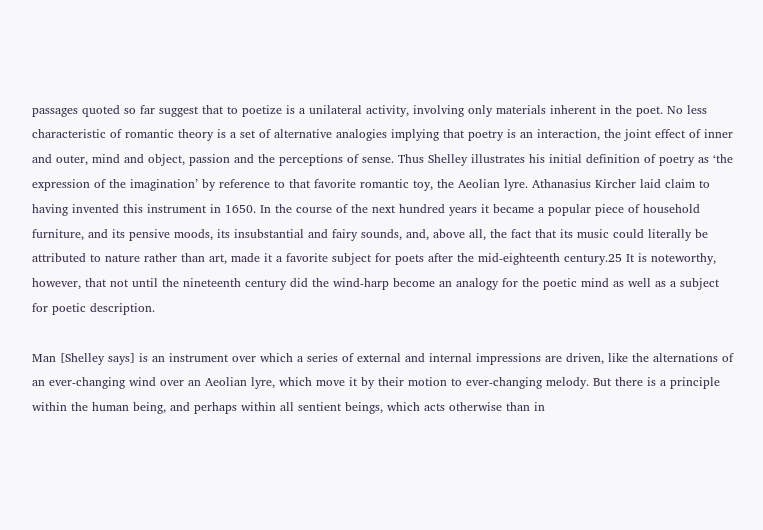passages quoted so far suggest that to poetize is a unilateral activity, involving only materials inherent in the poet. No less characteristic of romantic theory is a set of alternative analogies implying that poetry is an interaction, the joint effect of inner and outer, mind and object, passion and the perceptions of sense. Thus Shelley illustrates his initial definition of poetry as ‘the expression of the imagination’ by reference to that favorite romantic toy, the Aeolian lyre. Athanasius Kircher laid claim to having invented this instrument in 1650. In the course of the next hundred years it became a popular piece of household furniture, and its pensive moods, its insubstantial and fairy sounds, and, above all, the fact that its music could literally be attributed to nature rather than art, made it a favorite subject for poets after the mid-eighteenth century.25 It is noteworthy, however, that not until the nineteenth century did the wind-harp become an analogy for the poetic mind as well as a subject for poetic description.

Man [Shelley says] is an instrument over which a series of external and internal impressions are driven, like the alternations of an ever-changing wind over an Aeolian lyre, which move it by their motion to ever-changing melody. But there is a principle within the human being, and perhaps within all sentient beings, which acts otherwise than in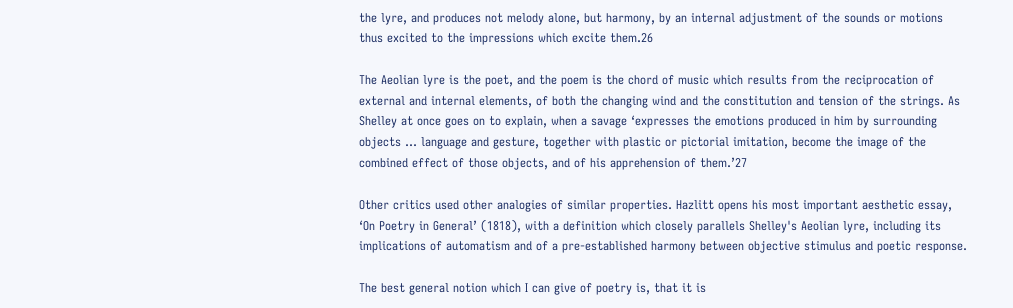the lyre, and produces not melody alone, but harmony, by an internal adjustment of the sounds or motions thus excited to the impressions which excite them.26

The Aeolian lyre is the poet, and the poem is the chord of music which results from the reciprocation of external and internal elements, of both the changing wind and the constitution and tension of the strings. As Shelley at once goes on to explain, when a savage ‘expresses the emotions produced in him by surrounding objects … language and gesture, together with plastic or pictorial imitation, become the image of the combined effect of those objects, and of his apprehension of them.’27

Other critics used other analogies of similar properties. Hazlitt opens his most important aesthetic essay, ‘On Poetry in General’ (1818), with a definition which closely parallels Shelley's Aeolian lyre, including its implications of automatism and of a pre-established harmony between objective stimulus and poetic response.

The best general notion which I can give of poetry is, that it is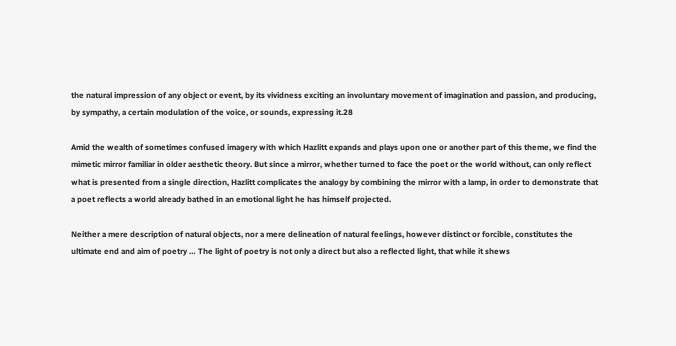the natural impression of any object or event, by its vividness exciting an involuntary movement of imagination and passion, and producing, by sympathy, a certain modulation of the voice, or sounds, expressing it.28

Amid the wealth of sometimes confused imagery with which Hazlitt expands and plays upon one or another part of this theme, we find the mimetic mirror familiar in older aesthetic theory. But since a mirror, whether turned to face the poet or the world without, can only reflect what is presented from a single direction, Hazlitt complicates the analogy by combining the mirror with a lamp, in order to demonstrate that a poet reflects a world already bathed in an emotional light he has himself projected.

Neither a mere description of natural objects, nor a mere delineation of natural feelings, however distinct or forcible, constitutes the ultimate end and aim of poetry … The light of poetry is not only a direct but also a reflected light, that while it shews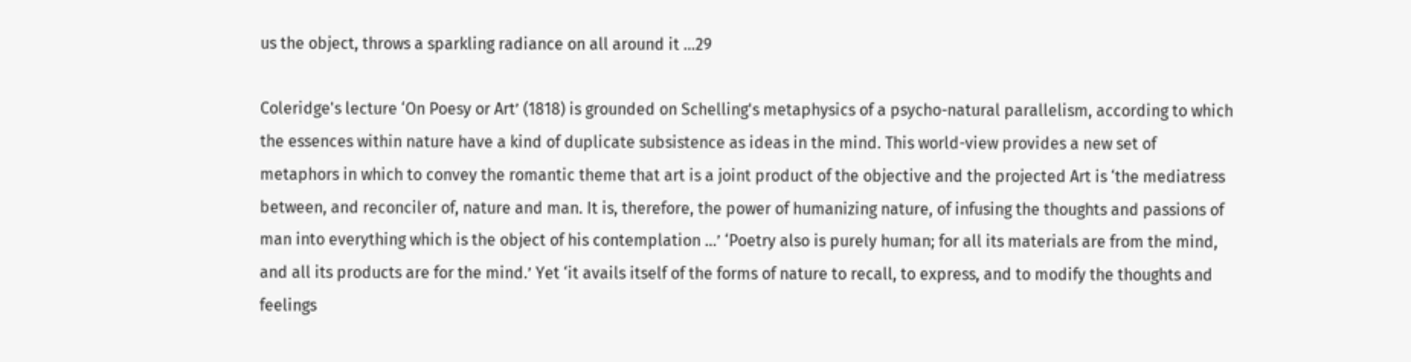us the object, throws a sparkling radiance on all around it …29

Coleridge's lecture ‘On Poesy or Art’ (1818) is grounded on Schelling's metaphysics of a psycho-natural parallelism, according to which the essences within nature have a kind of duplicate subsistence as ideas in the mind. This world-view provides a new set of metaphors in which to convey the romantic theme that art is a joint product of the objective and the projected Art is ‘the mediatress between, and reconciler of, nature and man. It is, therefore, the power of humanizing nature, of infusing the thoughts and passions of man into everything which is the object of his contemplation …’ ‘Poetry also is purely human; for all its materials are from the mind, and all its products are for the mind.’ Yet ‘it avails itself of the forms of nature to recall, to express, and to modify the thoughts and feelings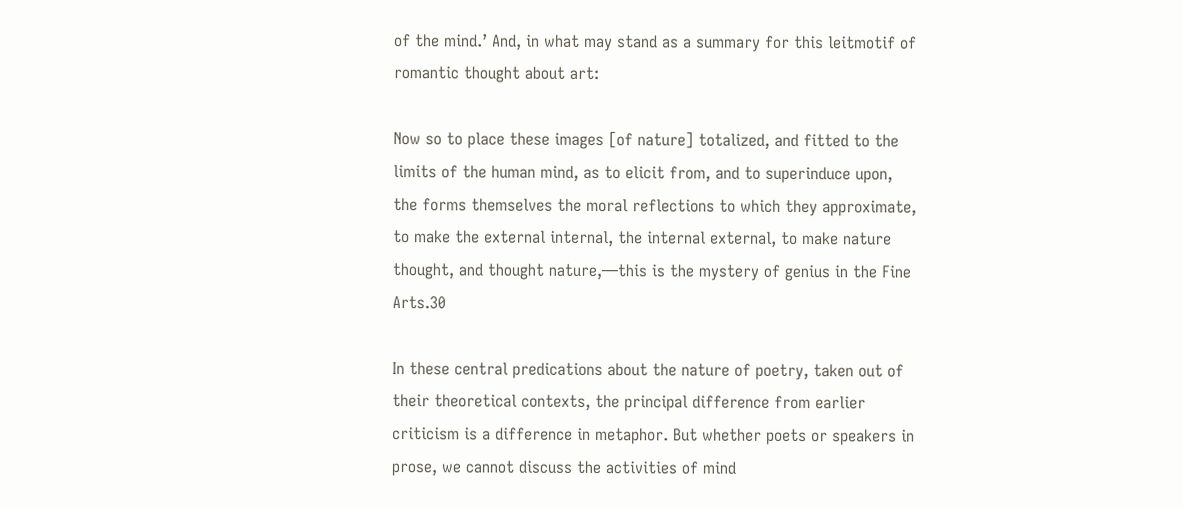of the mind.’ And, in what may stand as a summary for this leitmotif of romantic thought about art:

Now so to place these images [of nature] totalized, and fitted to the limits of the human mind, as to elicit from, and to superinduce upon, the forms themselves the moral reflections to which they approximate, to make the external internal, the internal external, to make nature thought, and thought nature,—this is the mystery of genius in the Fine Arts.30

In these central predications about the nature of poetry, taken out of their theoretical contexts, the principal difference from earlier criticism is a difference in metaphor. But whether poets or speakers in prose, we cannot discuss the activities of mind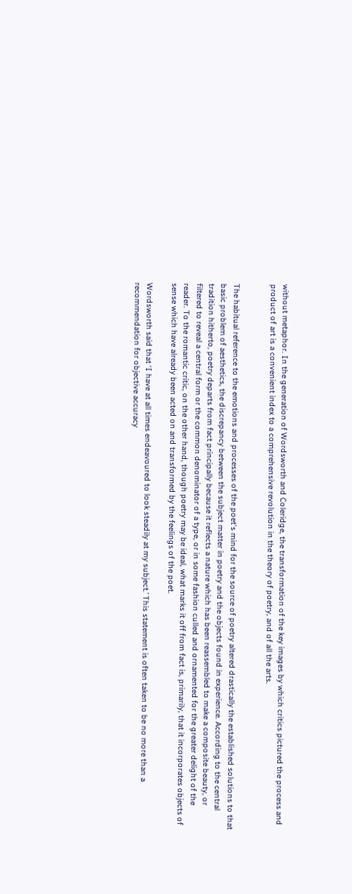without metaphor. In the generation of Wordsworth and Coleridge, the transformation of the key images by which critics pictured the process and product of art is a convenient index to a comprehensive revolution in the theory of poetry, and of all the arts.


The habitual reference to the emotions and processes of the poet's mind for the source of poetry altered drastically the established solutions to that basic problem of aesthetics, the discrepancy between the subject matter in poetry and the objects found in experience. According to the central tradition hitherto, poetry departs from fact principally because it reflects a nature which has been reassembled to make a composite beauty, or filtered to reveal a central form or the common denominator of a type, or in some fashion culled and ornamented for the greater delight of the reader. To the romantic critic, on the other hand, though poetry may be ideal, what marks it off from fact is, primarily, that it incorporates objects of sense which have already been acted on and transformed by the feelings of the poet.

Wordsworth said that ‘I have at all times endeavoured to look steadily at my subject.’ This statement is often taken to be no more than a recommendation for objective accuracy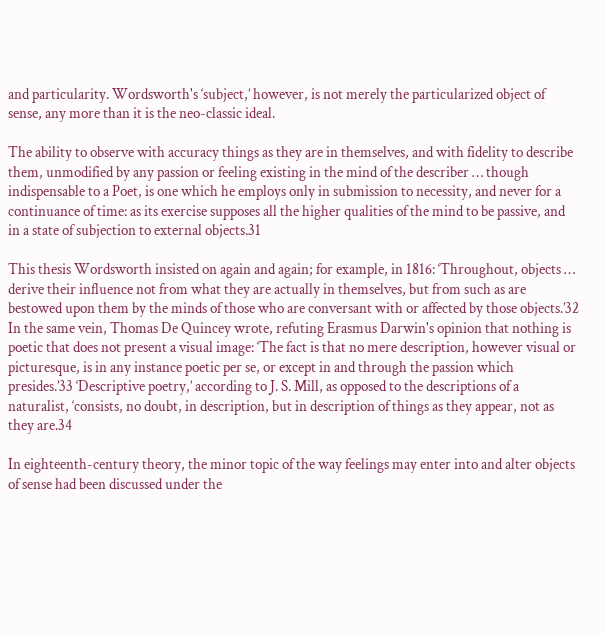and particularity. Wordsworth's ‘subject,’ however, is not merely the particularized object of sense, any more than it is the neo-classic ideal.

The ability to observe with accuracy things as they are in themselves, and with fidelity to describe them, unmodified by any passion or feeling existing in the mind of the describer … though indispensable to a Poet, is one which he employs only in submission to necessity, and never for a continuance of time: as its exercise supposes all the higher qualities of the mind to be passive, and in a state of subjection to external objects.31

This thesis Wordsworth insisted on again and again; for example, in 1816: ‘Throughout, objects … derive their influence not from what they are actually in themselves, but from such as are bestowed upon them by the minds of those who are conversant with or affected by those objects.’32 In the same vein, Thomas De Quincey wrote, refuting Erasmus Darwin's opinion that nothing is poetic that does not present a visual image: ‘The fact is that no mere description, however visual or picturesque, is in any instance poetic per se, or except in and through the passion which presides.’33 ‘Descriptive poetry,’ according to J. S. Mill, as opposed to the descriptions of a naturalist, ‘consists, no doubt, in description, but in description of things as they appear, not as they are.34

In eighteenth-century theory, the minor topic of the way feelings may enter into and alter objects of sense had been discussed under the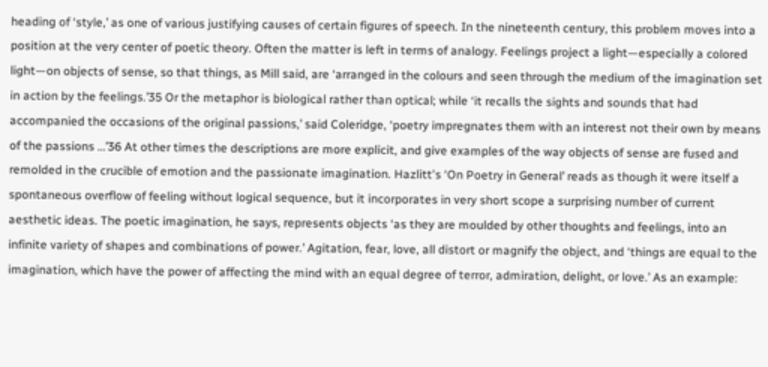heading of ‘style,’ as one of various justifying causes of certain figures of speech. In the nineteenth century, this problem moves into a position at the very center of poetic theory. Often the matter is left in terms of analogy. Feelings project a light—especially a colored light—on objects of sense, so that things, as Mill said, are ‘arranged in the colours and seen through the medium of the imagination set in action by the feelings.’35 Or the metaphor is biological rather than optical; while ‘it recalls the sights and sounds that had accompanied the occasions of the original passions,’ said Coleridge, ‘poetry impregnates them with an interest not their own by means of the passions …’36 At other times the descriptions are more explicit, and give examples of the way objects of sense are fused and remolded in the crucible of emotion and the passionate imagination. Hazlitt's ‘On Poetry in General’ reads as though it were itself a spontaneous overflow of feeling without logical sequence, but it incorporates in very short scope a surprising number of current aesthetic ideas. The poetic imagination, he says, represents objects ‘as they are moulded by other thoughts and feelings, into an infinite variety of shapes and combinations of power.’ Agitation, fear, love, all distort or magnify the object, and ‘things are equal to the imagination, which have the power of affecting the mind with an equal degree of terror, admiration, delight, or love.’ As an example: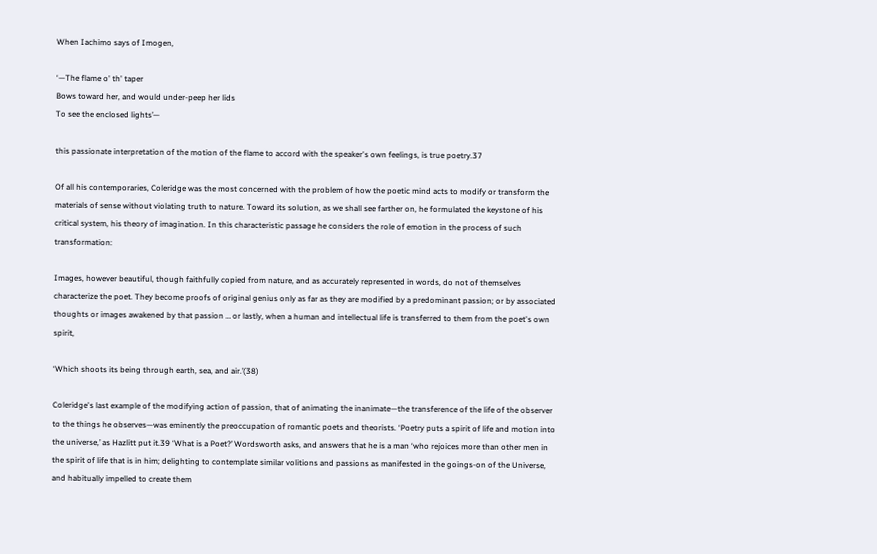When Iachimo says of Imogen,

‘—The flame o' th' taper
Bows toward her, and would under-peep her lids
To see the enclosed lights’—

this passionate interpretation of the motion of the flame to accord with the speaker's own feelings, is true poetry.37

Of all his contemporaries, Coleridge was the most concerned with the problem of how the poetic mind acts to modify or transform the materials of sense without violating truth to nature. Toward its solution, as we shall see farther on, he formulated the keystone of his critical system, his theory of imagination. In this characteristic passage he considers the role of emotion in the process of such transformation:

Images, however beautiful, though faithfully copied from nature, and as accurately represented in words, do not of themselves characterize the poet. They become proofs of original genius only as far as they are modified by a predominant passion; or by associated thoughts or images awakened by that passion … or lastly, when a human and intellectual life is transferred to them from the poet's own spirit,

‘Which shoots its being through earth, sea, and air.’(38)

Coleridge's last example of the modifying action of passion, that of animating the inanimate—the transference of the life of the observer to the things he observes—was eminently the preoccupation of romantic poets and theorists. ‘Poetry puts a spirit of life and motion into the universe,’ as Hazlitt put it.39 ‘What is a Poet?’ Wordsworth asks, and answers that he is a man ‘who rejoices more than other men in the spirit of life that is in him; delighting to contemplate similar volitions and passions as manifested in the goings-on of the Universe, and habitually impelled to create them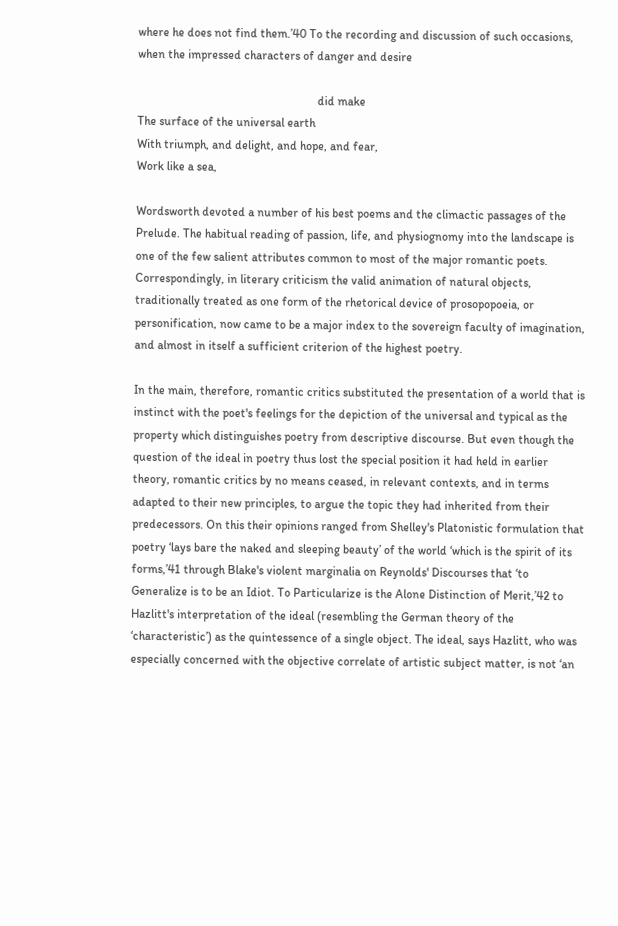where he does not find them.’40 To the recording and discussion of such occasions, when the impressed characters of danger and desire

                                                            did make
The surface of the universal earth
With triumph, and delight, and hope, and fear,
Work like a sea,

Wordsworth devoted a number of his best poems and the climactic passages of the Prelude. The habitual reading of passion, life, and physiognomy into the landscape is one of the few salient attributes common to most of the major romantic poets. Correspondingly, in literary criticism the valid animation of natural objects, traditionally treated as one form of the rhetorical device of prosopopoeia, or personification, now came to be a major index to the sovereign faculty of imagination, and almost in itself a sufficient criterion of the highest poetry.

In the main, therefore, romantic critics substituted the presentation of a world that is instinct with the poet's feelings for the depiction of the universal and typical as the property which distinguishes poetry from descriptive discourse. But even though the question of the ideal in poetry thus lost the special position it had held in earlier theory, romantic critics by no means ceased, in relevant contexts, and in terms adapted to their new principles, to argue the topic they had inherited from their predecessors. On this their opinions ranged from Shelley's Platonistic formulation that poetry ‘lays bare the naked and sleeping beauty’ of the world ‘which is the spirit of its forms,’41 through Blake's violent marginalia on Reynolds' Discourses that ‘to Generalize is to be an Idiot. To Particularize is the Alone Distinction of Merit,’42 to Hazlitt's interpretation of the ideal (resembling the German theory of the ‘characteristic’) as the quintessence of a single object. The ideal, says Hazlitt, who was especially concerned with the objective correlate of artistic subject matter, is not ‘an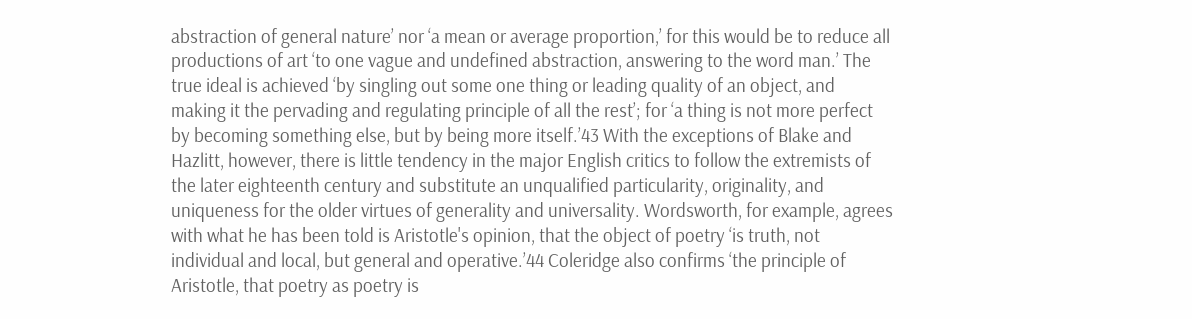abstraction of general nature’ nor ‘a mean or average proportion,’ for this would be to reduce all productions of art ‘to one vague and undefined abstraction, answering to the word man.’ The true ideal is achieved ‘by singling out some one thing or leading quality of an object, and making it the pervading and regulating principle of all the rest’; for ‘a thing is not more perfect by becoming something else, but by being more itself.’43 With the exceptions of Blake and Hazlitt, however, there is little tendency in the major English critics to follow the extremists of the later eighteenth century and substitute an unqualified particularity, originality, and uniqueness for the older virtues of generality and universality. Wordsworth, for example, agrees with what he has been told is Aristotle's opinion, that the object of poetry ‘is truth, not individual and local, but general and operative.’44 Coleridge also confirms ‘the principle of Aristotle, that poetry as poetry is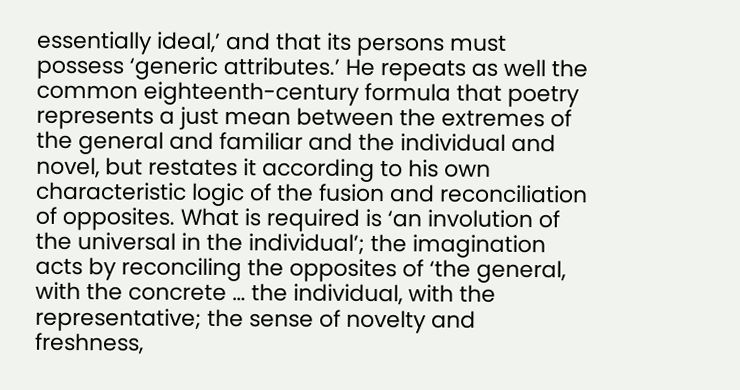essentially ideal,’ and that its persons must possess ‘generic attributes.’ He repeats as well the common eighteenth-century formula that poetry represents a just mean between the extremes of the general and familiar and the individual and novel, but restates it according to his own characteristic logic of the fusion and reconciliation of opposites. What is required is ‘an involution of the universal in the individual’; the imagination acts by reconciling the opposites of ‘the general, with the concrete … the individual, with the representative; the sense of novelty and freshness,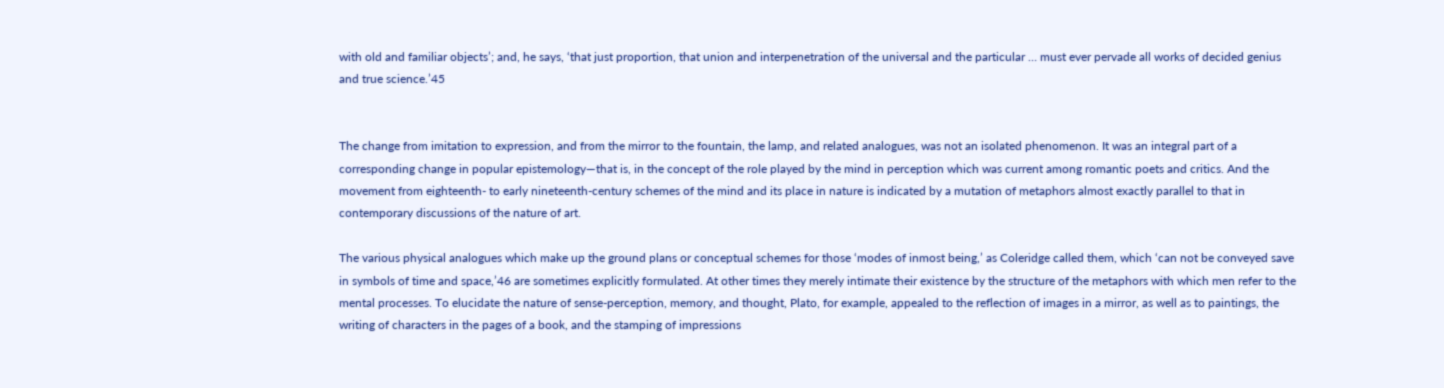with old and familiar objects’; and, he says, ‘that just proportion, that union and interpenetration of the universal and the particular … must ever pervade all works of decided genius and true science.’45


The change from imitation to expression, and from the mirror to the fountain, the lamp, and related analogues, was not an isolated phenomenon. It was an integral part of a corresponding change in popular epistemology—that is, in the concept of the role played by the mind in perception which was current among romantic poets and critics. And the movement from eighteenth- to early nineteenth-century schemes of the mind and its place in nature is indicated by a mutation of metaphors almost exactly parallel to that in contemporary discussions of the nature of art.

The various physical analogues which make up the ground plans or conceptual schemes for those ‘modes of inmost being,’ as Coleridge called them, which ‘can not be conveyed save in symbols of time and space,’46 are sometimes explicitly formulated. At other times they merely intimate their existence by the structure of the metaphors with which men refer to the mental processes. To elucidate the nature of sense-perception, memory, and thought, Plato, for example, appealed to the reflection of images in a mirror, as well as to paintings, the writing of characters in the pages of a book, and the stamping of impressions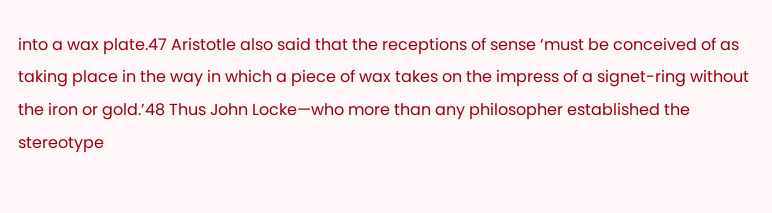into a wax plate.47 Aristotle also said that the receptions of sense ‘must be conceived of as taking place in the way in which a piece of wax takes on the impress of a signet-ring without the iron or gold.’48 Thus John Locke—who more than any philosopher established the stereotype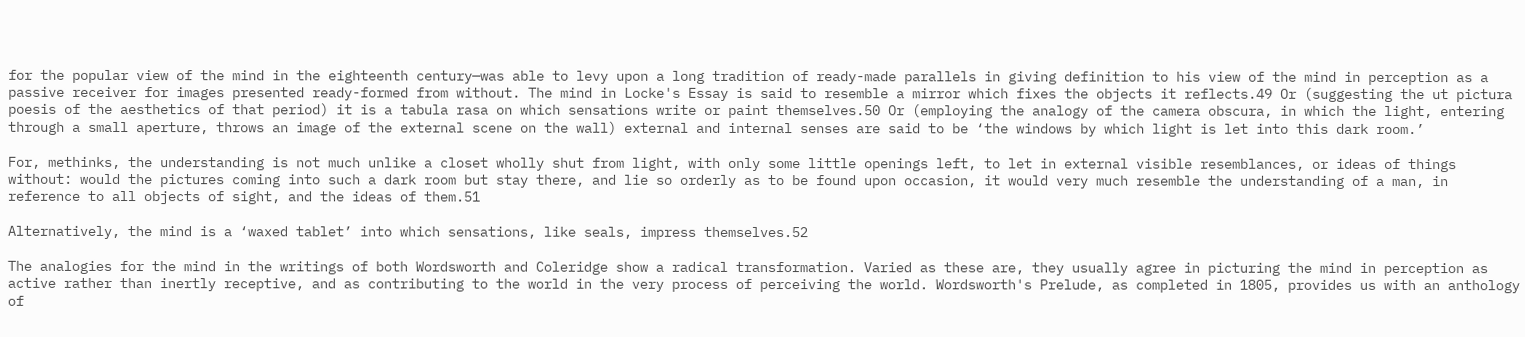for the popular view of the mind in the eighteenth century—was able to levy upon a long tradition of ready-made parallels in giving definition to his view of the mind in perception as a passive receiver for images presented ready-formed from without. The mind in Locke's Essay is said to resemble a mirror which fixes the objects it reflects.49 Or (suggesting the ut pictura poesis of the aesthetics of that period) it is a tabula rasa on which sensations write or paint themselves.50 Or (employing the analogy of the camera obscura, in which the light, entering through a small aperture, throws an image of the external scene on the wall) external and internal senses are said to be ‘the windows by which light is let into this dark room.’

For, methinks, the understanding is not much unlike a closet wholly shut from light, with only some little openings left, to let in external visible resemblances, or ideas of things without: would the pictures coming into such a dark room but stay there, and lie so orderly as to be found upon occasion, it would very much resemble the understanding of a man, in reference to all objects of sight, and the ideas of them.51

Alternatively, the mind is a ‘waxed tablet’ into which sensations, like seals, impress themselves.52

The analogies for the mind in the writings of both Wordsworth and Coleridge show a radical transformation. Varied as these are, they usually agree in picturing the mind in perception as active rather than inertly receptive, and as contributing to the world in the very process of perceiving the world. Wordsworth's Prelude, as completed in 1805, provides us with an anthology of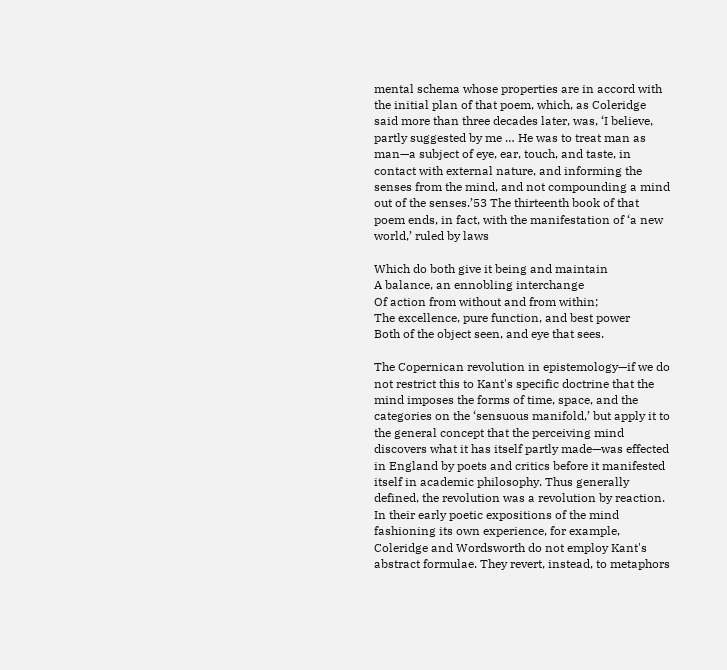mental schema whose properties are in accord with the initial plan of that poem, which, as Coleridge said more than three decades later, was, ‘I believe, partly suggested by me … He was to treat man as man—a subject of eye, ear, touch, and taste, in contact with external nature, and informing the senses from the mind, and not compounding a mind out of the senses.’53 The thirteenth book of that poem ends, in fact, with the manifestation of ‘a new world,’ ruled by laws

Which do both give it being and maintain
A balance, an ennobling interchange
Of action from without and from within;
The excellence, pure function, and best power
Both of the object seen, and eye that sees.

The Copernican revolution in epistemology—if we do not restrict this to Kant's specific doctrine that the mind imposes the forms of time, space, and the categories on the ‘sensuous manifold,’ but apply it to the general concept that the perceiving mind discovers what it has itself partly made—was effected in England by poets and critics before it manifested itself in academic philosophy. Thus generally defined, the revolution was a revolution by reaction. In their early poetic expositions of the mind fashioning its own experience, for example, Coleridge and Wordsworth do not employ Kant's abstract formulae. They revert, instead, to metaphors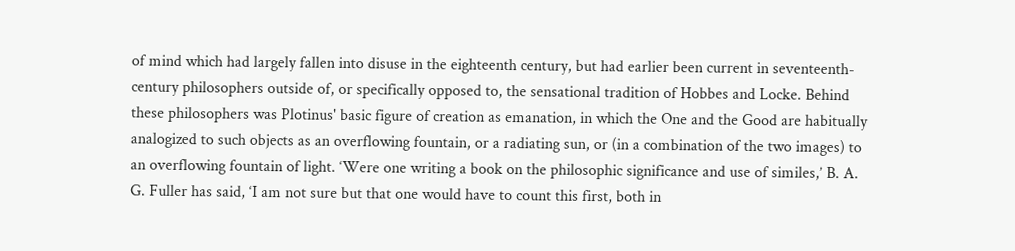of mind which had largely fallen into disuse in the eighteenth century, but had earlier been current in seventeenth-century philosophers outside of, or specifically opposed to, the sensational tradition of Hobbes and Locke. Behind these philosophers was Plotinus' basic figure of creation as emanation, in which the One and the Good are habitually analogized to such objects as an overflowing fountain, or a radiating sun, or (in a combination of the two images) to an overflowing fountain of light. ‘Were one writing a book on the philosophic significance and use of similes,’ B. A. G. Fuller has said, ‘I am not sure but that one would have to count this first, both in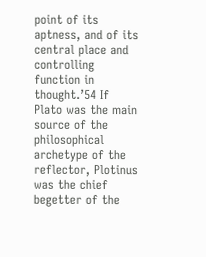point of its aptness, and of its central place and controlling function in thought.’54 If Plato was the main source of the philosophical archetype of the reflector, Plotinus was the chief begetter of the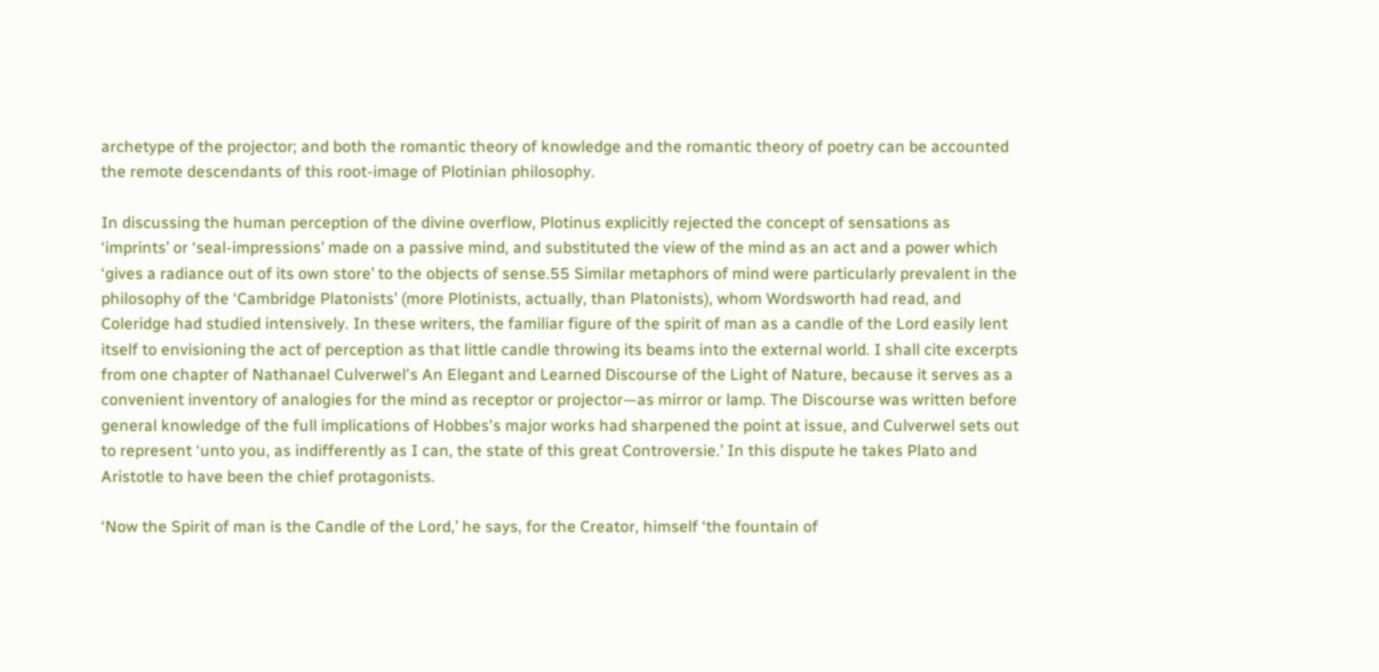archetype of the projector; and both the romantic theory of knowledge and the romantic theory of poetry can be accounted the remote descendants of this root-image of Plotinian philosophy.

In discussing the human perception of the divine overflow, Plotinus explicitly rejected the concept of sensations as ‘imprints’ or ‘seal-impressions’ made on a passive mind, and substituted the view of the mind as an act and a power which ‘gives a radiance out of its own store’ to the objects of sense.55 Similar metaphors of mind were particularly prevalent in the philosophy of the ‘Cambridge Platonists’ (more Plotinists, actually, than Platonists), whom Wordsworth had read, and Coleridge had studied intensively. In these writers, the familiar figure of the spirit of man as a candle of the Lord easily lent itself to envisioning the act of perception as that little candle throwing its beams into the external world. I shall cite excerpts from one chapter of Nathanael Culverwel's An Elegant and Learned Discourse of the Light of Nature, because it serves as a convenient inventory of analogies for the mind as receptor or projector—as mirror or lamp. The Discourse was written before general knowledge of the full implications of Hobbes's major works had sharpened the point at issue, and Culverwel sets out to represent ‘unto you, as indifferently as I can, the state of this great Controversie.’ In this dispute he takes Plato and Aristotle to have been the chief protagonists.

‘Now the Spirit of man is the Candle of the Lord,’ he says, for the Creator, himself ‘the fountain of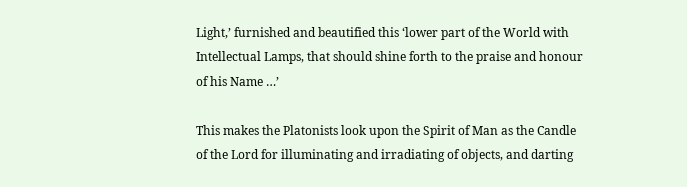Light,’ furnished and beautified this ‘lower part of the World with Intellectual Lamps, that should shine forth to the praise and honour of his Name …’

This makes the Platonists look upon the Spirit of Man as the Candle of the Lord for illuminating and irradiating of objects, and darting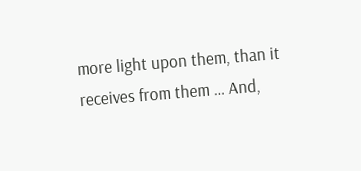more light upon them, than it receives from them … And,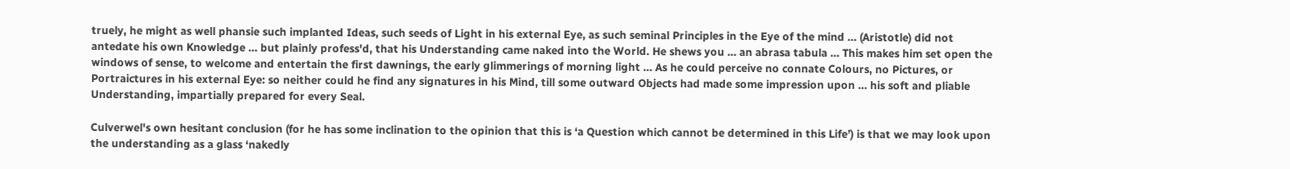truely, he might as well phansie such implanted Ideas, such seeds of Light in his external Eye, as such seminal Principles in the Eye of the mind … (Aristotle) did not antedate his own Knowledge … but plainly profess'd, that his Understanding came naked into the World. He shews you … an abrasa tabula … This makes him set open the windows of sense, to welcome and entertain the first dawnings, the early glimmerings of morning light … As he could perceive no connate Colours, no Pictures, or Portraictures in his external Eye: so neither could he find any signatures in his Mind, till some outward Objects had made some impression upon … his soft and pliable Understanding, impartially prepared for every Seal.

Culverwel's own hesitant conclusion (for he has some inclination to the opinion that this is ‘a Question which cannot be determined in this Life’) is that we may look upon the understanding as a glass ‘nakedly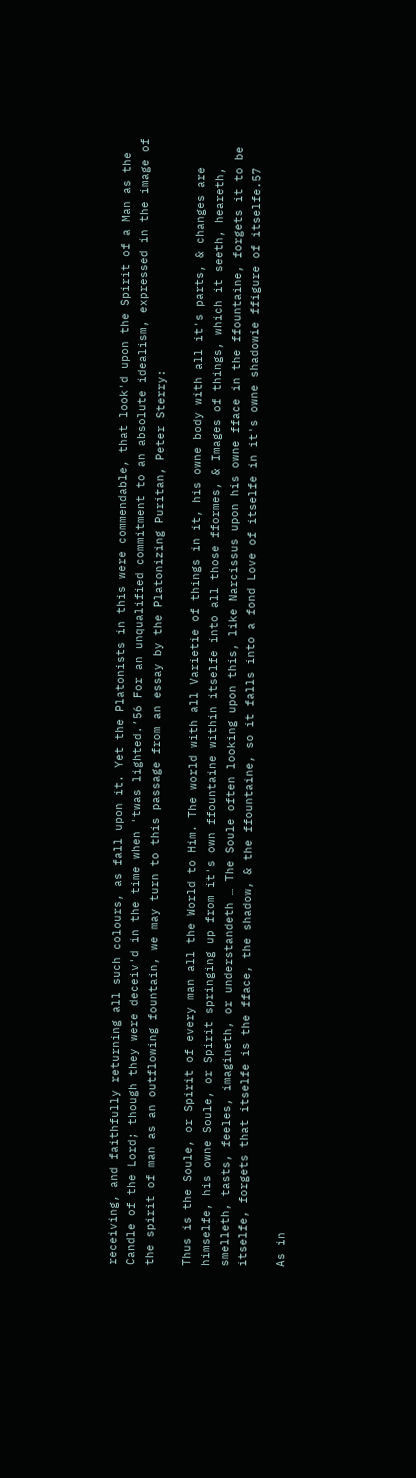receiving, and faithfully returning all such colours, as fall upon it. Yet the Platonists in this were commendable, that look'd upon the Spirit of a Man as the Candle of the Lord; though they were deceiv'd in the time when 'twas lighted.’56 For an unqualified commitment to an absolute idealism, expressed in the image of the spirit of man as an outflowing fountain, we may turn to this passage from an essay by the Platonizing Puritan, Peter Sterry:

Thus is the Soule, or Spirit of every man all the World to Him. The world with all Varietie of things in it, his owne body with all it's parts, & changes are himselfe, his owne Soule, or Spirit springing up from it's own ffountaine within itselfe into all those fformes, & Images of things, which it seeth, heareth, smelleth, tasts, feeles, imagineth, or understandeth … The Soule often looking upon this, like Narcissus upon his owne fface in the ffountaine, forgets it to be itselfe, forgets that itselfe is the fface, the shadow, & the ffountaine, so it falls into a fond Love of itselfe in it's owne shadowie ffigure of itselfe.57

As in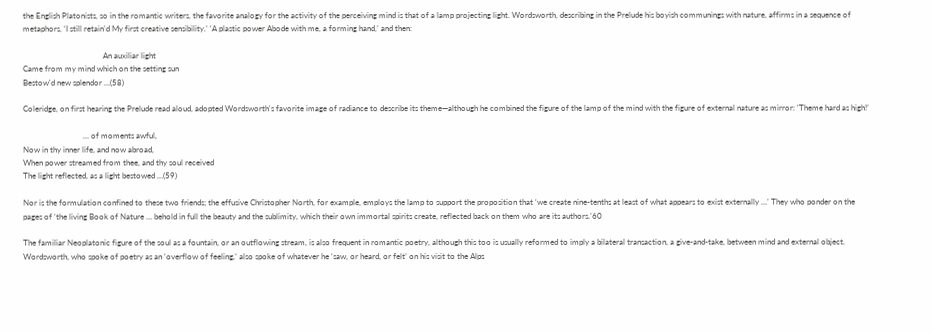the English Platonists, so in the romantic writers, the favorite analogy for the activity of the perceiving mind is that of a lamp projecting light. Wordsworth, describing in the Prelude his boyish communings with nature, affirms in a sequence of metaphors, ‘I still retain'd My first creative sensibility.’ ‘A plastic power Abode with me, a forming hand,’ and then:

                                        An auxiliar light
Came from my mind which on the setting sun
Bestow'd new splendor …(58)

Coleridge, on first hearing the Prelude read aloud, adopted Wordsworth's favorite image of radiance to describe its theme—although he combined the figure of the lamp of the mind with the figure of external nature as mirror: ‘Theme hard as high!’

                              … of moments awful,
Now in thy inner life, and now abroad,
When power streamed from thee, and thy soul received
The light reflected, as a light bestowed …(59)

Nor is the formulation confined to these two friends; the effusive Christopher North, for example, employs the lamp to support the proposition that ‘we create nine-tenths at least of what appears to exist externally …’ They who ponder on the pages of ‘the living Book of Nature … behold in full the beauty and the sublimity, which their own immortal spirits create, reflected back on them who are its authors.’60

The familiar Neoplatonic figure of the soul as a fountain, or an outflowing stream, is also frequent in romantic poetry, although this too is usually reformed to imply a bilateral transaction, a give-and-take, between mind and external object. Wordsworth, who spoke of poetry as an ‘overflow of feeling,’ also spoke of whatever he ‘saw, or heard, or felt’ on his visit to the Alps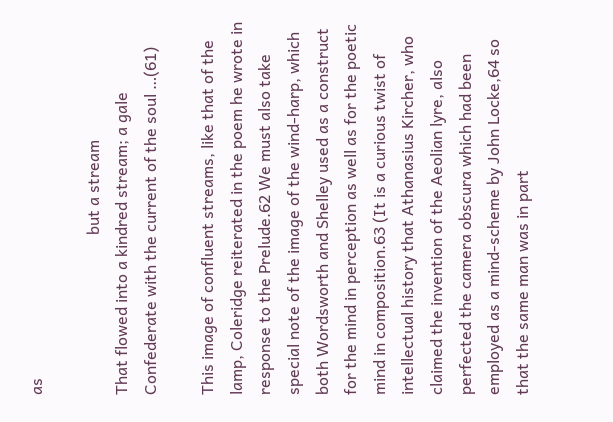as

                                        but a stream
That flowed into a kindred stream; a gale
Confederate with the current of the soul …(61)

This image of confluent streams, like that of the lamp, Coleridge reiterated in the poem he wrote in response to the Prelude.62 We must also take special note of the image of the wind-harp, which both Wordsworth and Shelley used as a construct for the mind in perception as well as for the poetic mind in composition.63 (It is a curious twist of intellectual history that Athanasius Kircher, who claimed the invention of the Aeolian lyre, also perfected the camera obscura which had been employed as a mind-scheme by John Locke,64 so that the same man was in part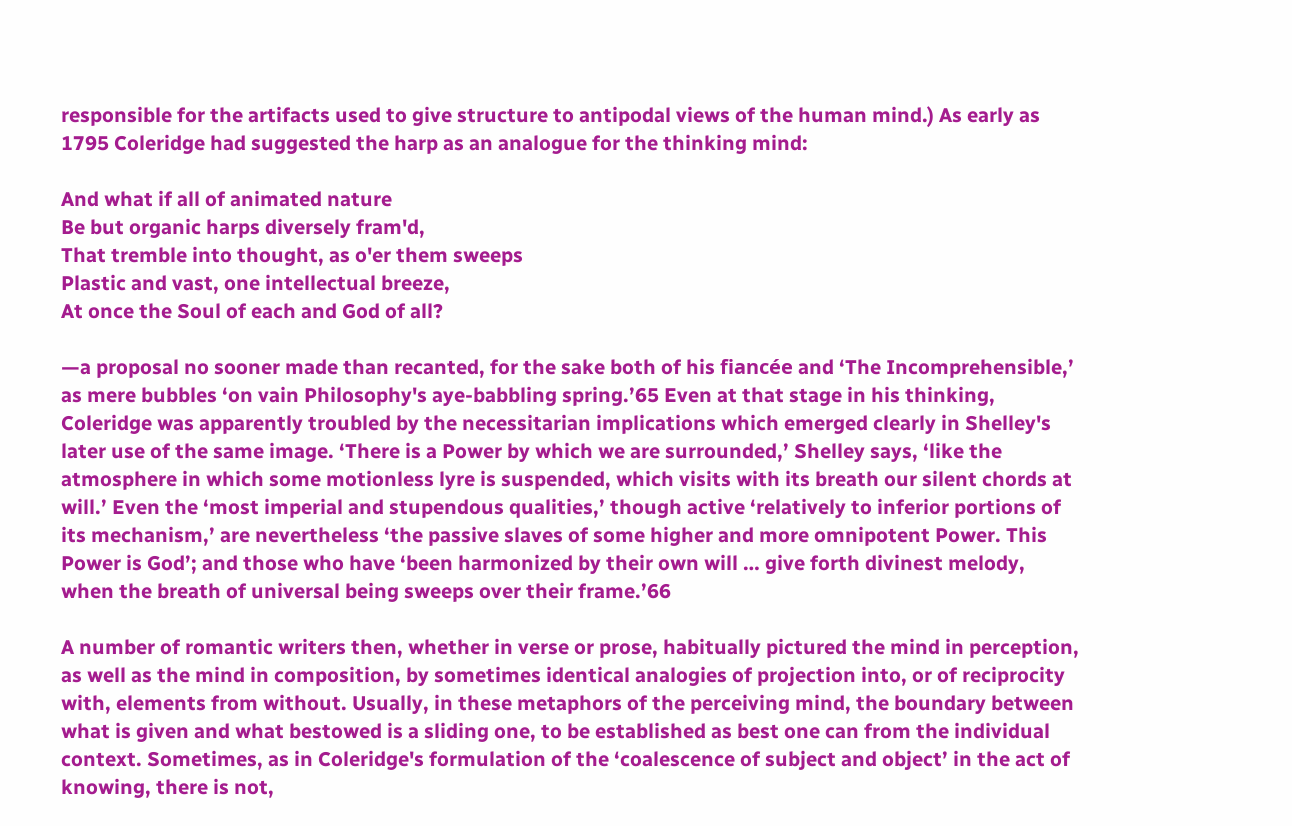responsible for the artifacts used to give structure to antipodal views of the human mind.) As early as 1795 Coleridge had suggested the harp as an analogue for the thinking mind:

And what if all of animated nature
Be but organic harps diversely fram'd,
That tremble into thought, as o'er them sweeps
Plastic and vast, one intellectual breeze,
At once the Soul of each and God of all?

—a proposal no sooner made than recanted, for the sake both of his fiancée and ‘The Incomprehensible,’ as mere bubbles ‘on vain Philosophy's aye-babbling spring.’65 Even at that stage in his thinking, Coleridge was apparently troubled by the necessitarian implications which emerged clearly in Shelley's later use of the same image. ‘There is a Power by which we are surrounded,’ Shelley says, ‘like the atmosphere in which some motionless lyre is suspended, which visits with its breath our silent chords at will.’ Even the ‘most imperial and stupendous qualities,’ though active ‘relatively to inferior portions of its mechanism,’ are nevertheless ‘the passive slaves of some higher and more omnipotent Power. This Power is God’; and those who have ‘been harmonized by their own will … give forth divinest melody, when the breath of universal being sweeps over their frame.’66

A number of romantic writers then, whether in verse or prose, habitually pictured the mind in perception, as well as the mind in composition, by sometimes identical analogies of projection into, or of reciprocity with, elements from without. Usually, in these metaphors of the perceiving mind, the boundary between what is given and what bestowed is a sliding one, to be established as best one can from the individual context. Sometimes, as in Coleridge's formulation of the ‘coalescence of subject and object’ in the act of knowing, there is not,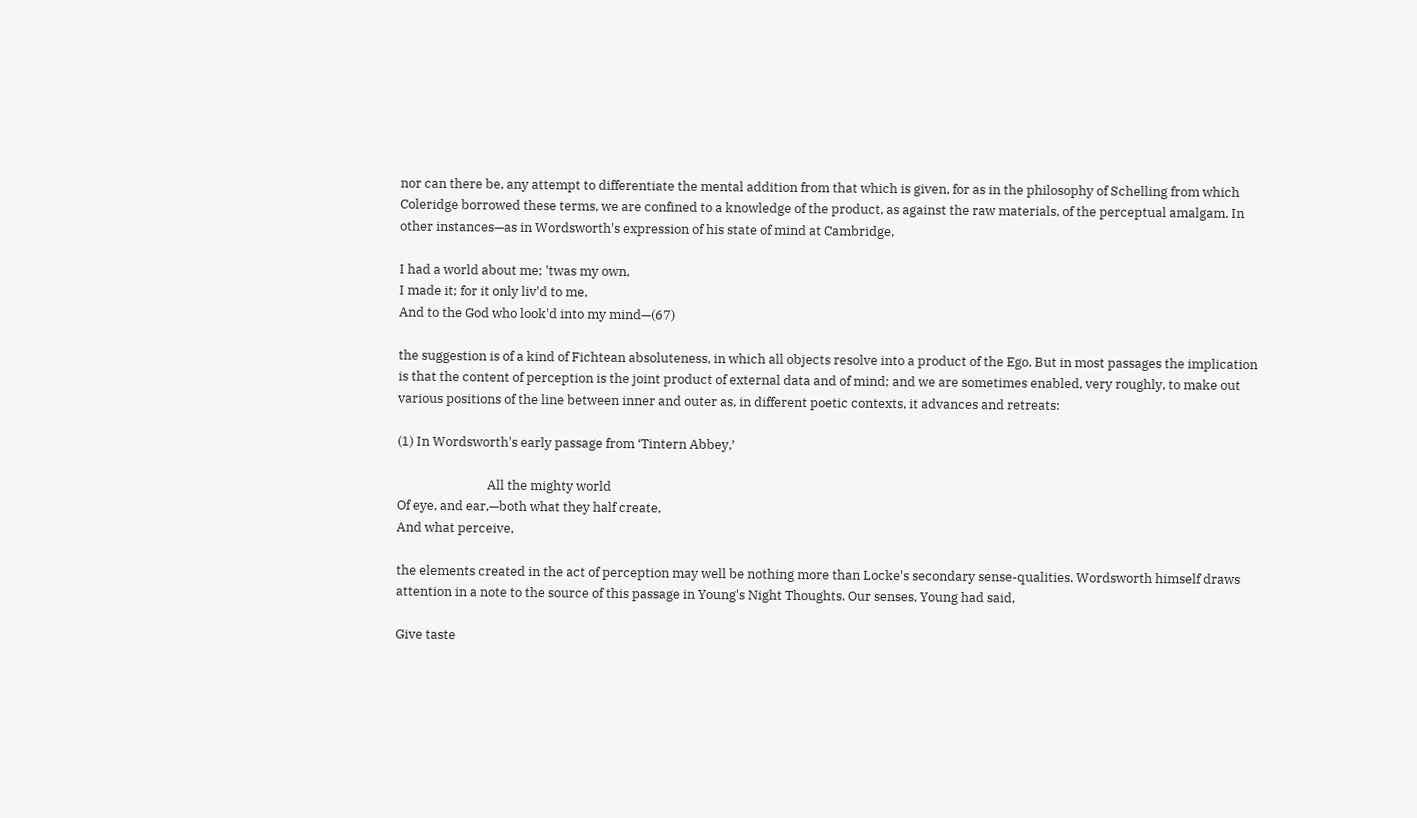nor can there be, any attempt to differentiate the mental addition from that which is given, for as in the philosophy of Schelling from which Coleridge borrowed these terms, we are confined to a knowledge of the product, as against the raw materials, of the perceptual amalgam. In other instances—as in Wordsworth's expression of his state of mind at Cambridge,

I had a world about me; 'twas my own,
I made it; for it only liv'd to me,
And to the God who look'd into my mind—(67)

the suggestion is of a kind of Fichtean absoluteness, in which all objects resolve into a product of the Ego. But in most passages the implication is that the content of perception is the joint product of external data and of mind; and we are sometimes enabled, very roughly, to make out various positions of the line between inner and outer as, in different poetic contexts, it advances and retreats:

(1) In Wordsworth's early passage from ‘Tintern Abbey,’

                              All the mighty world
Of eye, and ear,—both what they half create,
And what perceive,

the elements created in the act of perception may well be nothing more than Locke's secondary sense-qualities. Wordsworth himself draws attention in a note to the source of this passage in Young's Night Thoughts. Our senses, Young had said,

Give taste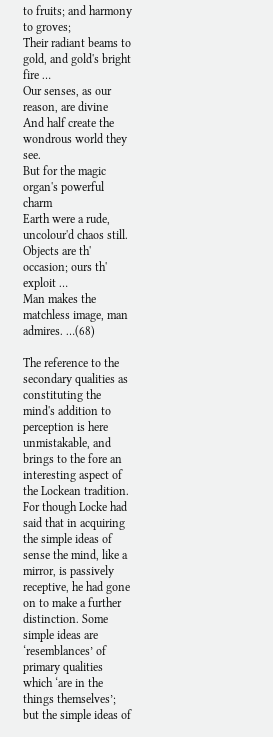to fruits; and harmony to groves;
Their radiant beams to gold, and gold's bright fire …
Our senses, as our reason, are divine
And half create the wondrous world they see.
But for the magic organ's powerful charm
Earth were a rude, uncolour'd chaos still.
Objects are th' occasion; ours th' exploit …
Man makes the matchless image, man admires. …(68)

The reference to the secondary qualities as constituting the mind's addition to perception is here unmistakable, and brings to the fore an interesting aspect of the Lockean tradition. For though Locke had said that in acquiring the simple ideas of sense the mind, like a mirror, is passively receptive, he had gone on to make a further distinction. Some simple ideas are ‘resemblances’ of primary qualities which ‘are in the things themselves’; but the simple ideas of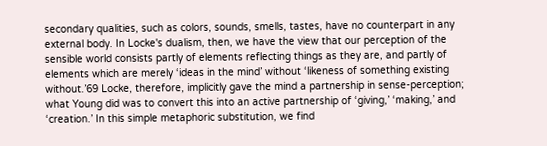secondary qualities, such as colors, sounds, smells, tastes, have no counterpart in any external body. In Locke's dualism, then, we have the view that our perception of the sensible world consists partly of elements reflecting things as they are, and partly of elements which are merely ‘ideas in the mind’ without ‘likeness of something existing without.’69 Locke, therefore, implicitly gave the mind a partnership in sense-perception; what Young did was to convert this into an active partnership of ‘giving,’ ‘making,’ and ‘creation.’ In this simple metaphoric substitution, we find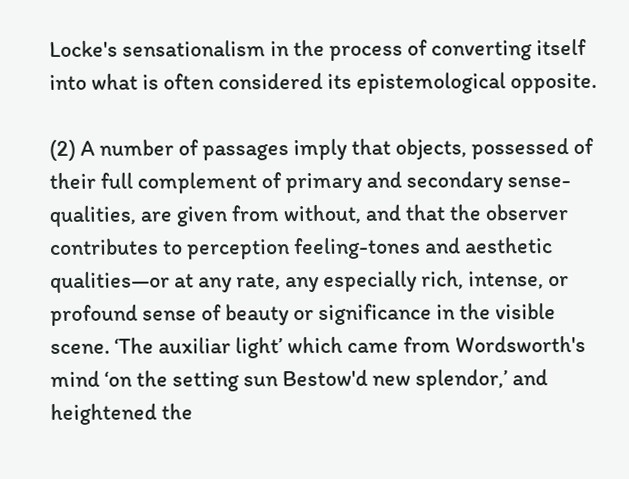Locke's sensationalism in the process of converting itself into what is often considered its epistemological opposite.

(2) A number of passages imply that objects, possessed of their full complement of primary and secondary sense-qualities, are given from without, and that the observer contributes to perception feeling-tones and aesthetic qualities—or at any rate, any especially rich, intense, or profound sense of beauty or significance in the visible scene. ‘The auxiliar light’ which came from Wordsworth's mind ‘on the setting sun Bestow'd new splendor,’ and heightened the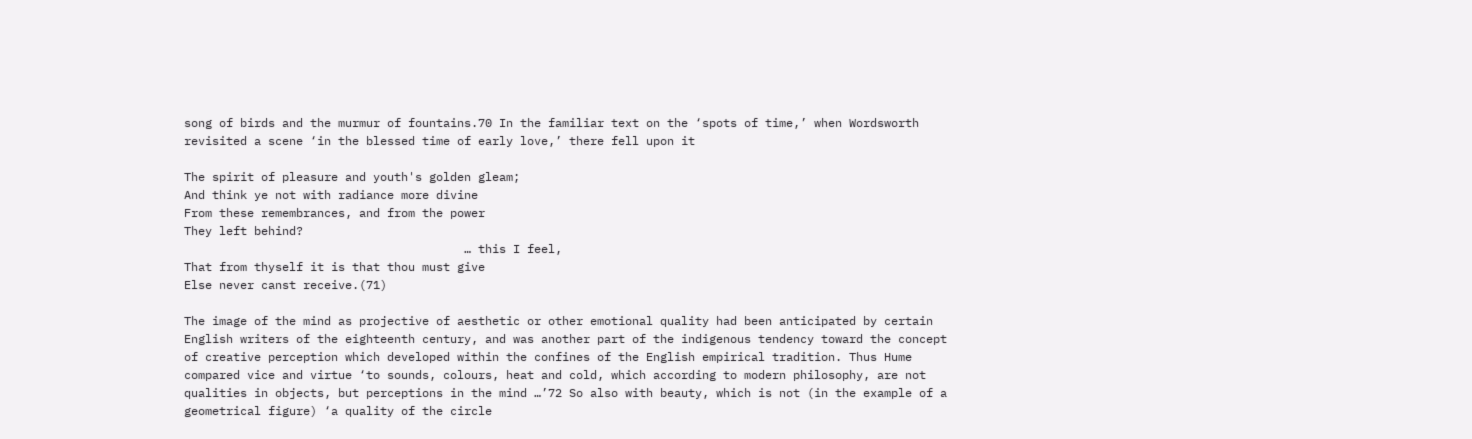song of birds and the murmur of fountains.70 In the familiar text on the ‘spots of time,’ when Wordsworth revisited a scene ‘in the blessed time of early love,’ there fell upon it

The spirit of pleasure and youth's golden gleam;
And think ye not with radiance more divine
From these remembrances, and from the power
They left behind?
                                        … this I feel,
That from thyself it is that thou must give
Else never canst receive.(71)

The image of the mind as projective of aesthetic or other emotional quality had been anticipated by certain English writers of the eighteenth century, and was another part of the indigenous tendency toward the concept of creative perception which developed within the confines of the English empirical tradition. Thus Hume compared vice and virtue ‘to sounds, colours, heat and cold, which according to modern philosophy, are not qualities in objects, but perceptions in the mind …’72 So also with beauty, which is not (in the example of a geometrical figure) ‘a quality of the circle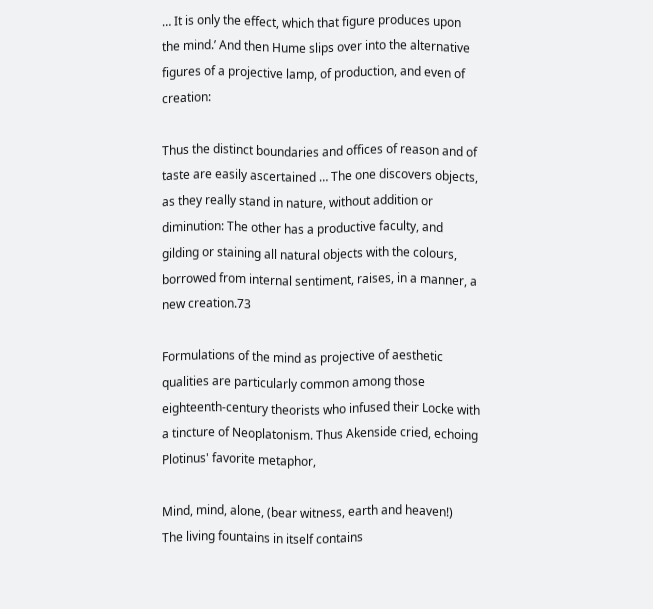… It is only the effect, which that figure produces upon the mind.’ And then Hume slips over into the alternative figures of a projective lamp, of production, and even of creation:

Thus the distinct boundaries and offices of reason and of taste are easily ascertained … The one discovers objects, as they really stand in nature, without addition or diminution: The other has a productive faculty, and gilding or staining all natural objects with the colours, borrowed from internal sentiment, raises, in a manner, a new creation.73

Formulations of the mind as projective of aesthetic qualities are particularly common among those eighteenth-century theorists who infused their Locke with a tincture of Neoplatonism. Thus Akenside cried, echoing Plotinus' favorite metaphor,

Mind, mind, alone, (bear witness, earth and heaven!)
The living fountains in itself contains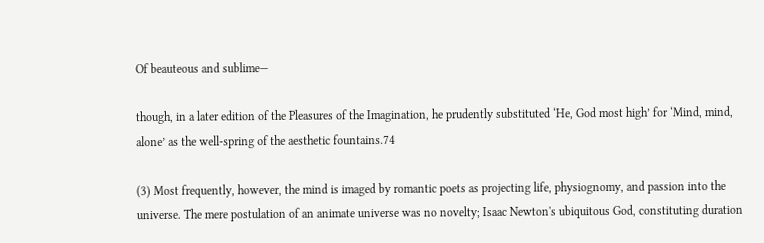Of beauteous and sublime—

though, in a later edition of the Pleasures of the Imagination, he prudently substituted ‘He, God most high’ for ‘Mind, mind, alone’ as the well-spring of the aesthetic fountains.74

(3) Most frequently, however, the mind is imaged by romantic poets as projecting life, physiognomy, and passion into the universe. The mere postulation of an animate universe was no novelty; Isaac Newton's ubiquitous God, constituting duration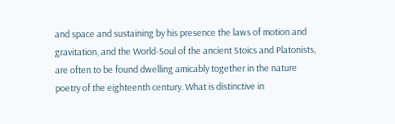and space and sustaining by his presence the laws of motion and gravitation, and the World-Soul of the ancient Stoics and Platonists, are often to be found dwelling amicably together in the nature poetry of the eighteenth century. What is distinctive in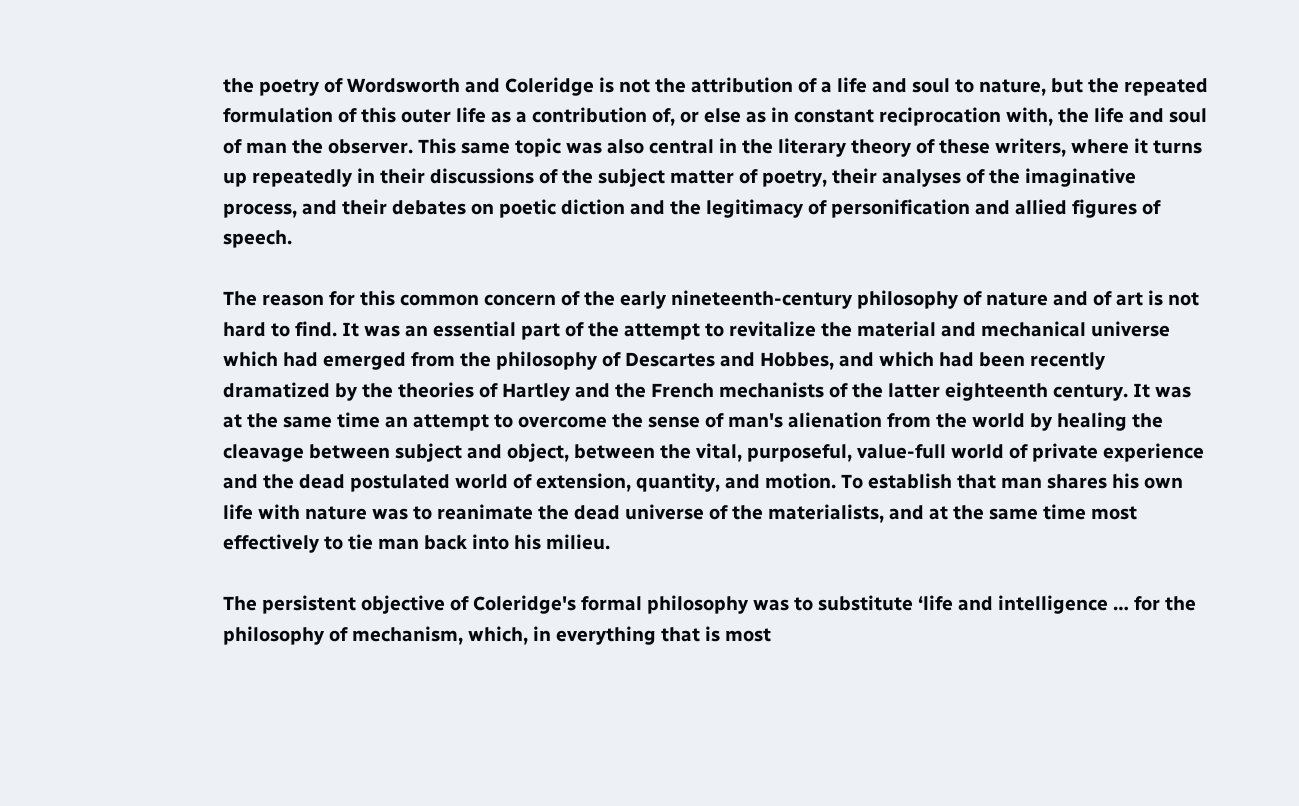the poetry of Wordsworth and Coleridge is not the attribution of a life and soul to nature, but the repeated formulation of this outer life as a contribution of, or else as in constant reciprocation with, the life and soul of man the observer. This same topic was also central in the literary theory of these writers, where it turns up repeatedly in their discussions of the subject matter of poetry, their analyses of the imaginative process, and their debates on poetic diction and the legitimacy of personification and allied figures of speech.

The reason for this common concern of the early nineteenth-century philosophy of nature and of art is not hard to find. It was an essential part of the attempt to revitalize the material and mechanical universe which had emerged from the philosophy of Descartes and Hobbes, and which had been recently dramatized by the theories of Hartley and the French mechanists of the latter eighteenth century. It was at the same time an attempt to overcome the sense of man's alienation from the world by healing the cleavage between subject and object, between the vital, purposeful, value-full world of private experience and the dead postulated world of extension, quantity, and motion. To establish that man shares his own life with nature was to reanimate the dead universe of the materialists, and at the same time most effectively to tie man back into his milieu.

The persistent objective of Coleridge's formal philosophy was to substitute ‘life and intelligence … for the philosophy of mechanism, which, in everything that is most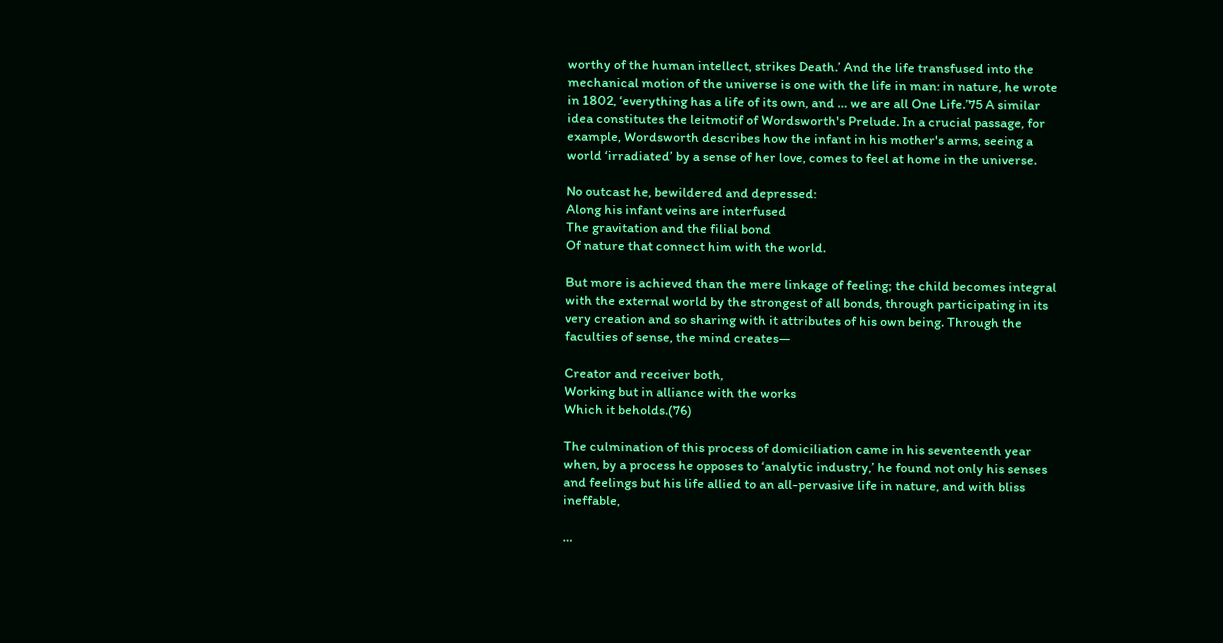worthy of the human intellect, strikes Death.’ And the life transfused into the mechanical motion of the universe is one with the life in man: in nature, he wrote in 1802, ‘everything has a life of its own, and … we are all One Life.’75 A similar idea constitutes the leitmotif of Wordsworth's Prelude. In a crucial passage, for example, Wordsworth describes how the infant in his mother's arms, seeing a world ‘irradiated’ by a sense of her love, comes to feel at home in the universe.

No outcast he, bewildered and depressed:
Along his infant veins are interfused
The gravitation and the filial bond
Of nature that connect him with the world.

But more is achieved than the mere linkage of feeling; the child becomes integral with the external world by the strongest of all bonds, through participating in its very creation and so sharing with it attributes of his own being. Through the faculties of sense, the mind creates—

Creator and receiver both,
Working but in alliance with the works
Which it beholds.(76)

The culmination of this process of domiciliation came in his seventeenth year when, by a process he opposes to ‘analytic industry,’ he found not only his senses and feelings but his life allied to an all-pervasive life in nature, and with bliss ineffable,

…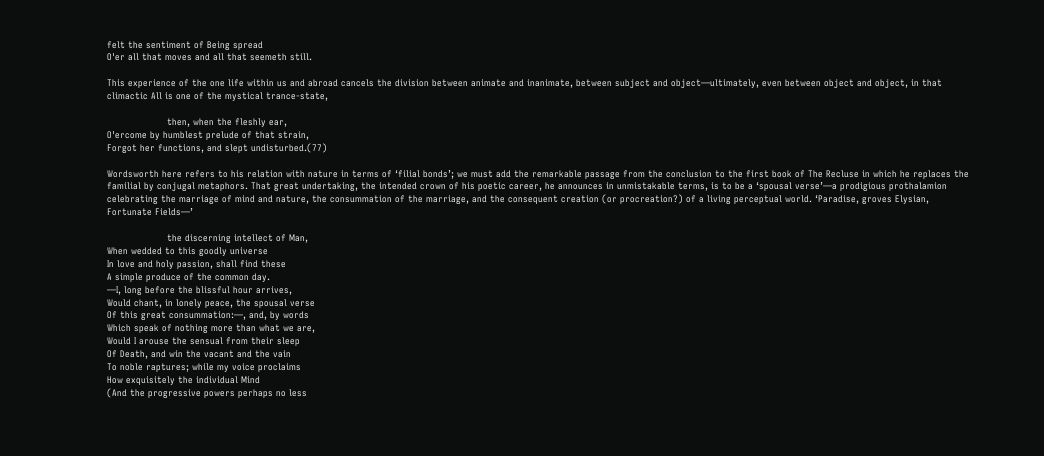felt the sentiment of Being spread
O'er all that moves and all that seemeth still.

This experience of the one life within us and abroad cancels the division between animate and inanimate, between subject and object—ultimately, even between object and object, in that climactic All is one of the mystical trance-state,

                    then, when the fleshly ear,
O'ercome by humblest prelude of that strain,
Forgot her functions, and slept undisturbed.(77)

Wordsworth here refers to his relation with nature in terms of ‘filial bonds’; we must add the remarkable passage from the conclusion to the first book of The Recluse in which he replaces the familial by conjugal metaphors. That great undertaking, the intended crown of his poetic career, he announces in unmistakable terms, is to be a ‘spousal verse’—a prodigious prothalamion celebrating the marriage of mind and nature, the consummation of the marriage, and the consequent creation (or procreation?) of a living perceptual world. ‘Paradise, groves Elysian, Fortunate Fields—’

                    the discerning intellect of Man,
When wedded to this goodly universe
In love and holy passion, shall find these
A simple produce of the common day.
—I, long before the blissful hour arrives,
Would chant, in lonely peace, the spousal verse
Of this great consummation:—, and, by words
Which speak of nothing more than what we are,
Would I arouse the sensual from their sleep
Of Death, and win the vacant and the vain
To noble raptures; while my voice proclaims
How exquisitely the individual Mind
(And the progressive powers perhaps no less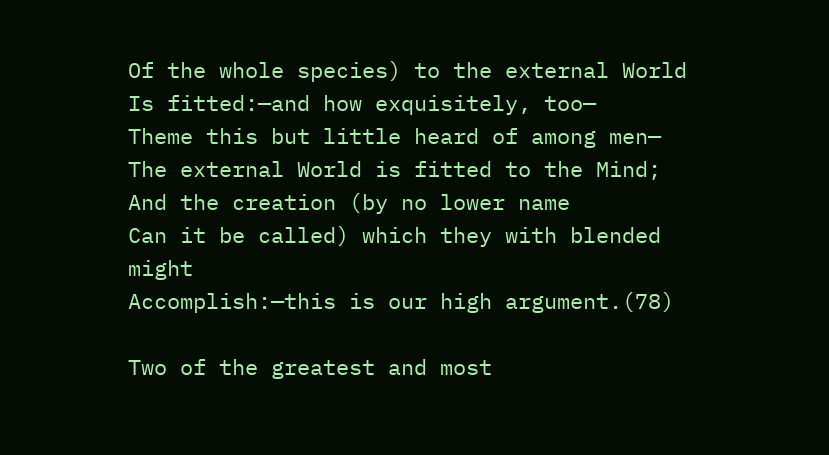Of the whole species) to the external World
Is fitted:—and how exquisitely, too—
Theme this but little heard of among men—
The external World is fitted to the Mind;
And the creation (by no lower name
Can it be called) which they with blended might
Accomplish:—this is our high argument.(78)

Two of the greatest and most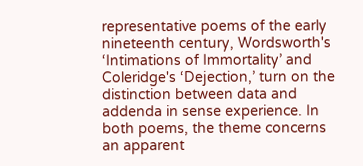representative poems of the early nineteenth century, Wordsworth's ‘Intimations of Immortality’ and Coleridge's ‘Dejection,’ turn on the distinction between data and addenda in sense experience. In both poems, the theme concerns an apparent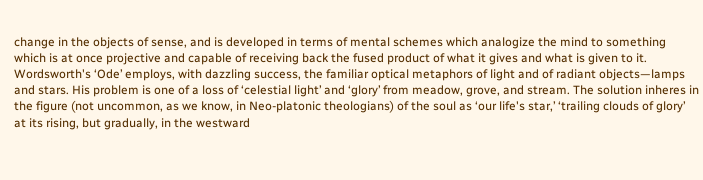change in the objects of sense, and is developed in terms of mental schemes which analogize the mind to something which is at once projective and capable of receiving back the fused product of what it gives and what is given to it. Wordsworth's ‘Ode’ employs, with dazzling success, the familiar optical metaphors of light and of radiant objects—lamps and stars. His problem is one of a loss of ‘celestial light’ and ‘glory’ from meadow, grove, and stream. The solution inheres in the figure (not uncommon, as we know, in Neo-platonic theologians) of the soul as ‘our life's star,’ ‘trailing clouds of glory’ at its rising, but gradually, in the westward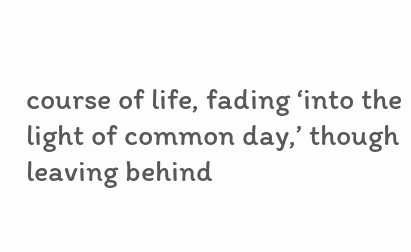course of life, fading ‘into the light of common day,’ though leaving behind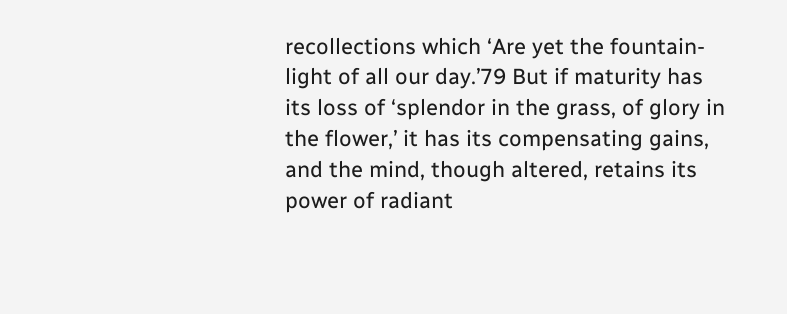recollections which ‘Are yet the fountain-light of all our day.’79 But if maturity has its loss of ‘splendor in the grass, of glory in the flower,’ it has its compensating gains, and the mind, though altered, retains its power of radiant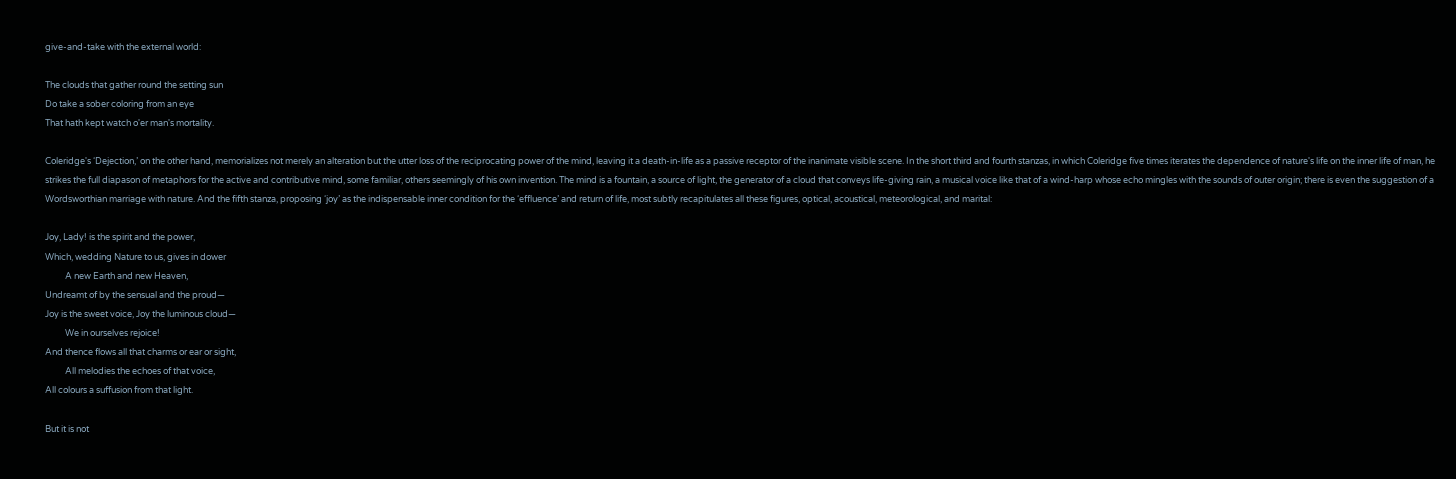give-and-take with the external world:

The clouds that gather round the setting sun
Do take a sober coloring from an eye
That hath kept watch o'er man's mortality.

Coleridge's ‘Dejection,’ on the other hand, memorializes not merely an alteration but the utter loss of the reciprocating power of the mind, leaving it a death-in-life as a passive receptor of the inanimate visible scene. In the short third and fourth stanzas, in which Coleridge five times iterates the dependence of nature's life on the inner life of man, he strikes the full diapason of metaphors for the active and contributive mind, some familiar, others seemingly of his own invention. The mind is a fountain, a source of light, the generator of a cloud that conveys life-giving rain, a musical voice like that of a wind-harp whose echo mingles with the sounds of outer origin; there is even the suggestion of a Wordsworthian marriage with nature. And the fifth stanza, proposing ‘joy’ as the indispensable inner condition for the ‘effluence’ and return of life, most subtly recapitulates all these figures, optical, acoustical, meteorological, and marital:

Joy, Lady! is the spirit and the power,
Which, wedding Nature to us, gives in dower
          A new Earth and new Heaven,
Undreamt of by the sensual and the proud—
Joy is the sweet voice, Joy the luminous cloud—
          We in ourselves rejoice!
And thence flows all that charms or ear or sight,
          All melodies the echoes of that voice,
All colours a suffusion from that light.

But it is not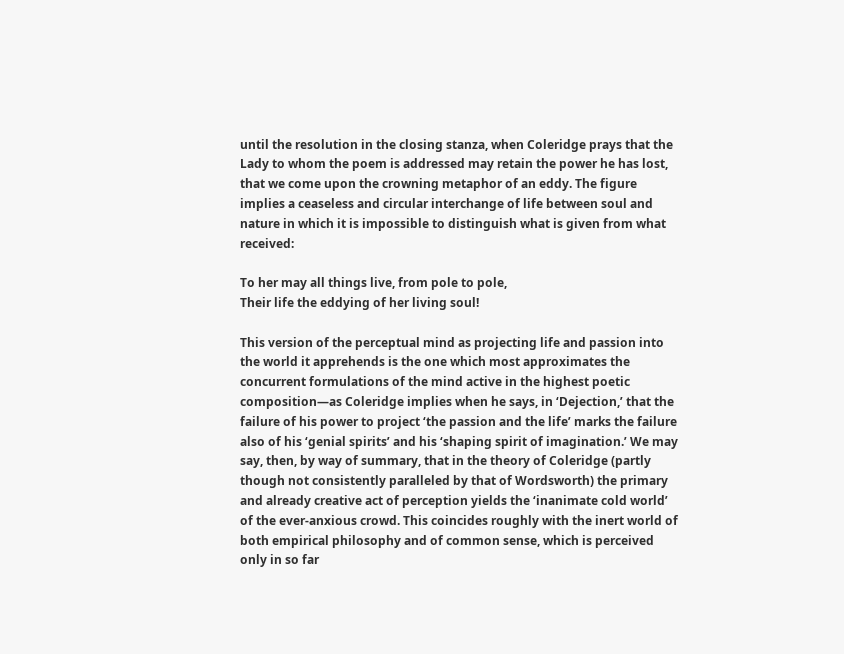until the resolution in the closing stanza, when Coleridge prays that the Lady to whom the poem is addressed may retain the power he has lost, that we come upon the crowning metaphor of an eddy. The figure implies a ceaseless and circular interchange of life between soul and nature in which it is impossible to distinguish what is given from what received:

To her may all things live, from pole to pole,
Their life the eddying of her living soul!

This version of the perceptual mind as projecting life and passion into the world it apprehends is the one which most approximates the concurrent formulations of the mind active in the highest poetic composition—as Coleridge implies when he says, in ‘Dejection,’ that the failure of his power to project ‘the passion and the life’ marks the failure also of his ‘genial spirits’ and his ‘shaping spirit of imagination.’ We may say, then, by way of summary, that in the theory of Coleridge (partly though not consistently paralleled by that of Wordsworth) the primary and already creative act of perception yields the ‘inanimate cold world’ of the ever-anxious crowd. This coincides roughly with the inert world of both empirical philosophy and of common sense, which is perceived only in so far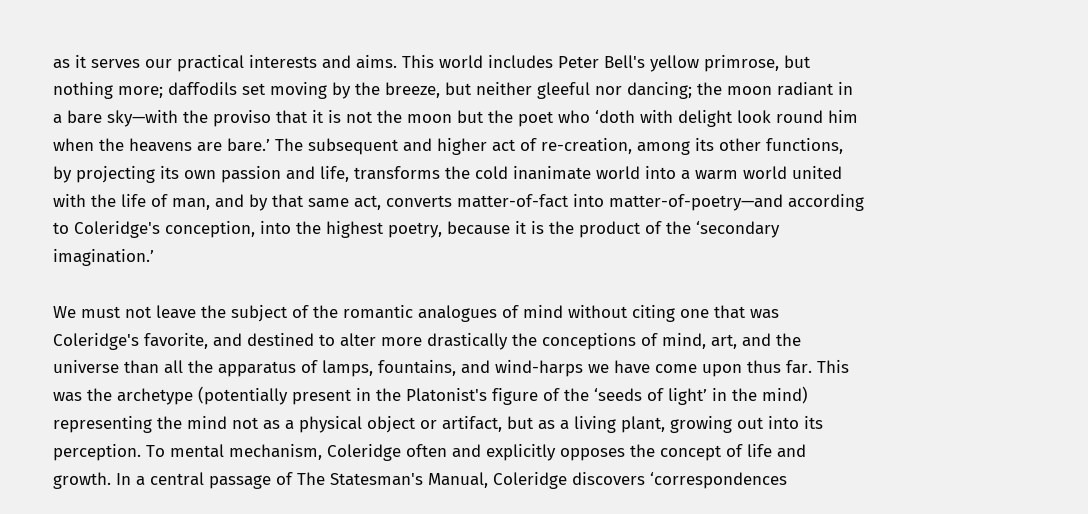as it serves our practical interests and aims. This world includes Peter Bell's yellow primrose, but nothing more; daffodils set moving by the breeze, but neither gleeful nor dancing; the moon radiant in a bare sky—with the proviso that it is not the moon but the poet who ‘doth with delight look round him when the heavens are bare.’ The subsequent and higher act of re-creation, among its other functions, by projecting its own passion and life, transforms the cold inanimate world into a warm world united with the life of man, and by that same act, converts matter-of-fact into matter-of-poetry—and according to Coleridge's conception, into the highest poetry, because it is the product of the ‘secondary imagination.’

We must not leave the subject of the romantic analogues of mind without citing one that was Coleridge's favorite, and destined to alter more drastically the conceptions of mind, art, and the universe than all the apparatus of lamps, fountains, and wind-harps we have come upon thus far. This was the archetype (potentially present in the Platonist's figure of the ‘seeds of light’ in the mind) representing the mind not as a physical object or artifact, but as a living plant, growing out into its perception. To mental mechanism, Coleridge often and explicitly opposes the concept of life and growth. In a central passage of The Statesman's Manual, Coleridge discovers ‘correspondences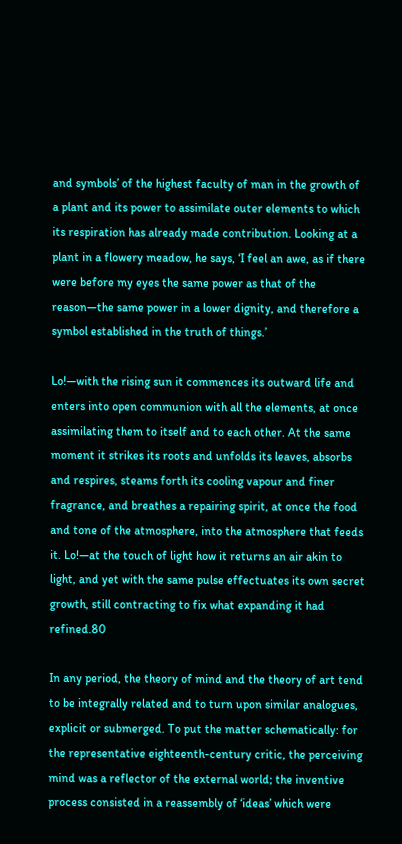and symbols’ of the highest faculty of man in the growth of a plant and its power to assimilate outer elements to which its respiration has already made contribution. Looking at a plant in a flowery meadow, he says, ‘I feel an awe, as if there were before my eyes the same power as that of the reason—the same power in a lower dignity, and therefore a symbol established in the truth of things.’

Lo!—with the rising sun it commences its outward life and enters into open communion with all the elements, at once assimilating them to itself and to each other. At the same moment it strikes its roots and unfolds its leaves, absorbs and respires, steams forth its cooling vapour and finer fragrance, and breathes a repairing spirit, at once the food and tone of the atmosphere, into the atmosphere that feeds it. Lo!—at the touch of light how it returns an air akin to light, and yet with the same pulse effectuates its own secret growth, still contracting to fix what expanding it had refined.80

In any period, the theory of mind and the theory of art tend to be integrally related and to turn upon similar analogues, explicit or submerged. To put the matter schematically: for the representative eighteenth-century critic, the perceiving mind was a reflector of the external world; the inventive process consisted in a reassembly of ‘ideas’ which were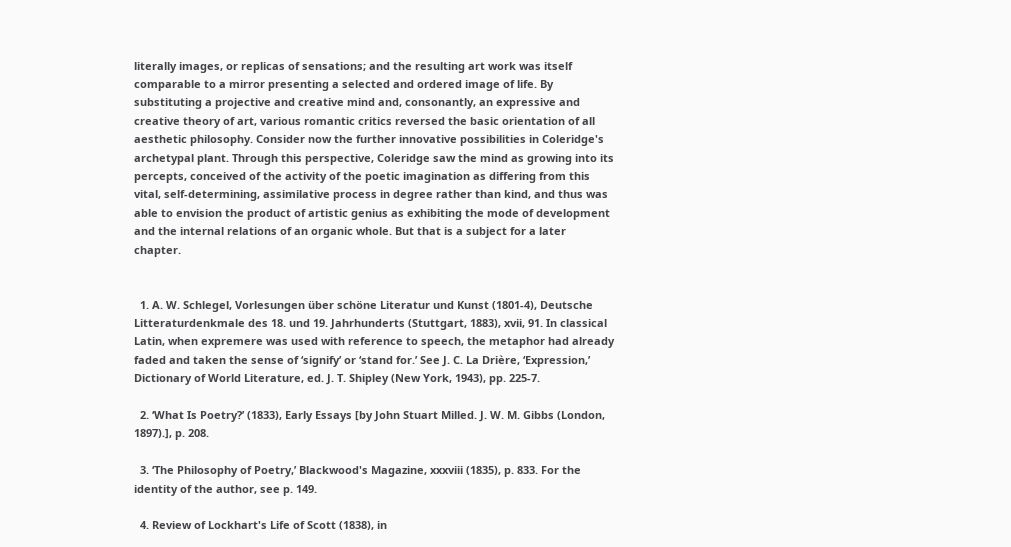literally images, or replicas of sensations; and the resulting art work was itself comparable to a mirror presenting a selected and ordered image of life. By substituting a projective and creative mind and, consonantly, an expressive and creative theory of art, various romantic critics reversed the basic orientation of all aesthetic philosophy. Consider now the further innovative possibilities in Coleridge's archetypal plant. Through this perspective, Coleridge saw the mind as growing into its percepts, conceived of the activity of the poetic imagination as differing from this vital, self-determining, assimilative process in degree rather than kind, and thus was able to envision the product of artistic genius as exhibiting the mode of development and the internal relations of an organic whole. But that is a subject for a later chapter.


  1. A. W. Schlegel, Vorlesungen über schöne Literatur und Kunst (1801-4), Deutsche Litteraturdenkmale des 18. und 19. Jahrhunderts (Stuttgart, 1883), xvii, 91. In classical Latin, when expremere was used with reference to speech, the metaphor had already faded and taken the sense of ‘signify’ or ‘stand for.’ See J. C. La Drière, ‘Expression,’ Dictionary of World Literature, ed. J. T. Shipley (New York, 1943), pp. 225-7.

  2. ‘What Is Poetry?’ (1833), Early Essays [by John Stuart Milled. J. W. M. Gibbs (London, 1897).], p. 208.

  3. ‘The Philosophy of Poetry,’ Blackwood's Magazine, xxxviii (1835), p. 833. For the identity of the author, see p. 149.

  4. Review of Lockhart's Life of Scott (1838), in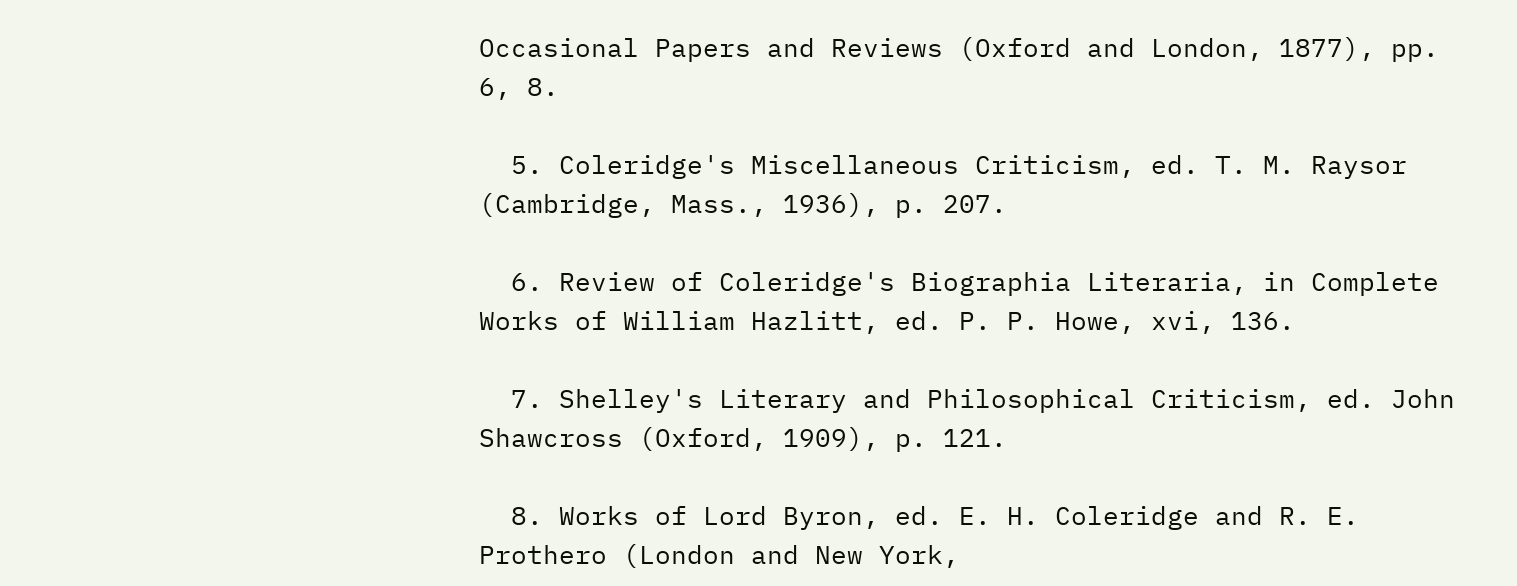Occasional Papers and Reviews (Oxford and London, 1877), pp. 6, 8.

  5. Coleridge's Miscellaneous Criticism, ed. T. M. Raysor (Cambridge, Mass., 1936), p. 207.

  6. Review of Coleridge's Biographia Literaria, in Complete Works of William Hazlitt, ed. P. P. Howe, xvi, 136.

  7. Shelley's Literary and Philosophical Criticism, ed. John Shawcross (Oxford, 1909), p. 121.

  8. Works of Lord Byron, ed. E. H. Coleridge and R. E. Prothero (London and New York,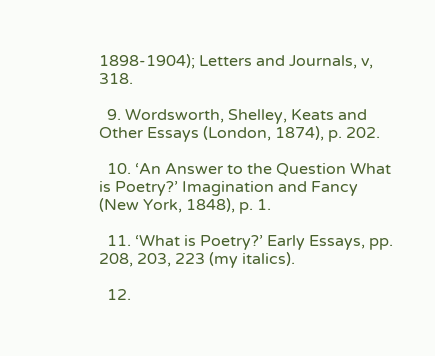1898-1904); Letters and Journals, v, 318.

  9. Wordsworth, Shelley, Keats and Other Essays (London, 1874), p. 202.

  10. ‘An Answer to the Question What is Poetry?’ Imagination and Fancy (New York, 1848), p. 1.

  11. ‘What is Poetry?’ Early Essays, pp. 208, 203, 223 (my italics).

  12.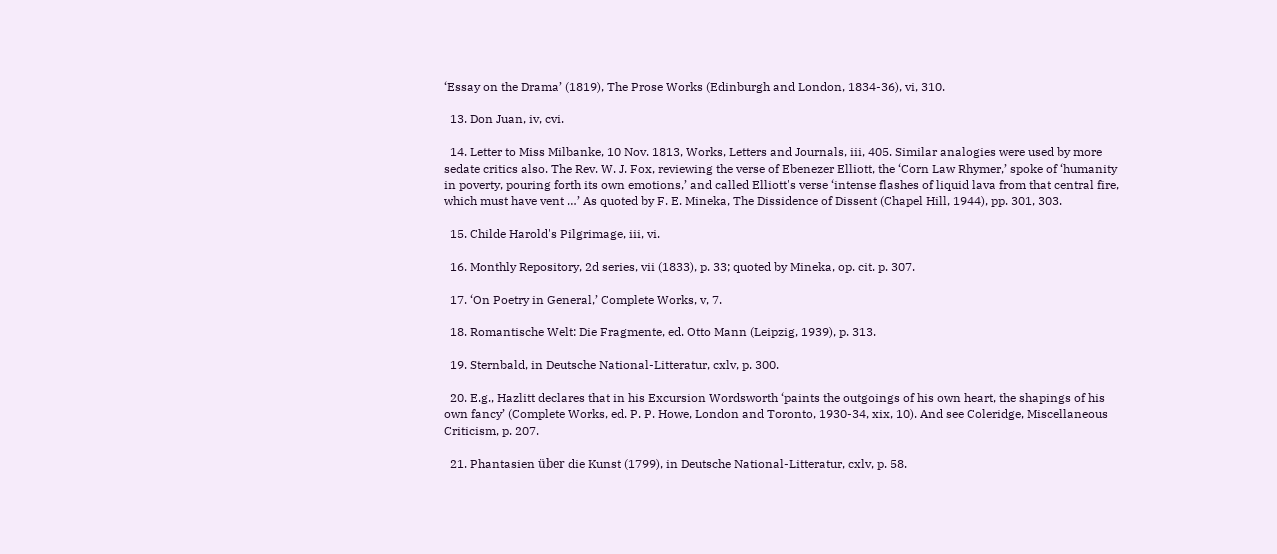‘Essay on the Drama’ (1819), The Prose Works (Edinburgh and London, 1834-36), vi, 310.

  13. Don Juan, iv, cvi.

  14. Letter to Miss Milbanke, 10 Nov. 1813, Works, Letters and Journals, iii, 405. Similar analogies were used by more sedate critics also. The Rev. W. J. Fox, reviewing the verse of Ebenezer Elliott, the ‘Corn Law Rhymer,’ spoke of ‘humanity in poverty, pouring forth its own emotions,’ and called Elliott's verse ‘intense flashes of liquid lava from that central fire, which must have vent …’ As quoted by F. E. Mineka, The Dissidence of Dissent (Chapel Hill, 1944), pp. 301, 303.

  15. Childe Harold's Pilgrimage, iii, vi.

  16. Monthly Repository, 2d series, vii (1833), p. 33; quoted by Mineka, op. cit. p. 307.

  17. ‘On Poetry in General,’ Complete Works, v, 7.

  18. Romantische Welt: Die Fragmente, ed. Otto Mann (Leipzig, 1939), p. 313.

  19. Sternbald, in Deutsche National-Litteratur, cxlv, p. 300.

  20. E.g., Hazlitt declares that in his Excursion Wordsworth ‘paints the outgoings of his own heart, the shapings of his own fancy’ (Complete Works, ed. P. P. Howe, London and Toronto, 1930-34, xix, 10). And see Coleridge, Miscellaneous Criticism, p. 207.

  21. Phantasien über die Kunst (1799), in Deutsche National-Litteratur, cxlv, p. 58.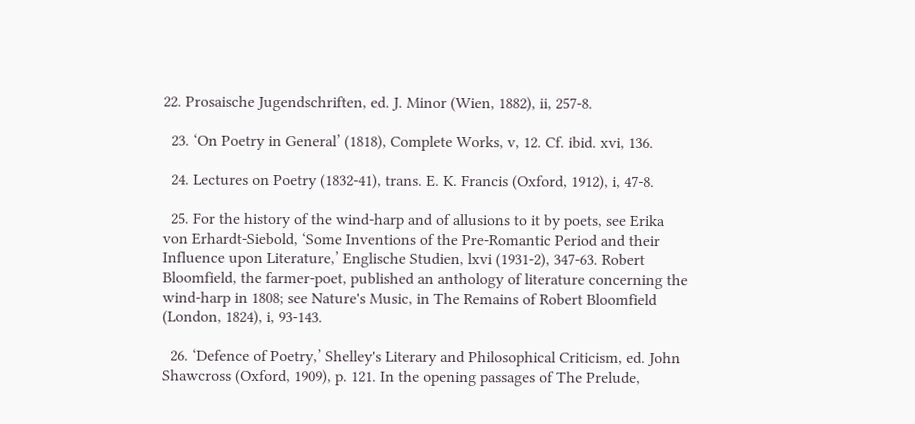22. Prosaische Jugendschriften, ed. J. Minor (Wien, 1882), ii, 257-8.

  23. ‘On Poetry in General’ (1818), Complete Works, v, 12. Cf. ibid. xvi, 136.

  24. Lectures on Poetry (1832-41), trans. E. K. Francis (Oxford, 1912), i, 47-8.

  25. For the history of the wind-harp and of allusions to it by poets, see Erika von Erhardt-Siebold, ‘Some Inventions of the Pre-Romantic Period and their Influence upon Literature,’ Englische Studien, lxvi (1931-2), 347-63. Robert Bloomfield, the farmer-poet, published an anthology of literature concerning the wind-harp in 1808; see Nature's Music, in The Remains of Robert Bloomfield (London, 1824), i, 93-143.

  26. ‘Defence of Poetry,’ Shelley's Literary and Philosophical Criticism, ed. John Shawcross (Oxford, 1909), p. 121. In the opening passages of The Prelude,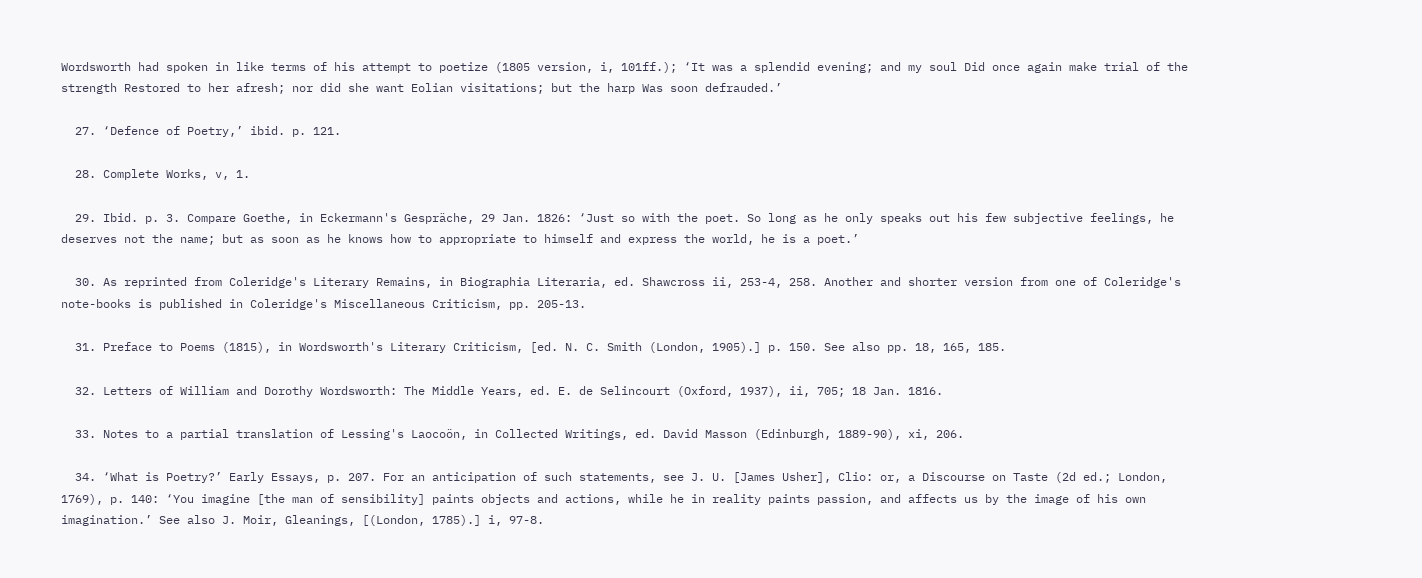Wordsworth had spoken in like terms of his attempt to poetize (1805 version, i, 101ff.); ‘It was a splendid evening; and my soul Did once again make trial of the strength Restored to her afresh; nor did she want Eolian visitations; but the harp Was soon defrauded.’

  27. ‘Defence of Poetry,’ ibid. p. 121.

  28. Complete Works, v, 1.

  29. Ibid. p. 3. Compare Goethe, in Eckermann's Gespräche, 29 Jan. 1826: ‘Just so with the poet. So long as he only speaks out his few subjective feelings, he deserves not the name; but as soon as he knows how to appropriate to himself and express the world, he is a poet.’

  30. As reprinted from Coleridge's Literary Remains, in Biographia Literaria, ed. Shawcross ii, 253-4, 258. Another and shorter version from one of Coleridge's note-books is published in Coleridge's Miscellaneous Criticism, pp. 205-13.

  31. Preface to Poems (1815), in Wordsworth's Literary Criticism, [ed. N. C. Smith (London, 1905).] p. 150. See also pp. 18, 165, 185.

  32. Letters of William and Dorothy Wordsworth: The Middle Years, ed. E. de Selincourt (Oxford, 1937), ii, 705; 18 Jan. 1816.

  33. Notes to a partial translation of Lessing's Laocoön, in Collected Writings, ed. David Masson (Edinburgh, 1889-90), xi, 206.

  34. ‘What is Poetry?’ Early Essays, p. 207. For an anticipation of such statements, see J. U. [James Usher], Clio: or, a Discourse on Taste (2d ed.; London, 1769), p. 140: ‘You imagine [the man of sensibility] paints objects and actions, while he in reality paints passion, and affects us by the image of his own imagination.’ See also J. Moir, Gleanings, [(London, 1785).] i, 97-8.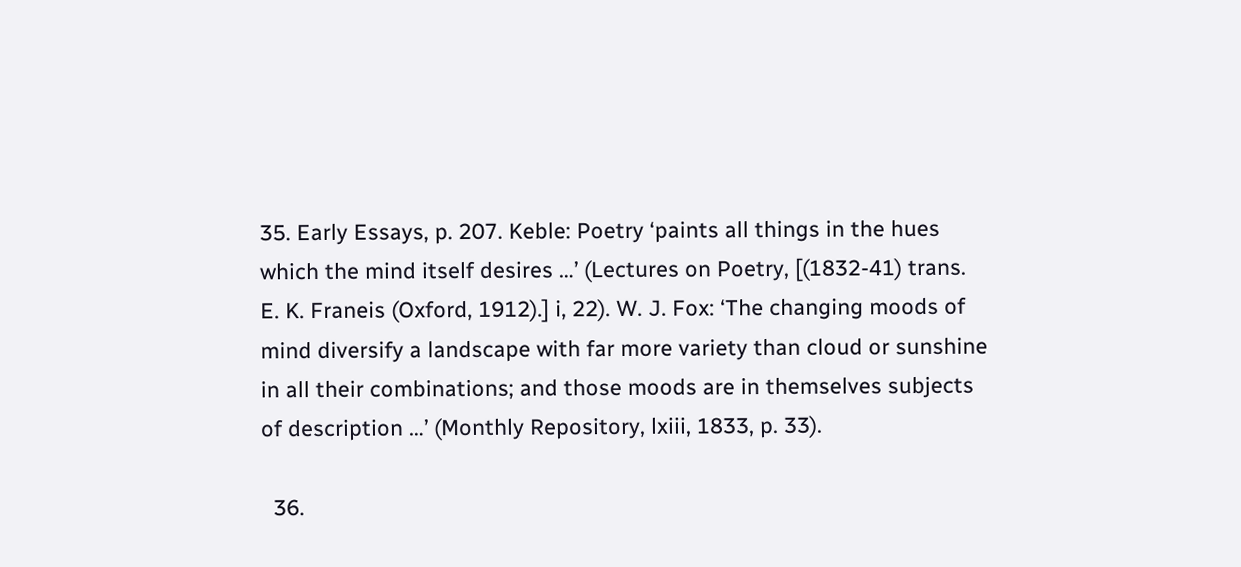35. Early Essays, p. 207. Keble: Poetry ‘paints all things in the hues which the mind itself desires …’ (Lectures on Poetry, [(1832-41) trans. E. K. Franeis (Oxford, 1912).] i, 22). W. J. Fox: ‘The changing moods of mind diversify a landscape with far more variety than cloud or sunshine in all their combinations; and those moods are in themselves subjects of description …’ (Monthly Repository, lxiii, 1833, p. 33).

  36.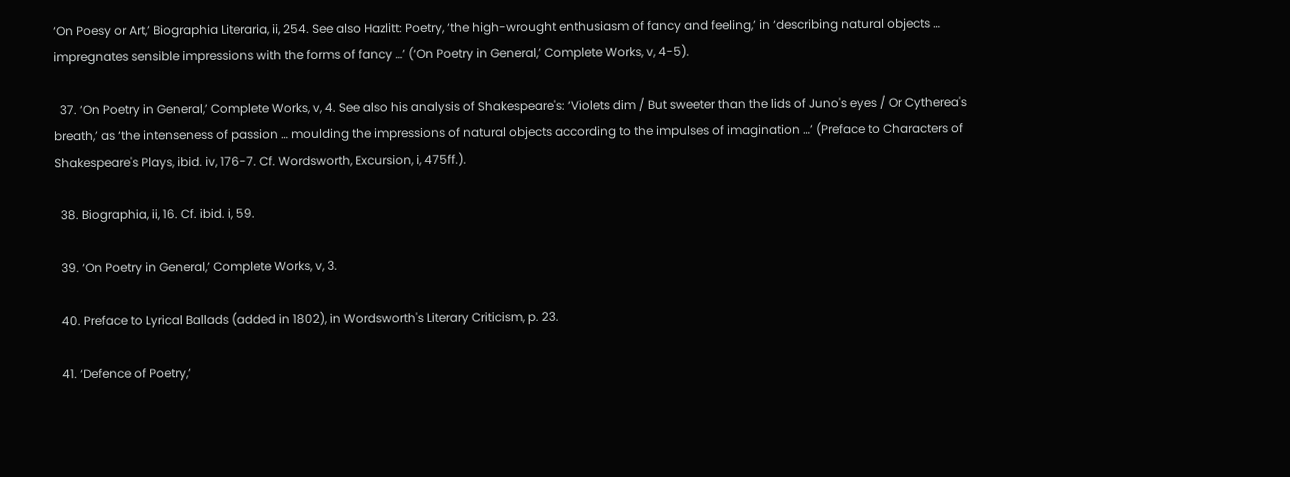‘On Poesy or Art,’ Biographia Literaria, ii, 254. See also Hazlitt: Poetry, ‘the high-wrought enthusiasm of fancy and feeling,’ in ‘describing natural objects … impregnates sensible impressions with the forms of fancy …’ (‘On Poetry in General,’ Complete Works, v, 4-5).

  37. ‘On Poetry in General,’ Complete Works, v, 4. See also his analysis of Shakespeare's: ‘Violets dim / But sweeter than the lids of Juno's eyes / Or Cytherea's breath,’ as ‘the intenseness of passion … moulding the impressions of natural objects according to the impulses of imagination …’ (Preface to Characters of Shakespeare's Plays, ibid. iv, 176-7. Cf. Wordsworth, Excursion, i, 475ff.).

  38. Biographia, ii, 16. Cf. ibid. i, 59.

  39. ‘On Poetry in General,’ Complete Works, v, 3.

  40. Preface to Lyrical Ballads (added in 1802), in Wordsworth's Literary Criticism, p. 23.

  41. ‘Defence of Poetry,’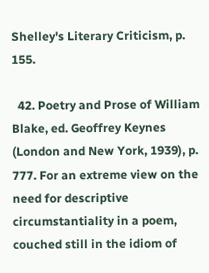Shelley's Literary Criticism, p. 155.

  42. Poetry and Prose of William Blake, ed. Geoffrey Keynes (London and New York, 1939), p. 777. For an extreme view on the need for descriptive circumstantiality in a poem, couched still in the idiom of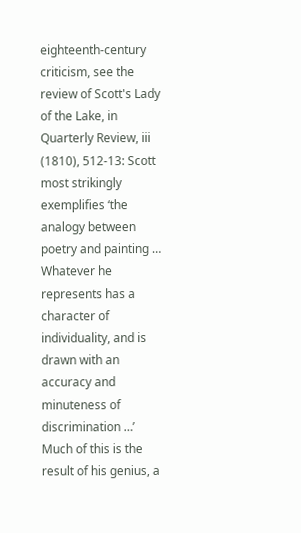eighteenth-century criticism, see the review of Scott's Lady of the Lake, in Quarterly Review, iii (1810), 512-13: Scott most strikingly exemplifies ‘the analogy between poetry and painting … Whatever he represents has a character of individuality, and is drawn with an accuracy and minuteness of discrimination …’ Much of this is the result of his genius, a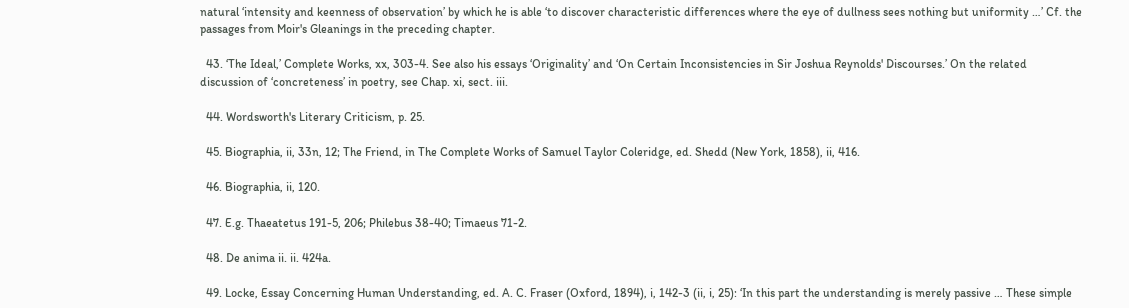natural ‘intensity and keenness of observation’ by which he is able ‘to discover characteristic differences where the eye of dullness sees nothing but uniformity …’ Cf. the passages from Moir's Gleanings in the preceding chapter.

  43. ‘The Ideal,’ Complete Works, xx, 303-4. See also his essays ‘Originality’ and ‘On Certain Inconsistencies in Sir Joshua Reynolds' Discourses.’ On the related discussion of ‘concreteness’ in poetry, see Chap. xi, sect. iii.

  44. Wordsworth's Literary Criticism, p. 25.

  45. Biographia, ii, 33n, 12; The Friend, in The Complete Works of Samuel Taylor Coleridge, ed. Shedd (New York, 1858), ii, 416.

  46. Biographia, ii, 120.

  47. E.g. Thaeatetus 191-5, 206; Philebus 38-40; Timaeus 71-2.

  48. De anima ii. ii. 424a.

  49. Locke, Essay Concerning Human Understanding, ed. A. C. Fraser (Oxford, 1894), i, 142-3 (ii, i, 25): ‘In this part the understanding is merely passive … These simple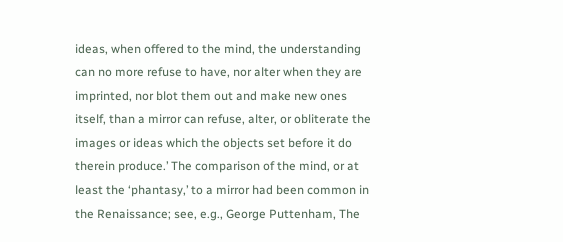ideas, when offered to the mind, the understanding can no more refuse to have, nor alter when they are imprinted, nor blot them out and make new ones itself, than a mirror can refuse, alter, or obliterate the images or ideas which the objects set before it do therein produce.’ The comparison of the mind, or at least the ‘phantasy,’ to a mirror had been common in the Renaissance; see, e.g., George Puttenham, The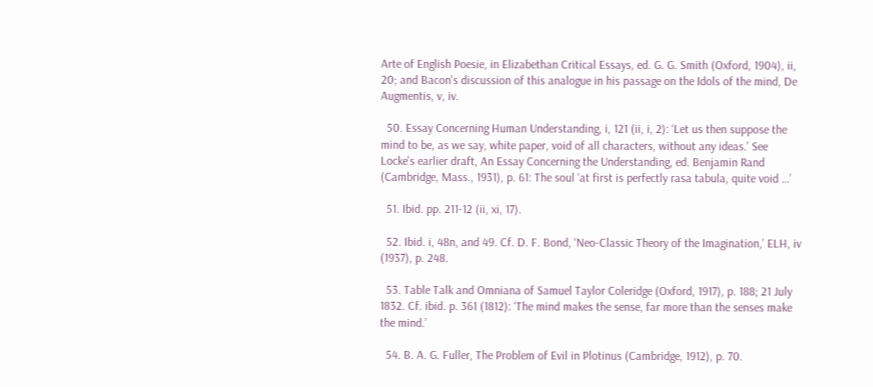Arte of English Poesie, in Elizabethan Critical Essays, ed. G. G. Smith (Oxford, 1904), ii, 20; and Bacon's discussion of this analogue in his passage on the Idols of the mind, De Augmentis, v, iv.

  50. Essay Concerning Human Understanding, i, 121 (ii, i, 2): ‘Let us then suppose the mind to be, as we say, white paper, void of all characters, without any ideas.’ See Locke's earlier draft, An Essay Concerning the Understanding, ed. Benjamin Rand (Cambridge, Mass., 1931), p. 61: The soul ‘at first is perfectly rasa tabula, quite void …’

  51. Ibid. pp. 211-12 (ii, xi, 17).

  52. Ibid. i, 48n, and 49. Cf. D. F. Bond, ‘Neo-Classic Theory of the Imagination,’ ELH, iv (1937), p. 248.

  53. Table Talk and Omniana of Samuel Taylor Coleridge (Oxford, 1917), p. 188; 21 July 1832. Cf. ibid. p. 361 (1812): ‘The mind makes the sense, far more than the senses make the mind.’

  54. B. A. G. Fuller, The Problem of Evil in Plotinus (Cambridge, 1912), p. 70.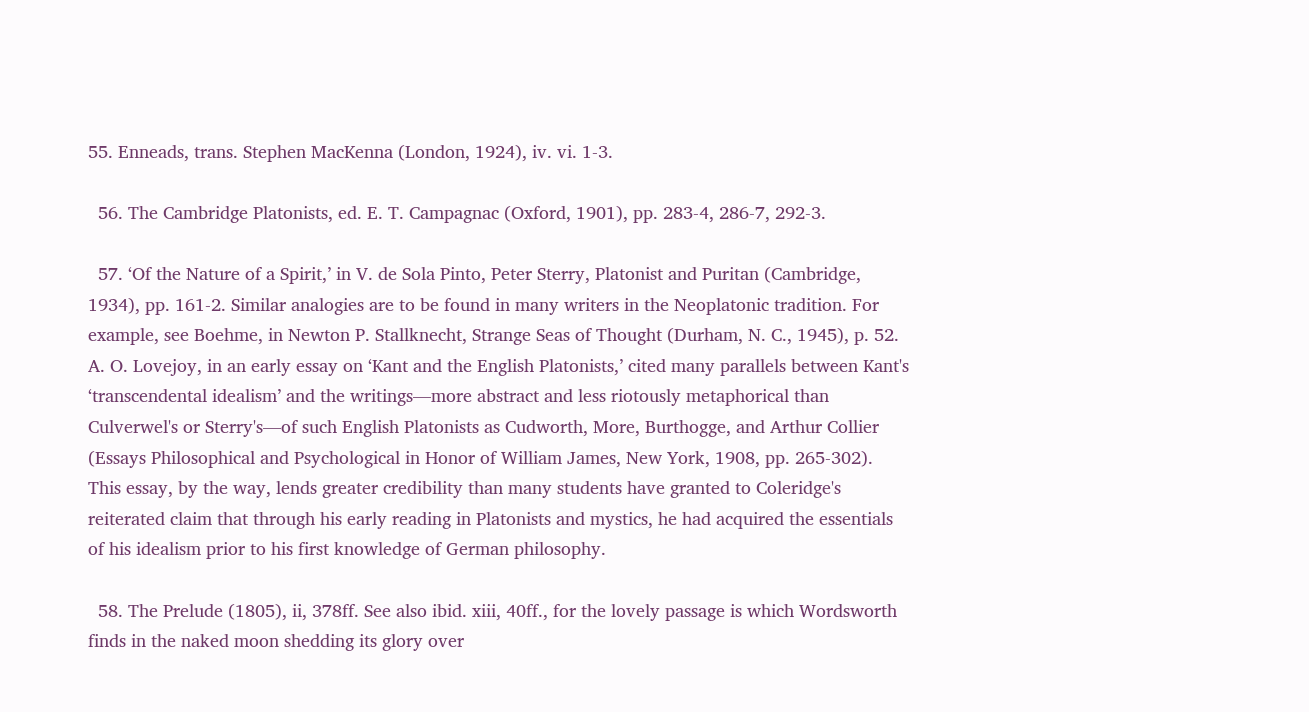55. Enneads, trans. Stephen MacKenna (London, 1924), iv. vi. 1-3.

  56. The Cambridge Platonists, ed. E. T. Campagnac (Oxford, 1901), pp. 283-4, 286-7, 292-3.

  57. ‘Of the Nature of a Spirit,’ in V. de Sola Pinto, Peter Sterry, Platonist and Puritan (Cambridge, 1934), pp. 161-2. Similar analogies are to be found in many writers in the Neoplatonic tradition. For example, see Boehme, in Newton P. Stallknecht, Strange Seas of Thought (Durham, N. C., 1945), p. 52. A. O. Lovejoy, in an early essay on ‘Kant and the English Platonists,’ cited many parallels between Kant's ‘transcendental idealism’ and the writings—more abstract and less riotously metaphorical than Culverwel's or Sterry's—of such English Platonists as Cudworth, More, Burthogge, and Arthur Collier (Essays Philosophical and Psychological in Honor of William James, New York, 1908, pp. 265-302). This essay, by the way, lends greater credibility than many students have granted to Coleridge's reiterated claim that through his early reading in Platonists and mystics, he had acquired the essentials of his idealism prior to his first knowledge of German philosophy.

  58. The Prelude (1805), ii, 378ff. See also ibid. xiii, 40ff., for the lovely passage is which Wordsworth finds in the naked moon shedding its glory over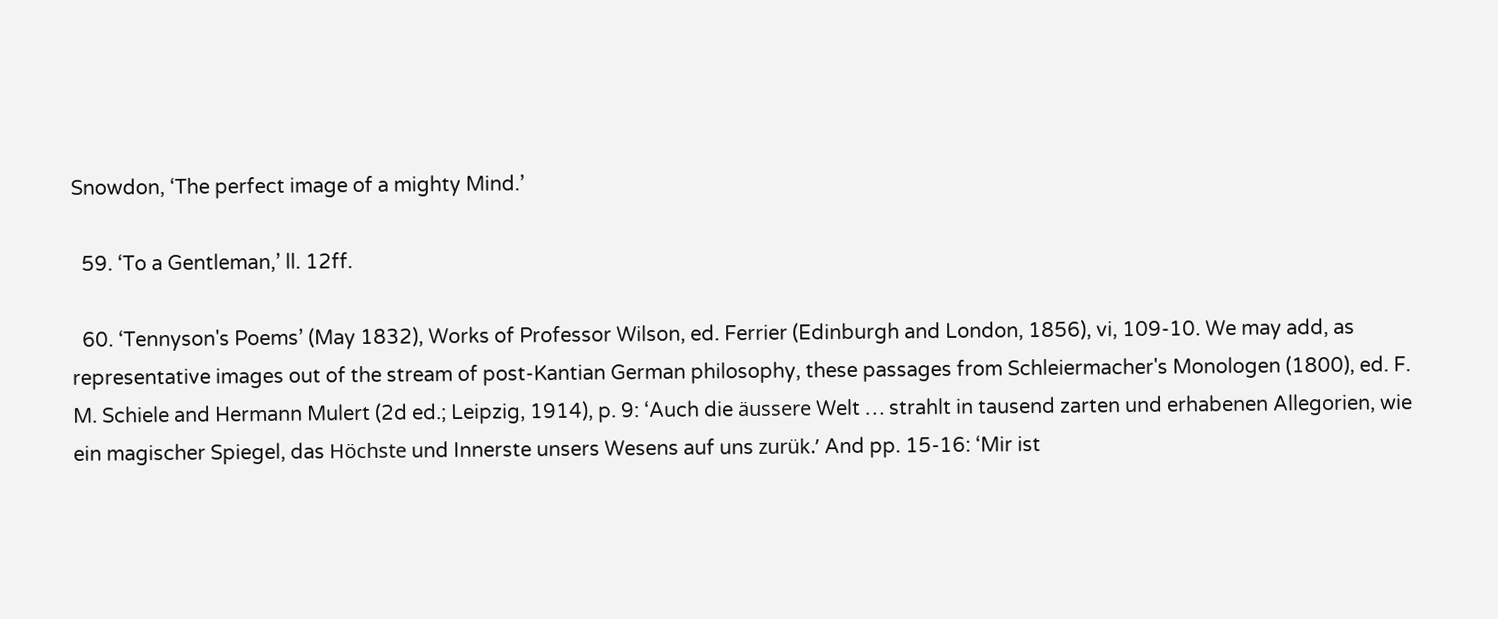Snowdon, ‘The perfect image of a mighty Mind.’

  59. ‘To a Gentleman,’ ll. 12ff.

  60. ‘Tennyson's Poems’ (May 1832), Works of Professor Wilson, ed. Ferrier (Edinburgh and London, 1856), vi, 109-10. We may add, as representative images out of the stream of post-Kantian German philosophy, these passages from Schleiermacher's Monologen (1800), ed. F. M. Schiele and Hermann Mulert (2d ed.; Leipzig, 1914), p. 9: ‘Auch die äussere Welt … strahlt in tausend zarten und erhabenen Allegorien, wie ein magischer Spiegel, das Höchste und Innerste unsers Wesens auf uns zurük.’ And pp. 15-16: ‘Mir ist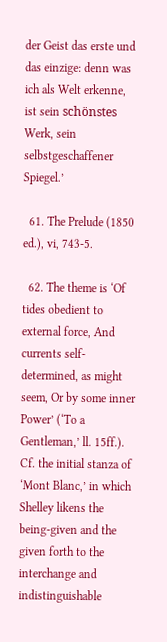der Geist das erste und das einzige: denn was ich als Welt erkenne, ist sein schönstes Werk, sein selbstgeschaffener Spiegel.’

  61. The Prelude (1850 ed.), vi, 743-5.

  62. The theme is ‘Of tides obedient to external force, And currents self-determined, as might seem, Or by some inner Power’ (‘To a Gentleman,’ ll. 15ff.). Cf. the initial stanza of ‘Mont Blanc,’ in which Shelley likens the being-given and the given forth to the interchange and indistinguishable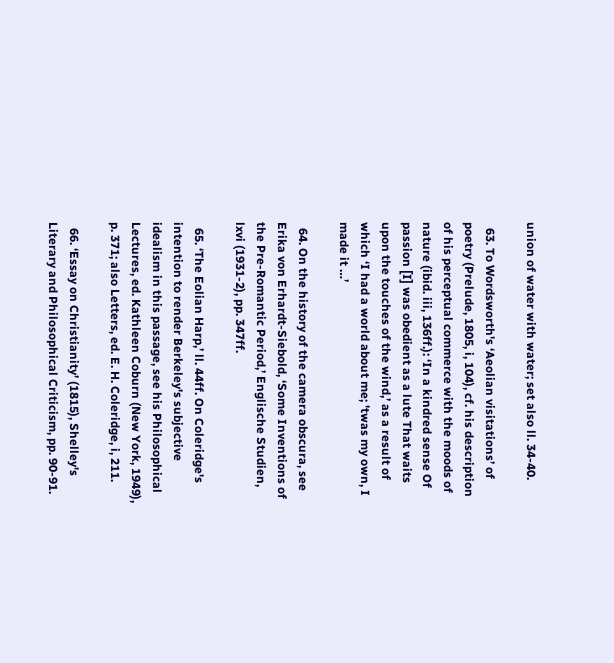union of water with water; set also ll. 34-40.

  63. To Wordsworth's ‘Aeolian visitations’ of poetry (Prelude, 1805, i, 104), cf. his description of his perceptual commerce with the moods of nature (ibid. iii, 136ff.): ‘In a kindred sense Of passion [I] was obedient as a lute That waits upon the touches of the wind,’ as a result of which ‘I had a world about me; 'twas my own, I made it …’

  64. On the history of the camera obscura, see Erika von Erhardt-Siebold, ‘Some Inventions of the Pre-Romantic Period,’ Englische Studien, lxvi (1931-2), pp. 347ff.

  65. ‘The Eolian Harp,’ ll. 44ff. On Coleridge's intention to render Berkeley's subjective idealism in this passage, see his Philosophical Lectures, ed. Kathleen Coburn (New York, 1949), p. 371; also Letters, ed. E. H. Coleridge, i, 211.

  66. ‘Essay on Christianity’ (1815), Shelley's Literary and Philosophical Criticism, pp. 90-91.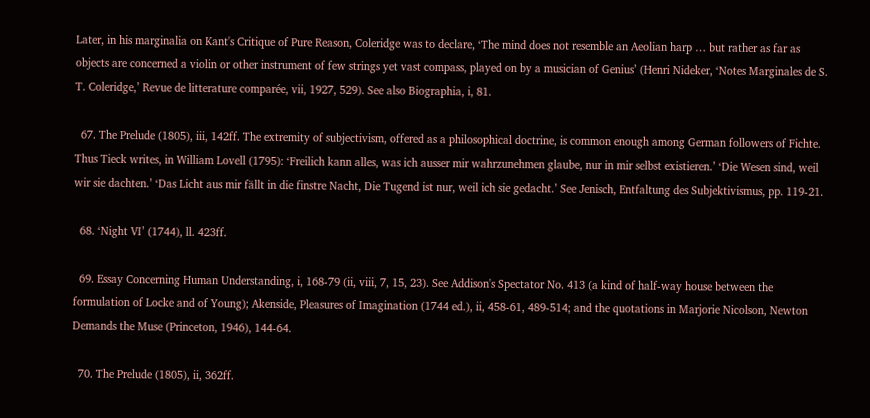Later, in his marginalia on Kant's Critique of Pure Reason, Coleridge was to declare, ‘The mind does not resemble an Aeolian harp … but rather as far as objects are concerned a violin or other instrument of few strings yet vast compass, played on by a musician of Genius’ (Henri Nideker, ‘Notes Marginales de S. T. Coleridge,’ Revue de litterature comparée, vii, 1927, 529). See also Biographia, i, 81.

  67. The Prelude (1805), iii, 142ff. The extremity of subjectivism, offered as a philosophical doctrine, is common enough among German followers of Fichte. Thus Tieck writes, in William Lovell (1795): ‘Freilich kann alles, was ich ausser mir wahrzunehmen glaube, nur in mir selbst existieren.’ ‘Die Wesen sind, weil wir sie dachten.’ ‘Das Licht aus mir fällt in die finstre Nacht, Die Tugend ist nur, weil ich sie gedacht.’ See Jenisch, Entfaltung des Subjektivismus, pp. 119-21.

  68. ‘Night VI’ (1744), ll. 423ff.

  69. Essay Concerning Human Understanding, i, 168-79 (ii, viii, 7, 15, 23). See Addison's Spectator No. 413 (a kind of half-way house between the formulation of Locke and of Young); Akenside, Pleasures of Imagination (1744 ed.), ii, 458-61, 489-514; and the quotations in Marjorie Nicolson, Newton Demands the Muse (Princeton, 1946), 144-64.

  70. The Prelude (1805), ii, 362ff.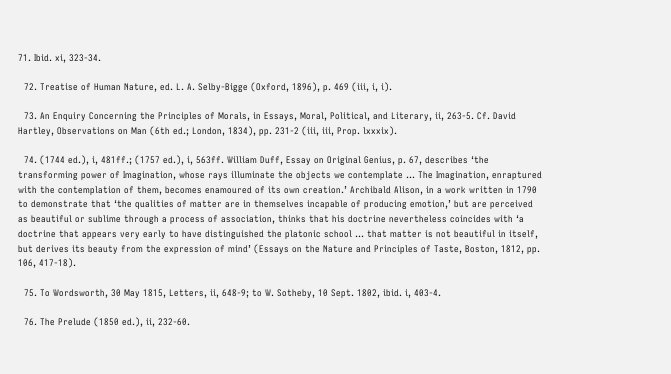71. Ibid. xi, 323-34.

  72. Treatise of Human Nature, ed. L. A. Selby-Bigge (Oxford, 1896), p. 469 (iii, i, i).

  73. An Enquiry Concerning the Principles of Morals, in Essays, Moral, Political, and Literary, ii, 263-5. Cf. David Hartley, Observations on Man (6th ed.; London, 1834), pp. 231-2 (iii, iii, Prop. lxxxix).

  74. (1744 ed.), i, 481ff.; (1757 ed.), i, 563ff. William Duff, Essay on Original Genius, p. 67, describes ‘the transforming power of Imagination, whose rays illuminate the objects we contemplate … The Imagination, enraptured with the contemplation of them, becomes enamoured of its own creation.’ Archibald Alison, in a work written in 1790 to demonstrate that ‘the qualities of matter are in themselves incapable of producing emotion,’ but are perceived as beautiful or sublime through a process of association, thinks that his doctrine nevertheless coincides with ‘a doctrine that appears very early to have distinguished the platonic school … that matter is not beautiful in itself, but derives its beauty from the expression of mind’ (Essays on the Nature and Principles of Taste, Boston, 1812, pp. 106, 417-18).

  75. To Wordsworth, 30 May 1815, Letters, ii, 648-9; to W. Sotheby, 10 Sept. 1802, ibid. i, 403-4.

  76. The Prelude (1850 ed.), ii, 232-60.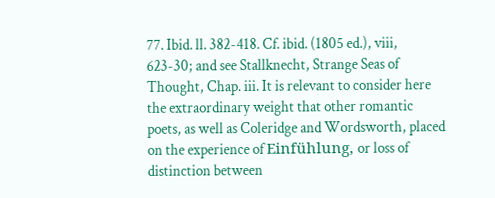77. Ibid. ll. 382-418. Cf. ibid. (1805 ed.), viii, 623-30; and see Stallknecht, Strange Seas of Thought, Chap. iii. It is relevant to consider here the extraordinary weight that other romantic poets, as well as Coleridge and Wordsworth, placed on the experience of Einfühlung, or loss of distinction between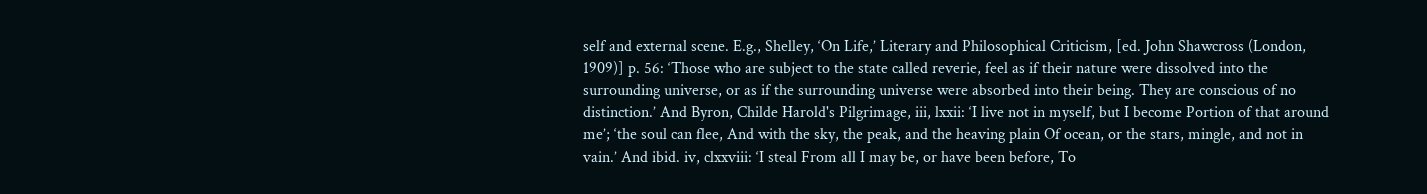self and external scene. E.g., Shelley, ‘On Life,’ Literary and Philosophical Criticism, [ed. John Shawcross (London, 1909)] p. 56: ‘Those who are subject to the state called reverie, feel as if their nature were dissolved into the surrounding universe, or as if the surrounding universe were absorbed into their being. They are conscious of no distinction.’ And Byron, Childe Harold's Pilgrimage, iii, lxxii: ‘I live not in myself, but I become Portion of that around me’; ‘the soul can flee, And with the sky, the peak, and the heaving plain Of ocean, or the stars, mingle, and not in vain.’ And ibid. iv, clxxviii: ‘I steal From all I may be, or have been before, To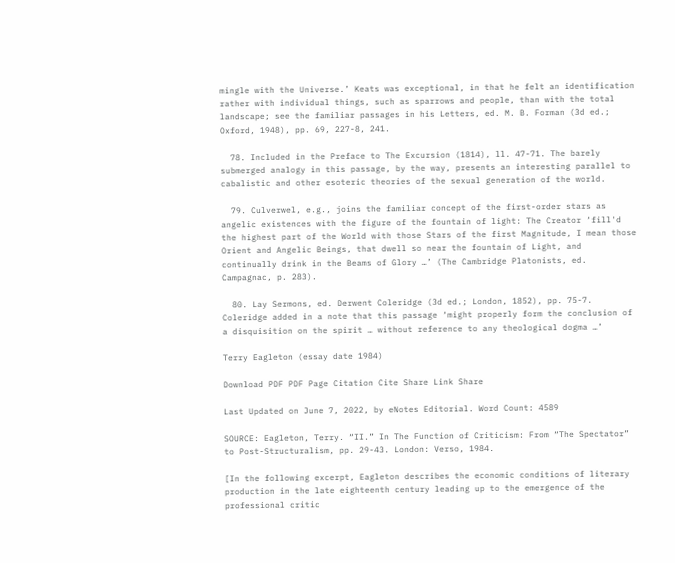mingle with the Universe.’ Keats was exceptional, in that he felt an identification rather with individual things, such as sparrows and people, than with the total landscape; see the familiar passages in his Letters, ed. M. B. Forman (3d ed.; Oxford, 1948), pp. 69, 227-8, 241.

  78. Included in the Preface to The Excursion (1814), ll. 47-71. The barely submerged analogy in this passage, by the way, presents an interesting parallel to cabalistic and other esoteric theories of the sexual generation of the world.

  79. Culverwel, e.g., joins the familiar concept of the first-order stars as angelic existences with the figure of the fountain of light: The Creator ‘fill'd the highest part of the World with those Stars of the first Magnitude, I mean those Orient and Angelic Beings, that dwell so near the fountain of Light, and continually drink in the Beams of Glory …’ (The Cambridge Platonists, ed. Campagnac, p. 283).

  80. Lay Sermons, ed. Derwent Coleridge (3d ed.; London, 1852), pp. 75-7. Coleridge added in a note that this passage ‘might properly form the conclusion of a disquisition on the spirit … without reference to any theological dogma …’

Terry Eagleton (essay date 1984)

Download PDF PDF Page Citation Cite Share Link Share

Last Updated on June 7, 2022, by eNotes Editorial. Word Count: 4589

SOURCE: Eagleton, Terry. “II.” In The Function of Criticism: From “The Spectator” to Post-Structuralism, pp. 29-43. London: Verso, 1984.

[In the following excerpt, Eagleton describes the economic conditions of literary production in the late eighteenth century leading up to the emergence of the professional critic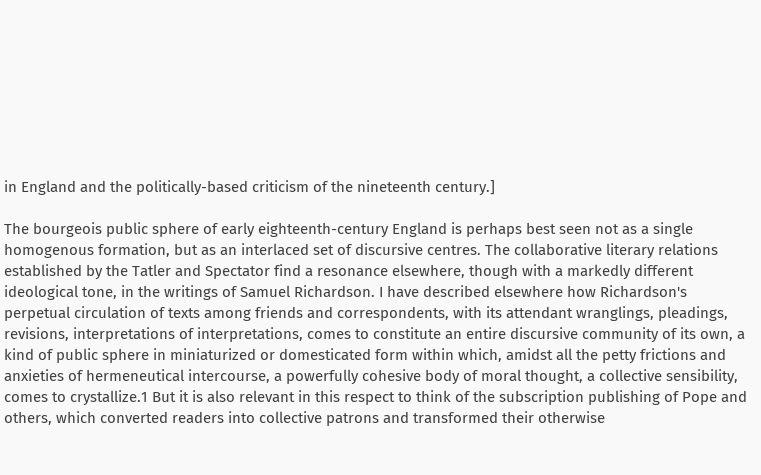in England and the politically-based criticism of the nineteenth century.]

The bourgeois public sphere of early eighteenth-century England is perhaps best seen not as a single homogenous formation, but as an interlaced set of discursive centres. The collaborative literary relations established by the Tatler and Spectator find a resonance elsewhere, though with a markedly different ideological tone, in the writings of Samuel Richardson. I have described elsewhere how Richardson's perpetual circulation of texts among friends and correspondents, with its attendant wranglings, pleadings, revisions, interpretations of interpretations, comes to constitute an entire discursive community of its own, a kind of public sphere in miniaturized or domesticated form within which, amidst all the petty frictions and anxieties of hermeneutical intercourse, a powerfully cohesive body of moral thought, a collective sensibility, comes to crystallize.1 But it is also relevant in this respect to think of the subscription publishing of Pope and others, which converted readers into collective patrons and transformed their otherwise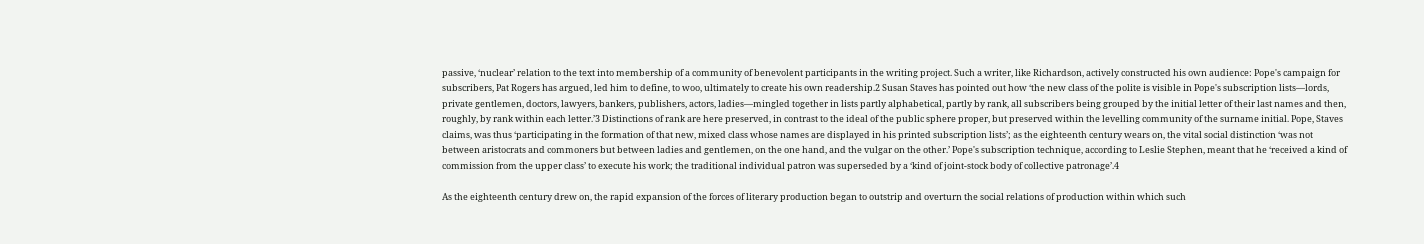passive, ‘nuclear’ relation to the text into membership of a community of benevolent participants in the writing project. Such a writer, like Richardson, actively constructed his own audience: Pope's campaign for subscribers, Pat Rogers has argued, led him to define, to woo, ultimately to create his own readership.2 Susan Staves has pointed out how ‘the new class of the polite is visible in Pope's subscription lists—lords, private gentlemen, doctors, lawyers, bankers, publishers, actors, ladies—mingled together in lists partly alphabetical, partly by rank, all subscribers being grouped by the initial letter of their last names and then, roughly, by rank within each letter.’3 Distinctions of rank are here preserved, in contrast to the ideal of the public sphere proper, but preserved within the levelling community of the surname initial. Pope, Staves claims, was thus ‘participating in the formation of that new, mixed class whose names are displayed in his printed subscription lists’; as the eighteenth century wears on, the vital social distinction ‘was not between aristocrats and commoners but between ladies and gentlemen, on the one hand, and the vulgar on the other.’ Pope's subscription technique, according to Leslie Stephen, meant that he ‘received a kind of commission from the upper class’ to execute his work; the traditional individual patron was superseded by a ‘kind of joint-stock body of collective patronage’.4

As the eighteenth century drew on, the rapid expansion of the forces of literary production began to outstrip and overturn the social relations of production within which such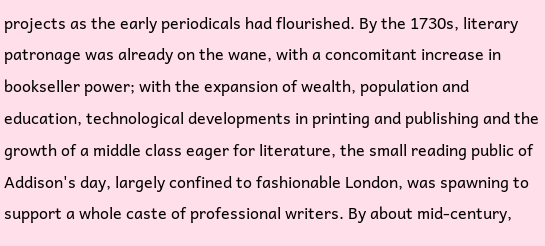projects as the early periodicals had flourished. By the 1730s, literary patronage was already on the wane, with a concomitant increase in bookseller power; with the expansion of wealth, population and education, technological developments in printing and publishing and the growth of a middle class eager for literature, the small reading public of Addison's day, largely confined to fashionable London, was spawning to support a whole caste of professional writers. By about mid-century,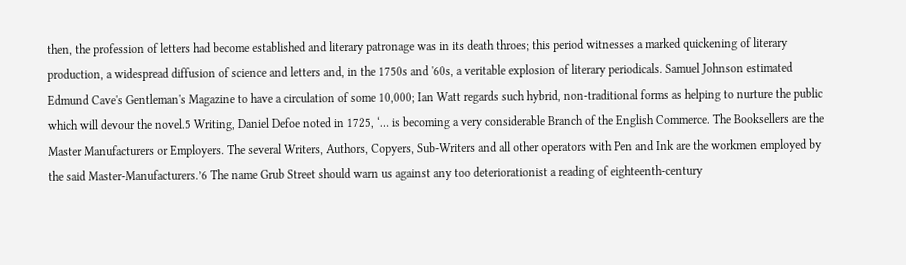then, the profession of letters had become established and literary patronage was in its death throes; this period witnesses a marked quickening of literary production, a widespread diffusion of science and letters and, in the 1750s and '60s, a veritable explosion of literary periodicals. Samuel Johnson estimated Edmund Cave's Gentleman's Magazine to have a circulation of some 10,000; Ian Watt regards such hybrid, non-traditional forms as helping to nurture the public which will devour the novel.5 Writing, Daniel Defoe noted in 1725, ‘… is becoming a very considerable Branch of the English Commerce. The Booksellers are the Master Manufacturers or Employers. The several Writers, Authors, Copyers, Sub-Writers and all other operators with Pen and Ink are the workmen employed by the said Master-Manufacturers.’6 The name Grub Street should warn us against any too deteriorationist a reading of eighteenth-century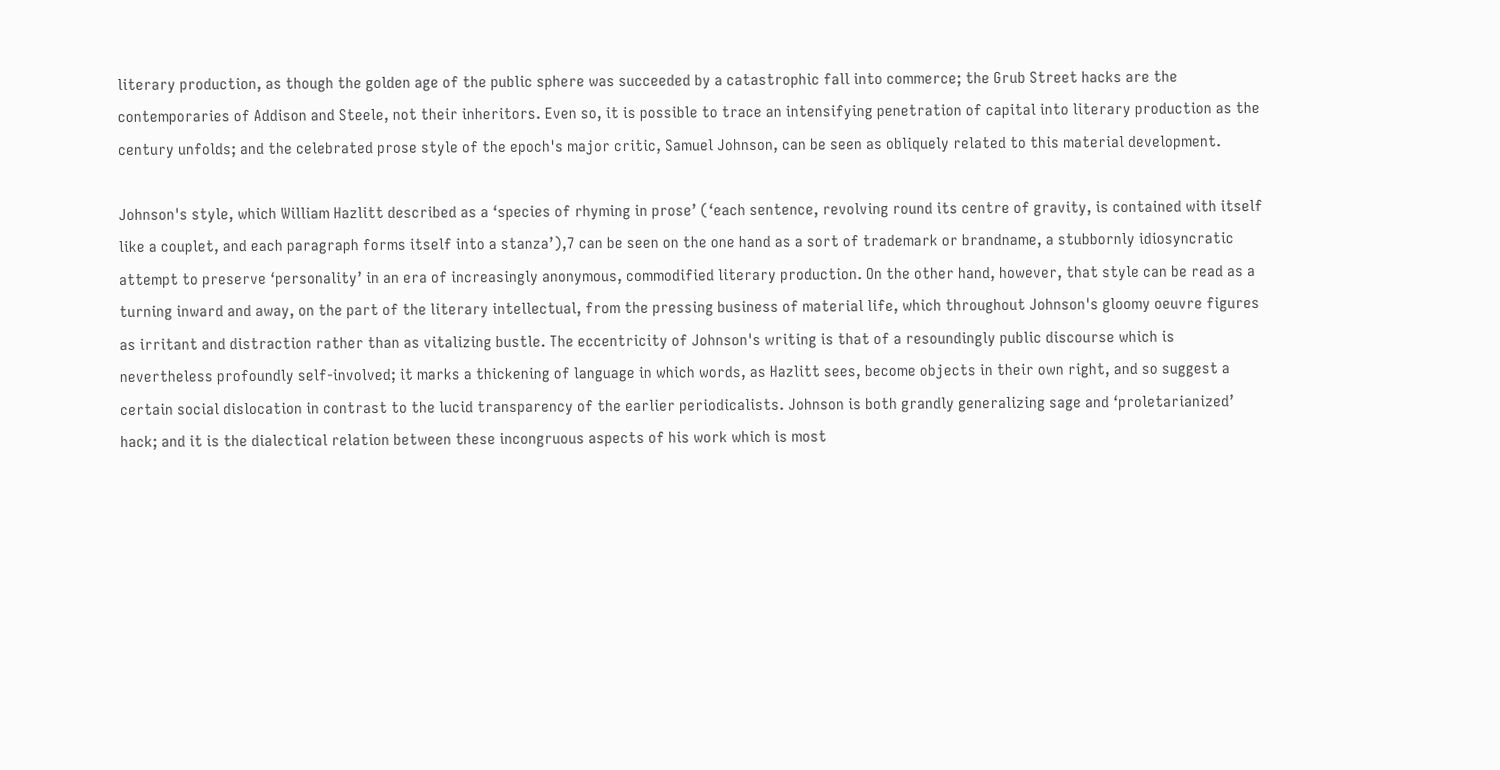literary production, as though the golden age of the public sphere was succeeded by a catastrophic fall into commerce; the Grub Street hacks are the contemporaries of Addison and Steele, not their inheritors. Even so, it is possible to trace an intensifying penetration of capital into literary production as the century unfolds; and the celebrated prose style of the epoch's major critic, Samuel Johnson, can be seen as obliquely related to this material development.

Johnson's style, which William Hazlitt described as a ‘species of rhyming in prose’ (‘each sentence, revolving round its centre of gravity, is contained with itself like a couplet, and each paragraph forms itself into a stanza’),7 can be seen on the one hand as a sort of trademark or brandname, a stubbornly idiosyncratic attempt to preserve ‘personality’ in an era of increasingly anonymous, commodified literary production. On the other hand, however, that style can be read as a turning inward and away, on the part of the literary intellectual, from the pressing business of material life, which throughout Johnson's gloomy oeuvre figures as irritant and distraction rather than as vitalizing bustle. The eccentricity of Johnson's writing is that of a resoundingly public discourse which is nevertheless profoundly self-involved; it marks a thickening of language in which words, as Hazlitt sees, become objects in their own right, and so suggest a certain social dislocation in contrast to the lucid transparency of the earlier periodicalists. Johnson is both grandly generalizing sage and ‘proletarianized’ hack; and it is the dialectical relation between these incongruous aspects of his work which is most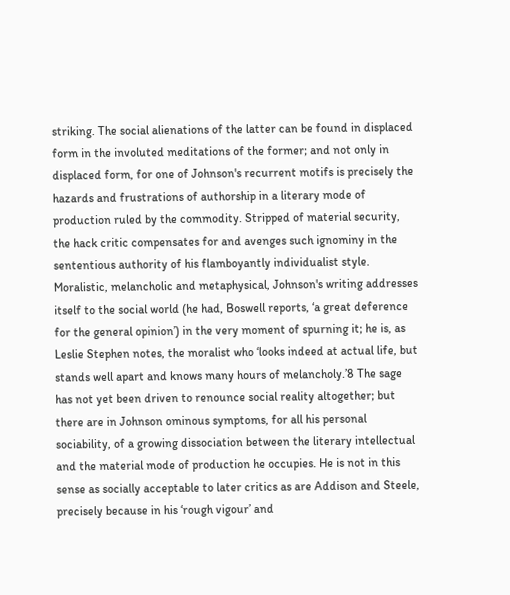striking. The social alienations of the latter can be found in displaced form in the involuted meditations of the former; and not only in displaced form, for one of Johnson's recurrent motifs is precisely the hazards and frustrations of authorship in a literary mode of production ruled by the commodity. Stripped of material security, the hack critic compensates for and avenges such ignominy in the sententious authority of his flamboyantly individualist style. Moralistic, melancholic and metaphysical, Johnson's writing addresses itself to the social world (he had, Boswell reports, ‘a great deference for the general opinion’) in the very moment of spurning it; he is, as Leslie Stephen notes, the moralist who ‘looks indeed at actual life, but stands well apart and knows many hours of melancholy.’8 The sage has not yet been driven to renounce social reality altogether; but there are in Johnson ominous symptoms, for all his personal sociability, of a growing dissociation between the literary intellectual and the material mode of production he occupies. He is not in this sense as socially acceptable to later critics as are Addison and Steele, precisely because in his ‘rough vigour’ and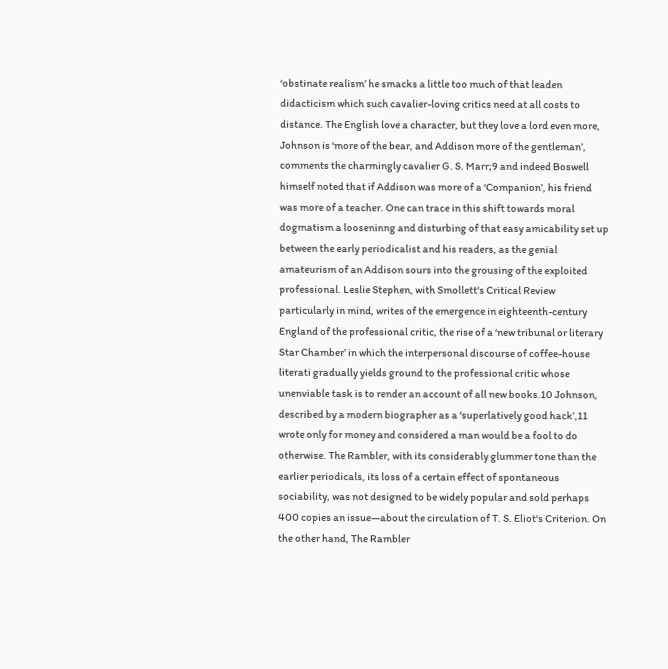‘obstinate realism’ he smacks a little too much of that leaden didacticism which such cavalier-loving critics need at all costs to distance. The English love a character, but they love a lord even more, Johnson is ‘more of the bear, and Addison more of the gentleman’, comments the charmingly cavalier G. S. Marr;9 and indeed Boswell himself noted that if Addison was more of a ‘Companion’, his friend was more of a teacher. One can trace in this shift towards moral dogmatism a looseninng and disturbing of that easy amicability set up between the early periodicalist and his readers, as the genial amateurism of an Addison sours into the grousing of the exploited professional. Leslie Stephen, with Smollett's Critical Review particularly in mind, writes of the emergence in eighteenth-century England of the professional critic, the rise of a ‘new tribunal or literary Star Chamber’ in which the interpersonal discourse of coffee-house literati gradually yields ground to the professional critic whose unenviable task is to render an account of all new books.10 Johnson, described by a modern biographer as a ‘superlatively good hack’,11 wrote only for money and considered a man would be a fool to do otherwise. The Rambler, with its considerably glummer tone than the earlier periodicals, its loss of a certain effect of spontaneous sociability, was not designed to be widely popular and sold perhaps 400 copies an issue—about the circulation of T. S. Eliot's Criterion. On the other hand, The Rambler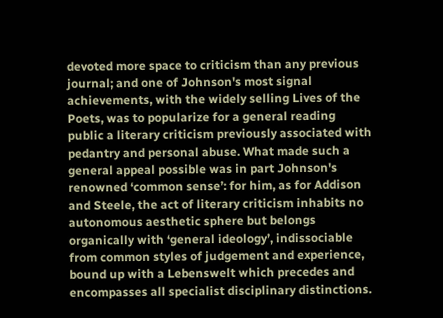devoted more space to criticism than any previous journal; and one of Johnson's most signal achievements, with the widely selling Lives of the Poets, was to popularize for a general reading public a literary criticism previously associated with pedantry and personal abuse. What made such a general appeal possible was in part Johnson's renowned ‘common sense’: for him, as for Addison and Steele, the act of literary criticism inhabits no autonomous aesthetic sphere but belongs organically with ‘general ideology’, indissociable from common styles of judgement and experience, bound up with a Lebenswelt which precedes and encompasses all specialist disciplinary distinctions.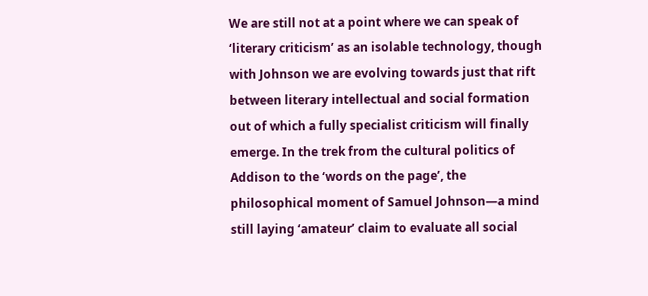We are still not at a point where we can speak of ‘literary criticism’ as an isolable technology, though with Johnson we are evolving towards just that rift between literary intellectual and social formation out of which a fully specialist criticism will finally emerge. In the trek from the cultural politics of Addison to the ‘words on the page’, the philosophical moment of Samuel Johnson—a mind still laying ‘amateur’ claim to evaluate all social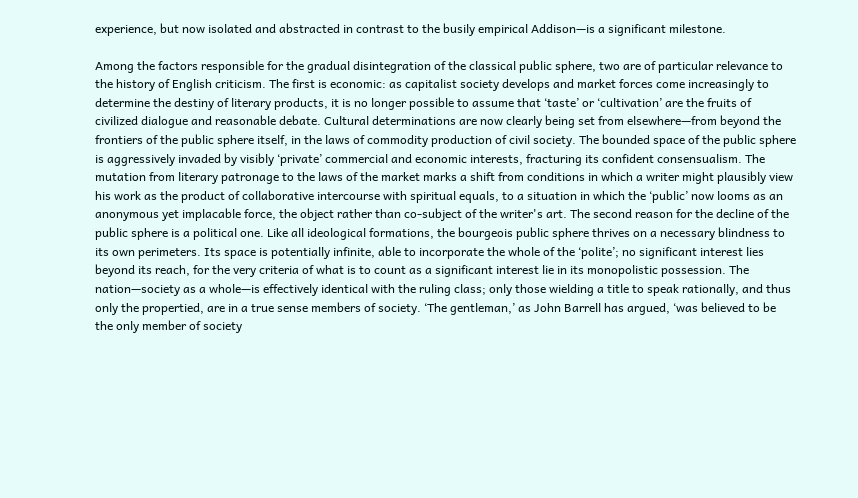experience, but now isolated and abstracted in contrast to the busily empirical Addison—is a significant milestone.

Among the factors responsible for the gradual disintegration of the classical public sphere, two are of particular relevance to the history of English criticism. The first is economic: as capitalist society develops and market forces come increasingly to determine the destiny of literary products, it is no longer possible to assume that ‘taste’ or ‘cultivation’ are the fruits of civilized dialogue and reasonable debate. Cultural determinations are now clearly being set from elsewhere—from beyond the frontiers of the public sphere itself, in the laws of commodity production of civil society. The bounded space of the public sphere is aggressively invaded by visibly ‘private’ commercial and economic interests, fracturing its confident consensualism. The mutation from literary patronage to the laws of the market marks a shift from conditions in which a writer might plausibly view his work as the product of collaborative intercourse with spiritual equals, to a situation in which the ‘public’ now looms as an anonymous yet implacable force, the object rather than co-subject of the writer's art. The second reason for the decline of the public sphere is a political one. Like all ideological formations, the bourgeois public sphere thrives on a necessary blindness to its own perimeters. Its space is potentially infinite, able to incorporate the whole of the ‘polite’; no significant interest lies beyond its reach, for the very criteria of what is to count as a significant interest lie in its monopolistic possession. The nation—society as a whole—is effectively identical with the ruling class; only those wielding a title to speak rationally, and thus only the propertied, are in a true sense members of society. ‘The gentleman,’ as John Barrell has argued, ‘was believed to be the only member of society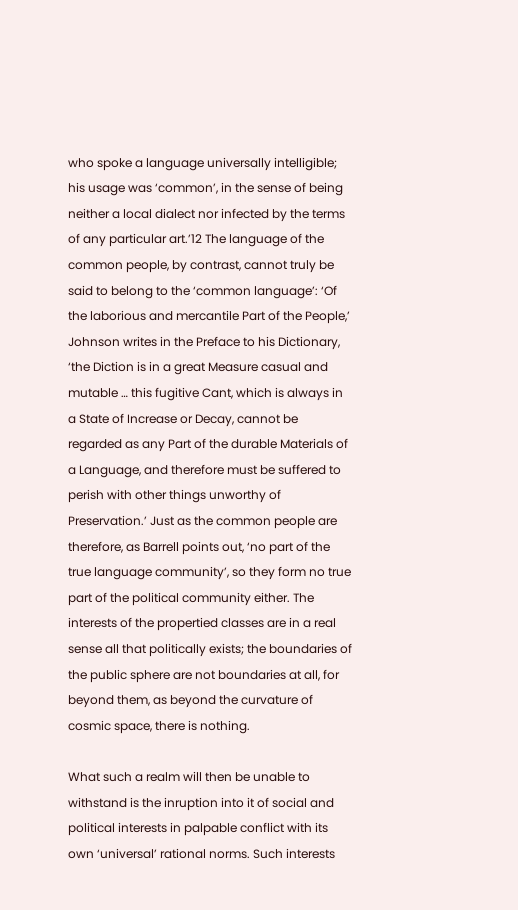who spoke a language universally intelligible; his usage was ‘common’, in the sense of being neither a local dialect nor infected by the terms of any particular art.’12 The language of the common people, by contrast, cannot truly be said to belong to the ‘common language’: ‘Of the laborious and mercantile Part of the People,’ Johnson writes in the Preface to his Dictionary, ‘the Diction is in a great Measure casual and mutable … this fugitive Cant, which is always in a State of Increase or Decay, cannot be regarded as any Part of the durable Materials of a Language, and therefore must be suffered to perish with other things unworthy of Preservation.’ Just as the common people are therefore, as Barrell points out, ‘no part of the true language community’, so they form no true part of the political community either. The interests of the propertied classes are in a real sense all that politically exists; the boundaries of the public sphere are not boundaries at all, for beyond them, as beyond the curvature of cosmic space, there is nothing.

What such a realm will then be unable to withstand is the inruption into it of social and political interests in palpable conflict with its own ‘universal’ rational norms. Such interests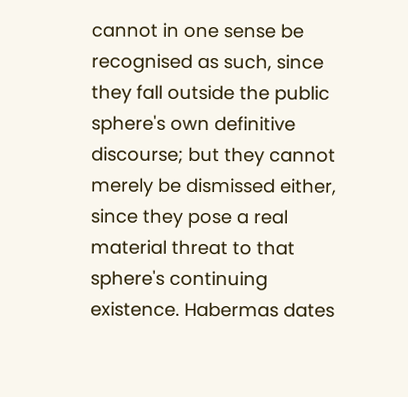cannot in one sense be recognised as such, since they fall outside the public sphere's own definitive discourse; but they cannot merely be dismissed either, since they pose a real material threat to that sphere's continuing existence. Habermas dates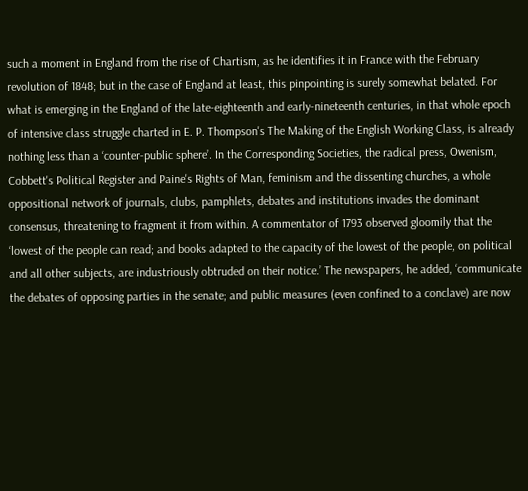such a moment in England from the rise of Chartism, as he identifies it in France with the February revolution of 1848; but in the case of England at least, this pinpointing is surely somewhat belated. For what is emerging in the England of the late-eighteenth and early-nineteenth centuries, in that whole epoch of intensive class struggle charted in E. P. Thompson's The Making of the English Working Class, is already nothing less than a ‘counter-public sphere’. In the Corresponding Societies, the radical press, Owenism, Cobbett's Political Register and Paine's Rights of Man, feminism and the dissenting churches, a whole oppositional network of journals, clubs, pamphlets, debates and institutions invades the dominant consensus, threatening to fragment it from within. A commentator of 1793 observed gloomily that the ‘lowest of the people can read; and books adapted to the capacity of the lowest of the people, on political and all other subjects, are industriously obtruded on their notice.’ The newspapers, he added, ‘communicate the debates of opposing parties in the senate; and public measures (even confined to a conclave) are now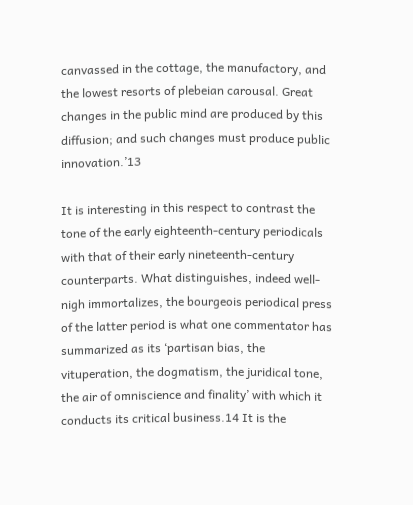canvassed in the cottage, the manufactory, and the lowest resorts of plebeian carousal. Great changes in the public mind are produced by this diffusion; and such changes must produce public innovation.’13

It is interesting in this respect to contrast the tone of the early eighteenth-century periodicals with that of their early nineteenth-century counterparts. What distinguishes, indeed well-nigh immortalizes, the bourgeois periodical press of the latter period is what one commentator has summarized as its ‘partisan bias, the vituperation, the dogmatism, the juridical tone, the air of omniscience and finality’ with which it conducts its critical business.14 It is the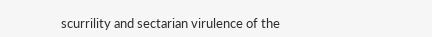scurrility and sectarian virulence of the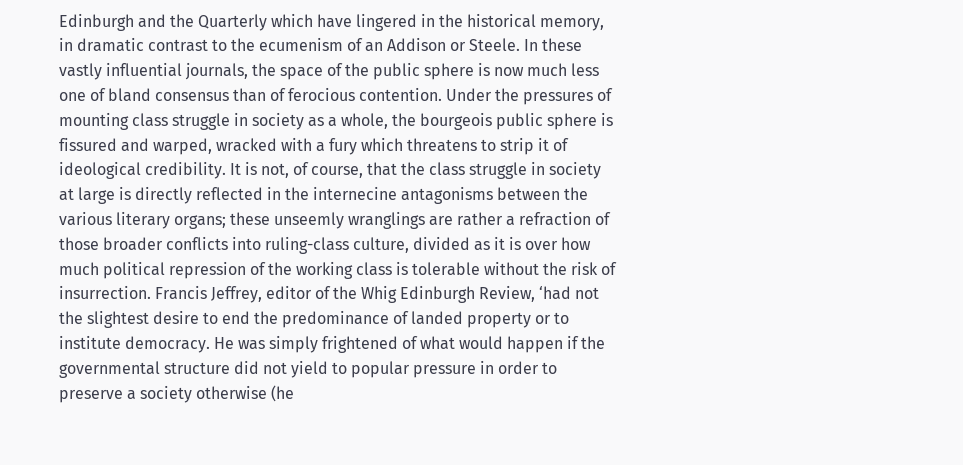Edinburgh and the Quarterly which have lingered in the historical memory, in dramatic contrast to the ecumenism of an Addison or Steele. In these vastly influential journals, the space of the public sphere is now much less one of bland consensus than of ferocious contention. Under the pressures of mounting class struggle in society as a whole, the bourgeois public sphere is fissured and warped, wracked with a fury which threatens to strip it of ideological credibility. It is not, of course, that the class struggle in society at large is directly reflected in the internecine antagonisms between the various literary organs; these unseemly wranglings are rather a refraction of those broader conflicts into ruling-class culture, divided as it is over how much political repression of the working class is tolerable without the risk of insurrection. Francis Jeffrey, editor of the Whig Edinburgh Review, ‘had not the slightest desire to end the predominance of landed property or to institute democracy. He was simply frightened of what would happen if the governmental structure did not yield to popular pressure in order to preserve a society otherwise (he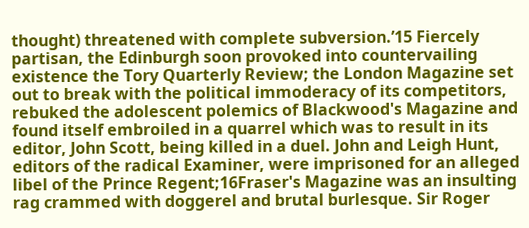thought) threatened with complete subversion.’15 Fiercely partisan, the Edinburgh soon provoked into countervailing existence the Tory Quarterly Review; the London Magazine set out to break with the political immoderacy of its competitors, rebuked the adolescent polemics of Blackwood's Magazine and found itself embroiled in a quarrel which was to result in its editor, John Scott, being killed in a duel. John and Leigh Hunt, editors of the radical Examiner, were imprisoned for an alleged libel of the Prince Regent;16Fraser's Magazine was an insulting rag crammed with doggerel and brutal burlesque. Sir Roger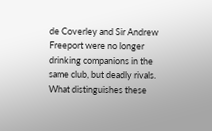de Coverley and Sir Andrew Freeport were no longer drinking companions in the same club, but deadly rivals. What distinguishes these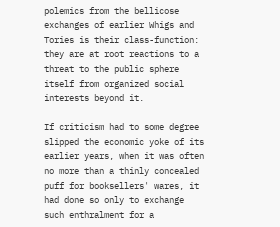polemics from the bellicose exchanges of earlier Whigs and Tories is their class-function: they are at root reactions to a threat to the public sphere itself from organized social interests beyond it.

If criticism had to some degree slipped the economic yoke of its earlier years, when it was often no more than a thinly concealed puff for booksellers' wares, it had done so only to exchange such enthralment for a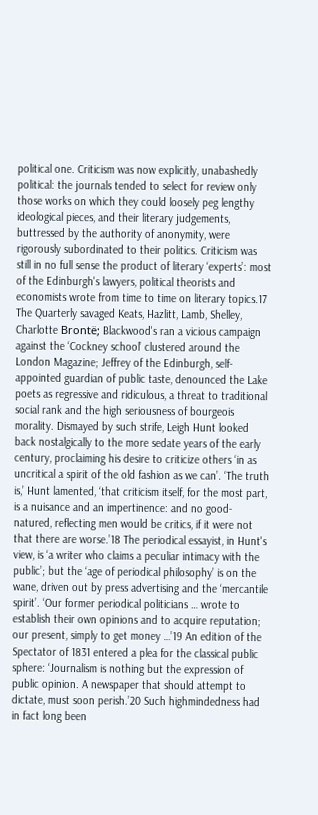political one. Criticism was now explicitly, unabashedly political: the journals tended to select for review only those works on which they could loosely peg lengthy ideological pieces, and their literary judgements, buttressed by the authority of anonymity, were rigorously subordinated to their politics. Criticism was still in no full sense the product of literary ‘experts’: most of the Edinburgh's lawyers, political theorists and economists wrote from time to time on literary topics.17 The Quarterly savaged Keats, Hazlitt, Lamb, Shelley, Charlotte Brontë; Blackwood's ran a vicious campaign against the ‘Cockney school’ clustered around the London Magazine; Jeffrey of the Edinburgh, self-appointed guardian of public taste, denounced the Lake poets as regressive and ridiculous, a threat to traditional social rank and the high seriousness of bourgeois morality. Dismayed by such strife, Leigh Hunt looked back nostalgically to the more sedate years of the early century, proclaiming his desire to criticize others ‘in as uncritical a spirit of the old fashion as we can’. ‘The truth is,’ Hunt lamented, ‘that criticism itself, for the most part, is a nuisance and an impertinence: and no good-natured, reflecting men would be critics, if it were not that there are worse.’18 The periodical essayist, in Hunt's view, is ‘a writer who claims a peculiar intimacy with the public’; but the ‘age of periodical philosophy’ is on the wane, driven out by press advertising and the ‘mercantile spirit’. ‘Our former periodical politicians … wrote to establish their own opinions and to acquire reputation; our present, simply to get money …’19 An edition of the Spectator of 1831 entered a plea for the classical public sphere: ‘Journalism is nothing but the expression of public opinion. A newspaper that should attempt to dictate, must soon perish.’20 Such highmindedness had in fact long been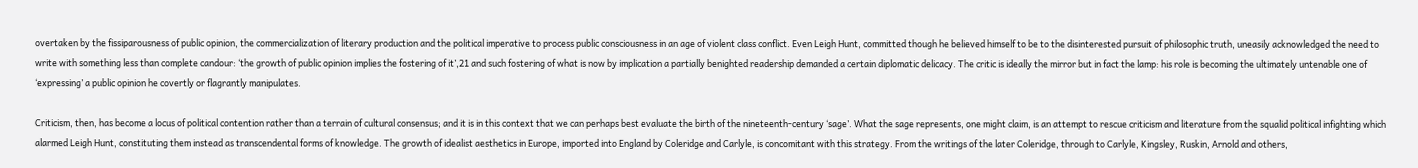overtaken by the fissiparousness of public opinion, the commercialization of literary production and the political imperative to process public consciousness in an age of violent class conflict. Even Leigh Hunt, committed though he believed himself to be to the disinterested pursuit of philosophic truth, uneasily acknowledged the need to write with something less than complete candour: ‘the growth of public opinion implies the fostering of it’,21 and such fostering of what is now by implication a partially benighted readership demanded a certain diplomatic delicacy. The critic is ideally the mirror but in fact the lamp: his role is becoming the ultimately untenable one of ‘expressing’ a public opinion he covertly or flagrantly manipulates.

Criticism, then, has become a locus of political contention rather than a terrain of cultural consensus; and it is in this context that we can perhaps best evaluate the birth of the nineteenth-century ‘sage’. What the sage represents, one might claim, is an attempt to rescue criticism and literature from the squalid political infighting which alarmed Leigh Hunt, constituting them instead as transcendental forms of knowledge. The growth of idealist aesthetics in Europe, imported into England by Coleridge and Carlyle, is concomitant with this strategy. From the writings of the later Coleridge, through to Carlyle, Kingsley, Ruskin, Arnold and others,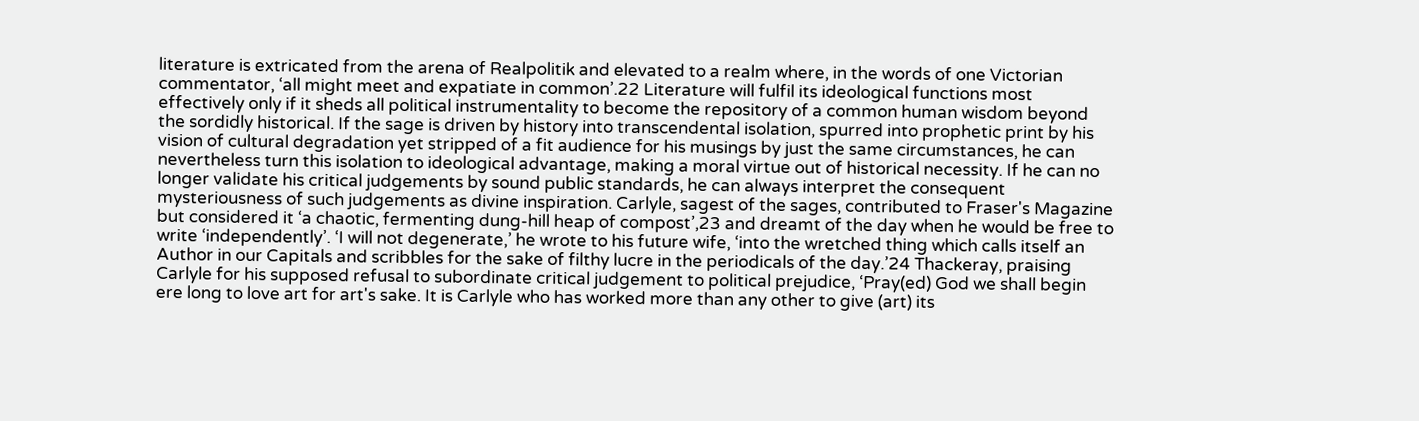literature is extricated from the arena of Realpolitik and elevated to a realm where, in the words of one Victorian commentator, ‘all might meet and expatiate in common’.22 Literature will fulfil its ideological functions most effectively only if it sheds all political instrumentality to become the repository of a common human wisdom beyond the sordidly historical. If the sage is driven by history into transcendental isolation, spurred into prophetic print by his vision of cultural degradation yet stripped of a fit audience for his musings by just the same circumstances, he can nevertheless turn this isolation to ideological advantage, making a moral virtue out of historical necessity. If he can no longer validate his critical judgements by sound public standards, he can always interpret the consequent mysteriousness of such judgements as divine inspiration. Carlyle, sagest of the sages, contributed to Fraser's Magazine but considered it ‘a chaotic, fermenting dung-hill heap of compost’,23 and dreamt of the day when he would be free to write ‘independently’. ‘I will not degenerate,’ he wrote to his future wife, ‘into the wretched thing which calls itself an Author in our Capitals and scribbles for the sake of filthy lucre in the periodicals of the day.’24 Thackeray, praising Carlyle for his supposed refusal to subordinate critical judgement to political prejudice, ‘Pray(ed) God we shall begin ere long to love art for art's sake. It is Carlyle who has worked more than any other to give (art) its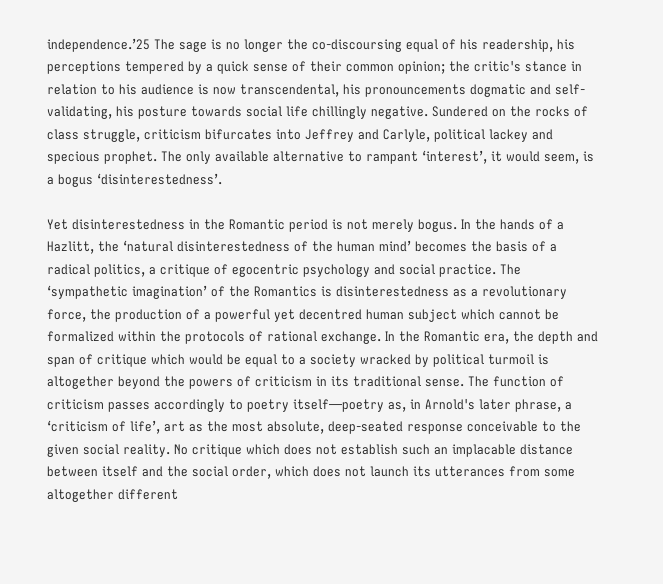independence.’25 The sage is no longer the co-discoursing equal of his readership, his perceptions tempered by a quick sense of their common opinion; the critic's stance in relation to his audience is now transcendental, his pronouncements dogmatic and self-validating, his posture towards social life chillingly negative. Sundered on the rocks of class struggle, criticism bifurcates into Jeffrey and Carlyle, political lackey and specious prophet. The only available alternative to rampant ‘interest’, it would seem, is a bogus ‘disinterestedness’.

Yet disinterestedness in the Romantic period is not merely bogus. In the hands of a Hazlitt, the ‘natural disinterestedness of the human mind’ becomes the basis of a radical politics, a critique of egocentric psychology and social practice. The ‘sympathetic imagination’ of the Romantics is disinterestedness as a revolutionary force, the production of a powerful yet decentred human subject which cannot be formalized within the protocols of rational exchange. In the Romantic era, the depth and span of critique which would be equal to a society wracked by political turmoil is altogether beyond the powers of criticism in its traditional sense. The function of criticism passes accordingly to poetry itself—poetry as, in Arnold's later phrase, a ‘criticism of life’, art as the most absolute, deep-seated response conceivable to the given social reality. No critique which does not establish such an implacable distance between itself and the social order, which does not launch its utterances from some altogether different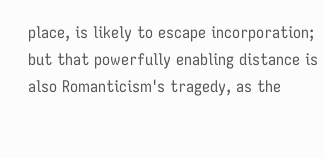place, is likely to escape incorporation; but that powerfully enabling distance is also Romanticism's tragedy, as the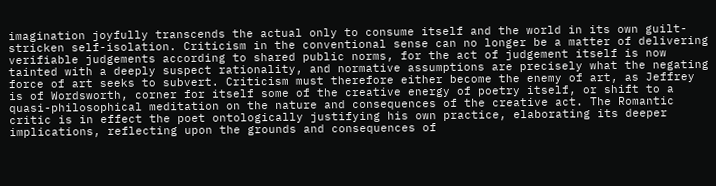imagination joyfully transcends the actual only to consume itself and the world in its own guilt-stricken self-isolation. Criticism in the conventional sense can no longer be a matter of delivering verifiable judgements according to shared public norms, for the act of judgement itself is now tainted with a deeply suspect rationality, and normative assumptions are precisely what the negating force of art seeks to subvert. Criticism must therefore either become the enemy of art, as Jeffrey is of Wordsworth, corner for itself some of the creative energy of poetry itself, or shift to a quasi-philosophical meditation on the nature and consequences of the creative act. The Romantic critic is in effect the poet ontologically justifying his own practice, elaborating its deeper implications, reflecting upon the grounds and consequences of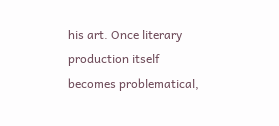his art. Once literary production itself becomes problematical,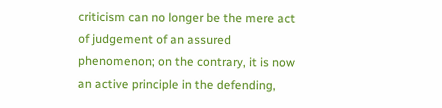criticism can no longer be the mere act of judgement of an assured phenomenon; on the contrary, it is now an active principle in the defending,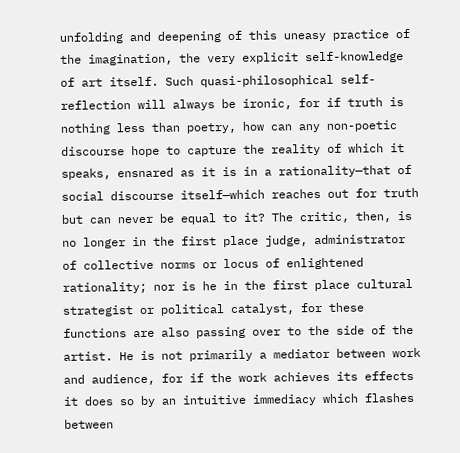unfolding and deepening of this uneasy practice of the imagination, the very explicit self-knowledge of art itself. Such quasi-philosophical self-reflection will always be ironic, for if truth is nothing less than poetry, how can any non-poetic discourse hope to capture the reality of which it speaks, ensnared as it is in a rationality—that of social discourse itself—which reaches out for truth but can never be equal to it? The critic, then, is no longer in the first place judge, administrator of collective norms or locus of enlightened rationality; nor is he in the first place cultural strategist or political catalyst, for these functions are also passing over to the side of the artist. He is not primarily a mediator between work and audience, for if the work achieves its effects it does so by an intuitive immediacy which flashes between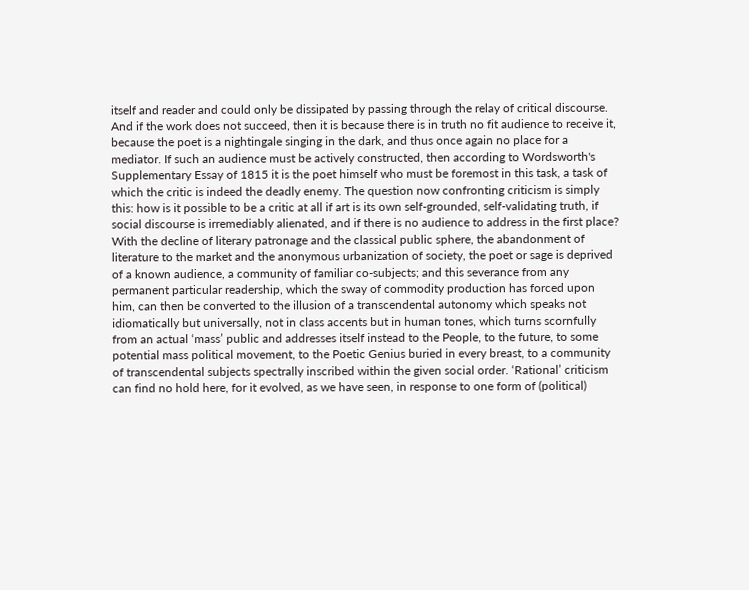itself and reader and could only be dissipated by passing through the relay of critical discourse. And if the work does not succeed, then it is because there is in truth no fit audience to receive it, because the poet is a nightingale singing in the dark, and thus once again no place for a mediator. If such an audience must be actively constructed, then according to Wordsworth's Supplementary Essay of 1815 it is the poet himself who must be foremost in this task, a task of which the critic is indeed the deadly enemy. The question now confronting criticism is simply this: how is it possible to be a critic at all if art is its own self-grounded, self-validating truth, if social discourse is irremediably alienated, and if there is no audience to address in the first place? With the decline of literary patronage and the classical public sphere, the abandonment of literature to the market and the anonymous urbanization of society, the poet or sage is deprived of a known audience, a community of familiar co-subjects; and this severance from any permanent particular readership, which the sway of commodity production has forced upon him, can then be converted to the illusion of a transcendental autonomy which speaks not idiomatically but universally, not in class accents but in human tones, which turns scornfully from an actual ‘mass’ public and addresses itself instead to the People, to the future, to some potential mass political movement, to the Poetic Genius buried in every breast, to a community of transcendental subjects spectrally inscribed within the given social order. ‘Rational’ criticism can find no hold here, for it evolved, as we have seen, in response to one form of (political)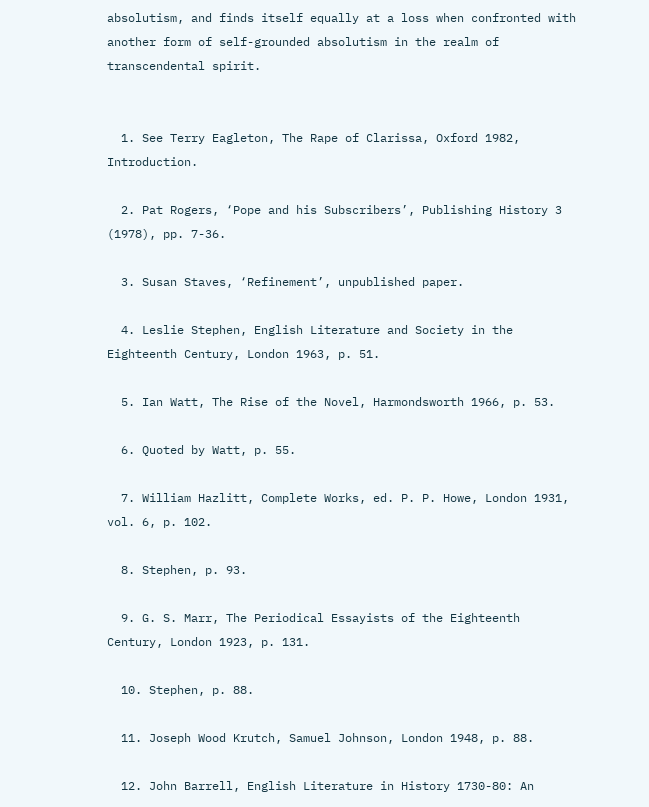absolutism, and finds itself equally at a loss when confronted with another form of self-grounded absolutism in the realm of transcendental spirit.


  1. See Terry Eagleton, The Rape of Clarissa, Oxford 1982, Introduction.

  2. Pat Rogers, ‘Pope and his Subscribers’, Publishing History 3 (1978), pp. 7-36.

  3. Susan Staves, ‘Refinement’, unpublished paper.

  4. Leslie Stephen, English Literature and Society in the Eighteenth Century, London 1963, p. 51.

  5. Ian Watt, The Rise of the Novel, Harmondsworth 1966, p. 53.

  6. Quoted by Watt, p. 55.

  7. William Hazlitt, Complete Works, ed. P. P. Howe, London 1931, vol. 6, p. 102.

  8. Stephen, p. 93.

  9. G. S. Marr, The Periodical Essayists of the Eighteenth Century, London 1923, p. 131.

  10. Stephen, p. 88.

  11. Joseph Wood Krutch, Samuel Johnson, London 1948, p. 88.

  12. John Barrell, English Literature in History 1730-80: An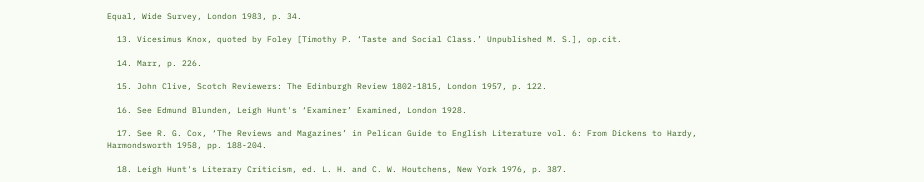Equal, Wide Survey, London 1983, p. 34.

  13. Vicesimus Knox, quoted by Foley [Timothy P. ‘Taste and Social Class.’ Unpublished M. S.], op.cit.

  14. Marr, p. 226.

  15. John Clive, Scotch Reviewers: The Edinburgh Review 1802-1815, London 1957, p. 122.

  16. See Edmund Blunden, Leigh Hunt's ‘Examiner’ Examined, London 1928.

  17. See R. G. Cox, ‘The Reviews and Magazines’ in Pelican Guide to English Literature vol. 6: From Dickens to Hardy, Harmondsworth 1958, pp. 188-204.

  18. Leigh Hunt's Literary Criticism, ed. L. H. and C. W. Houtchens, New York 1976, p. 387.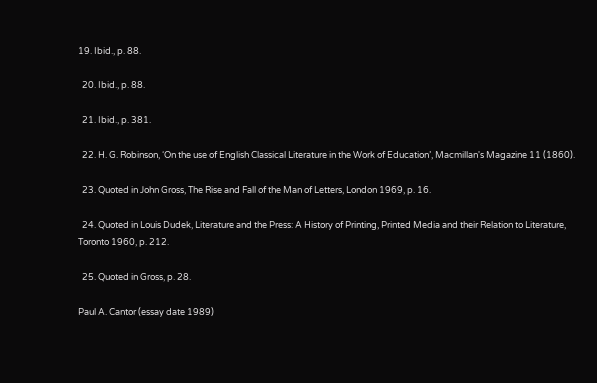19. Ibid., p. 88.

  20. Ibid., p. 88.

  21. Ibid., p. 381.

  22. H. G. Robinson, ‘On the use of English Classical Literature in the Work of Education’, Macmillan's Magazine 11 (1860).

  23. Quoted in John Gross, The Rise and Fall of the Man of Letters, London 1969, p. 16.

  24. Quoted in Louis Dudek, Literature and the Press: A History of Printing, Printed Media and their Relation to Literature, Toronto 1960, p. 212.

  25. Quoted in Gross, p. 28.

Paul A. Cantor (essay date 1989)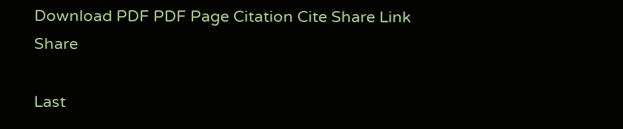Download PDF PDF Page Citation Cite Share Link Share

Last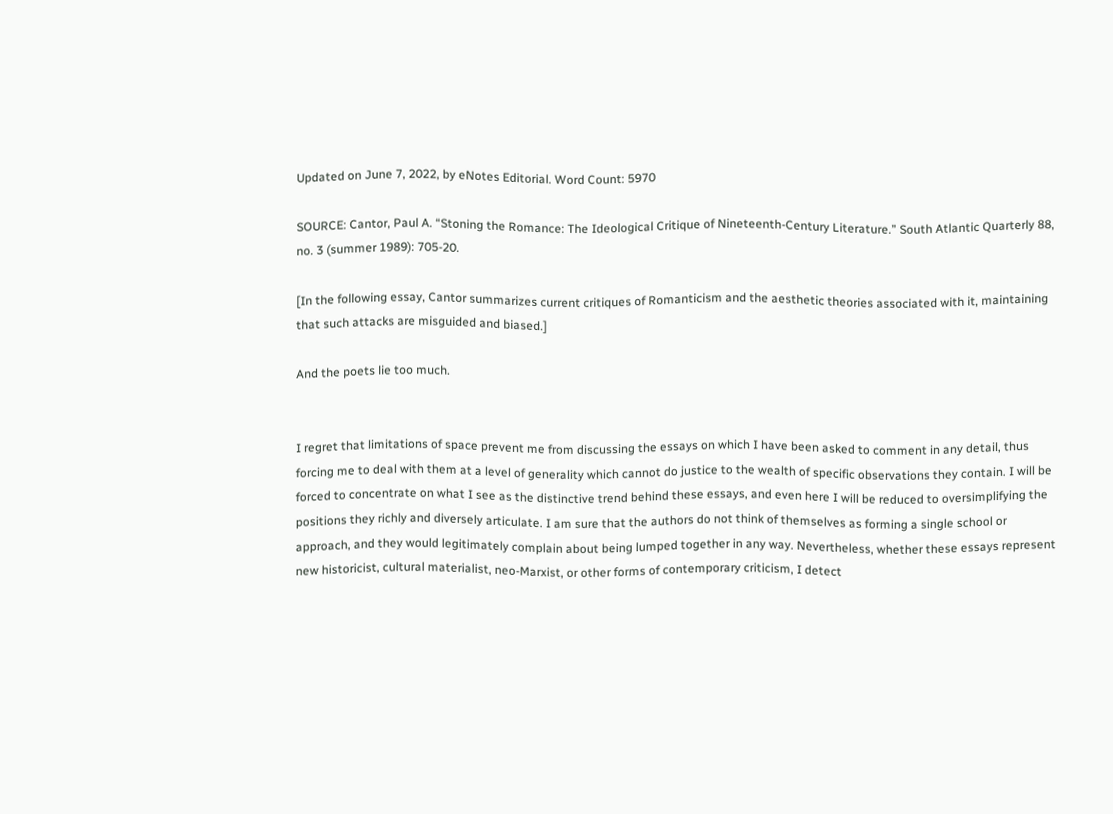Updated on June 7, 2022, by eNotes Editorial. Word Count: 5970

SOURCE: Cantor, Paul A. “Stoning the Romance: The Ideological Critique of Nineteenth-Century Literature.” South Atlantic Quarterly 88, no. 3 (summer 1989): 705-20.

[In the following essay, Cantor summarizes current critiques of Romanticism and the aesthetic theories associated with it, maintaining that such attacks are misguided and biased.]

And the poets lie too much.


I regret that limitations of space prevent me from discussing the essays on which I have been asked to comment in any detail, thus forcing me to deal with them at a level of generality which cannot do justice to the wealth of specific observations they contain. I will be forced to concentrate on what I see as the distinctive trend behind these essays, and even here I will be reduced to oversimplifying the positions they richly and diversely articulate. I am sure that the authors do not think of themselves as forming a single school or approach, and they would legitimately complain about being lumped together in any way. Nevertheless, whether these essays represent new historicist, cultural materialist, neo-Marxist, or other forms of contemporary criticism, I detect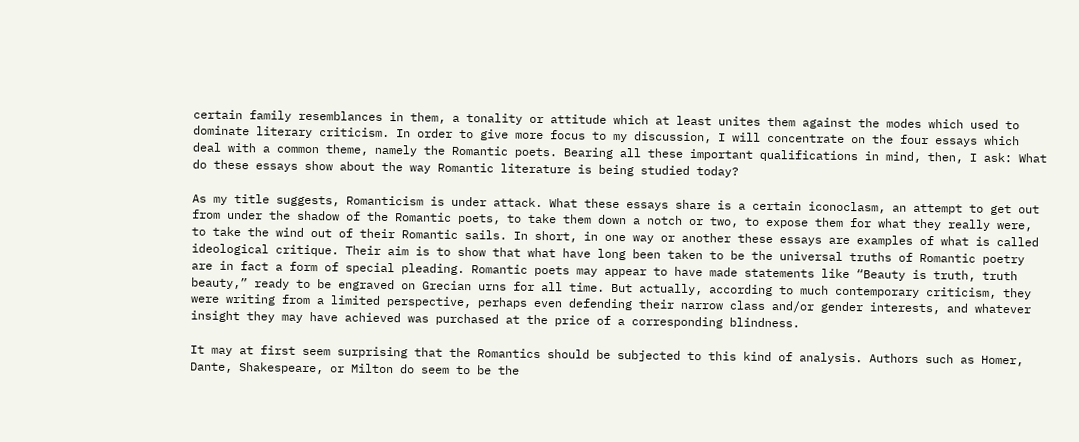certain family resemblances in them, a tonality or attitude which at least unites them against the modes which used to dominate literary criticism. In order to give more focus to my discussion, I will concentrate on the four essays which deal with a common theme, namely the Romantic poets. Bearing all these important qualifications in mind, then, I ask: What do these essays show about the way Romantic literature is being studied today?

As my title suggests, Romanticism is under attack. What these essays share is a certain iconoclasm, an attempt to get out from under the shadow of the Romantic poets, to take them down a notch or two, to expose them for what they really were, to take the wind out of their Romantic sails. In short, in one way or another these essays are examples of what is called ideological critique. Their aim is to show that what have long been taken to be the universal truths of Romantic poetry are in fact a form of special pleading. Romantic poets may appear to have made statements like “Beauty is truth, truth beauty,” ready to be engraved on Grecian urns for all time. But actually, according to much contemporary criticism, they were writing from a limited perspective, perhaps even defending their narrow class and/or gender interests, and whatever insight they may have achieved was purchased at the price of a corresponding blindness.

It may at first seem surprising that the Romantics should be subjected to this kind of analysis. Authors such as Homer, Dante, Shakespeare, or Milton do seem to be the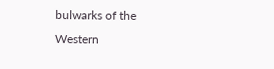bulwarks of the Western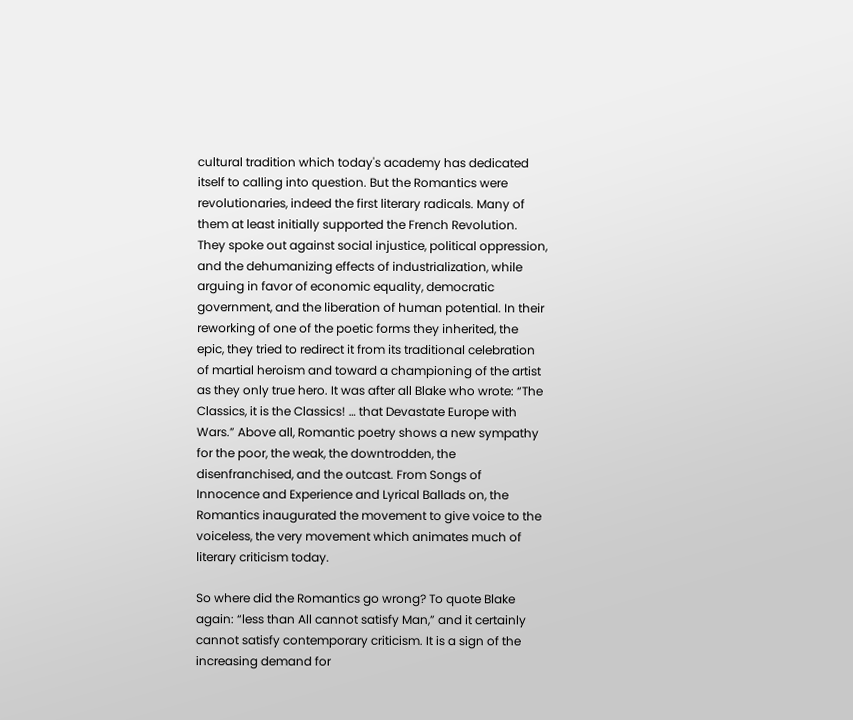cultural tradition which today's academy has dedicated itself to calling into question. But the Romantics were revolutionaries, indeed the first literary radicals. Many of them at least initially supported the French Revolution. They spoke out against social injustice, political oppression, and the dehumanizing effects of industrialization, while arguing in favor of economic equality, democratic government, and the liberation of human potential. In their reworking of one of the poetic forms they inherited, the epic, they tried to redirect it from its traditional celebration of martial heroism and toward a championing of the artist as they only true hero. It was after all Blake who wrote: “The Classics, it is the Classics! … that Devastate Europe with Wars.” Above all, Romantic poetry shows a new sympathy for the poor, the weak, the downtrodden, the disenfranchised, and the outcast. From Songs of Innocence and Experience and Lyrical Ballads on, the Romantics inaugurated the movement to give voice to the voiceless, the very movement which animates much of literary criticism today.

So where did the Romantics go wrong? To quote Blake again: “less than All cannot satisfy Man,” and it certainly cannot satisfy contemporary criticism. It is a sign of the increasing demand for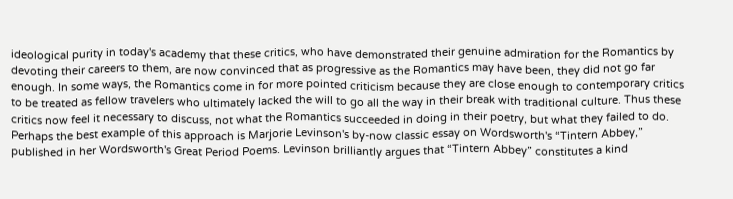ideological purity in today's academy that these critics, who have demonstrated their genuine admiration for the Romantics by devoting their careers to them, are now convinced that as progressive as the Romantics may have been, they did not go far enough. In some ways, the Romantics come in for more pointed criticism because they are close enough to contemporary critics to be treated as fellow travelers who ultimately lacked the will to go all the way in their break with traditional culture. Thus these critics now feel it necessary to discuss, not what the Romantics succeeded in doing in their poetry, but what they failed to do. Perhaps the best example of this approach is Marjorie Levinson's by-now classic essay on Wordsworth's “Tintern Abbey,” published in her Wordsworth's Great Period Poems. Levinson brilliantly argues that “Tintern Abbey” constitutes a kind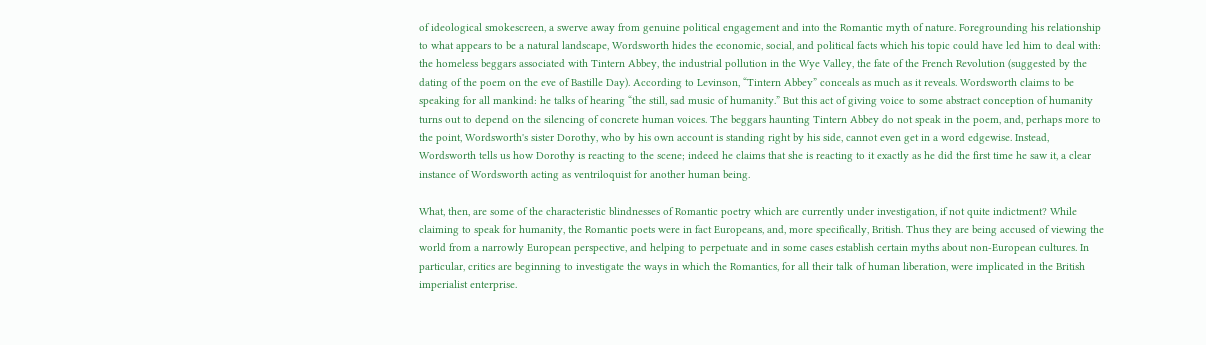of ideological smokescreen, a swerve away from genuine political engagement and into the Romantic myth of nature. Foregrounding his relationship to what appears to be a natural landscape, Wordsworth hides the economic, social, and political facts which his topic could have led him to deal with: the homeless beggars associated with Tintern Abbey, the industrial pollution in the Wye Valley, the fate of the French Revolution (suggested by the dating of the poem on the eve of Bastille Day). According to Levinson, “Tintern Abbey” conceals as much as it reveals. Wordsworth claims to be speaking for all mankind: he talks of hearing “the still, sad music of humanity.” But this act of giving voice to some abstract conception of humanity turns out to depend on the silencing of concrete human voices. The beggars haunting Tintern Abbey do not speak in the poem, and, perhaps more to the point, Wordsworth's sister Dorothy, who by his own account is standing right by his side, cannot even get in a word edgewise. Instead, Wordsworth tells us how Dorothy is reacting to the scene; indeed he claims that she is reacting to it exactly as he did the first time he saw it, a clear instance of Wordsworth acting as ventriloquist for another human being.

What, then, are some of the characteristic blindnesses of Romantic poetry which are currently under investigation, if not quite indictment? While claiming to speak for humanity, the Romantic poets were in fact Europeans, and, more specifically, British. Thus they are being accused of viewing the world from a narrowly European perspective, and helping to perpetuate and in some cases establish certain myths about non-European cultures. In particular, critics are beginning to investigate the ways in which the Romantics, for all their talk of human liberation, were implicated in the British imperialist enterprise.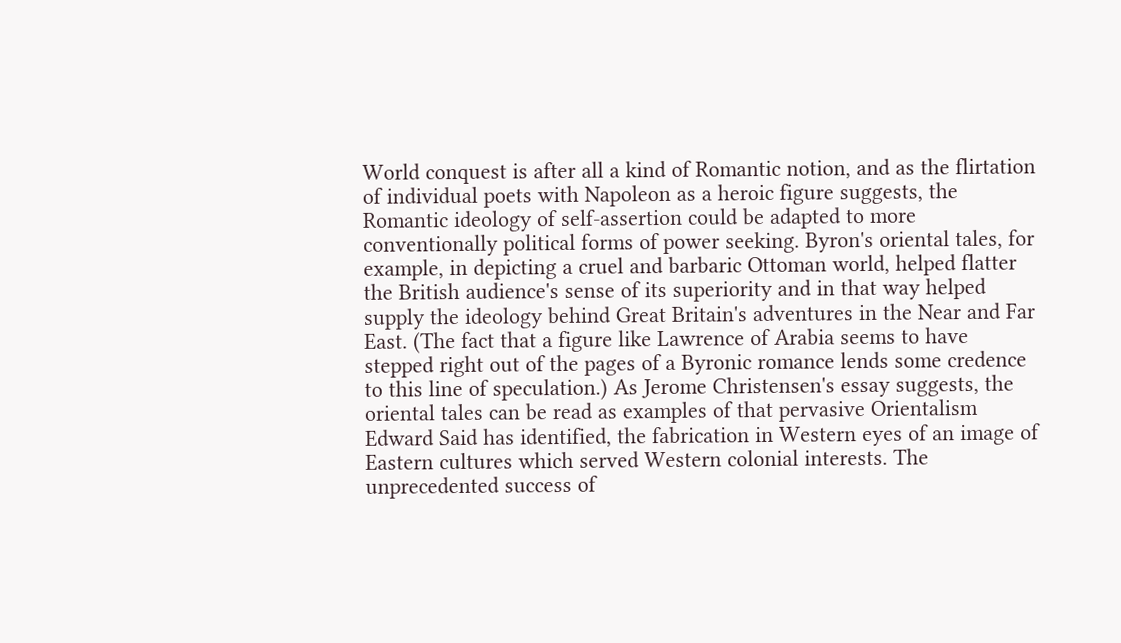World conquest is after all a kind of Romantic notion, and as the flirtation of individual poets with Napoleon as a heroic figure suggests, the Romantic ideology of self-assertion could be adapted to more conventionally political forms of power seeking. Byron's oriental tales, for example, in depicting a cruel and barbaric Ottoman world, helped flatter the British audience's sense of its superiority and in that way helped supply the ideology behind Great Britain's adventures in the Near and Far East. (The fact that a figure like Lawrence of Arabia seems to have stepped right out of the pages of a Byronic romance lends some credence to this line of speculation.) As Jerome Christensen's essay suggests, the oriental tales can be read as examples of that pervasive Orientalism Edward Said has identified, the fabrication in Western eyes of an image of Eastern cultures which served Western colonial interests. The unprecedented success of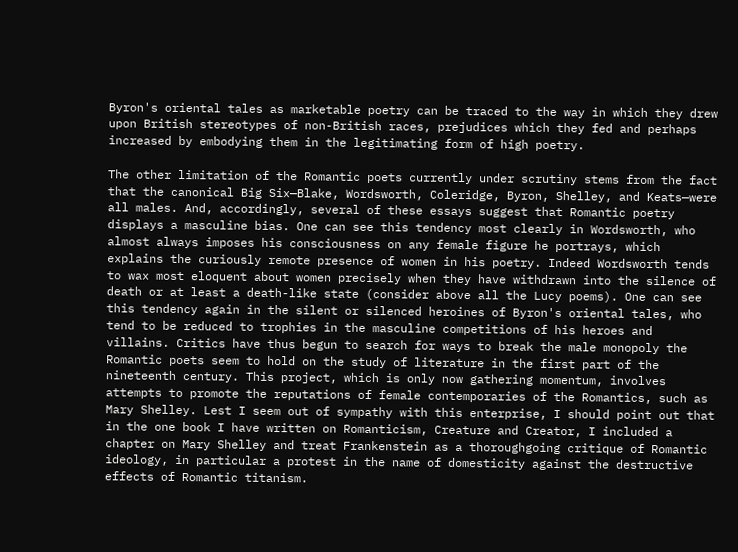Byron's oriental tales as marketable poetry can be traced to the way in which they drew upon British stereotypes of non-British races, prejudices which they fed and perhaps increased by embodying them in the legitimating form of high poetry.

The other limitation of the Romantic poets currently under scrutiny stems from the fact that the canonical Big Six—Blake, Wordsworth, Coleridge, Byron, Shelley, and Keats—were all males. And, accordingly, several of these essays suggest that Romantic poetry displays a masculine bias. One can see this tendency most clearly in Wordsworth, who almost always imposes his consciousness on any female figure he portrays, which explains the curiously remote presence of women in his poetry. Indeed Wordsworth tends to wax most eloquent about women precisely when they have withdrawn into the silence of death or at least a death-like state (consider above all the Lucy poems). One can see this tendency again in the silent or silenced heroines of Byron's oriental tales, who tend to be reduced to trophies in the masculine competitions of his heroes and villains. Critics have thus begun to search for ways to break the male monopoly the Romantic poets seem to hold on the study of literature in the first part of the nineteenth century. This project, which is only now gathering momentum, involves attempts to promote the reputations of female contemporaries of the Romantics, such as Mary Shelley. Lest I seem out of sympathy with this enterprise, I should point out that in the one book I have written on Romanticism, Creature and Creator, I included a chapter on Mary Shelley and treat Frankenstein as a thoroughgoing critique of Romantic ideology, in particular a protest in the name of domesticity against the destructive effects of Romantic titanism.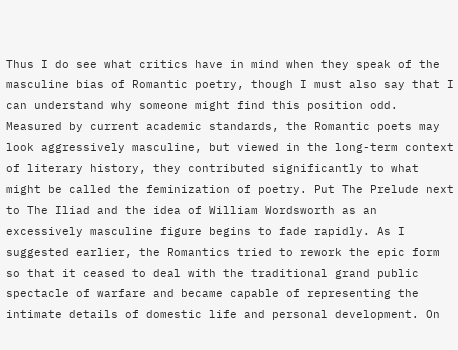Thus I do see what critics have in mind when they speak of the masculine bias of Romantic poetry, though I must also say that I can understand why someone might find this position odd. Measured by current academic standards, the Romantic poets may look aggressively masculine, but viewed in the long-term context of literary history, they contributed significantly to what might be called the feminization of poetry. Put The Prelude next to The Iliad and the idea of William Wordsworth as an excessively masculine figure begins to fade rapidly. As I suggested earlier, the Romantics tried to rework the epic form so that it ceased to deal with the traditional grand public spectacle of warfare and became capable of representing the intimate details of domestic life and personal development. On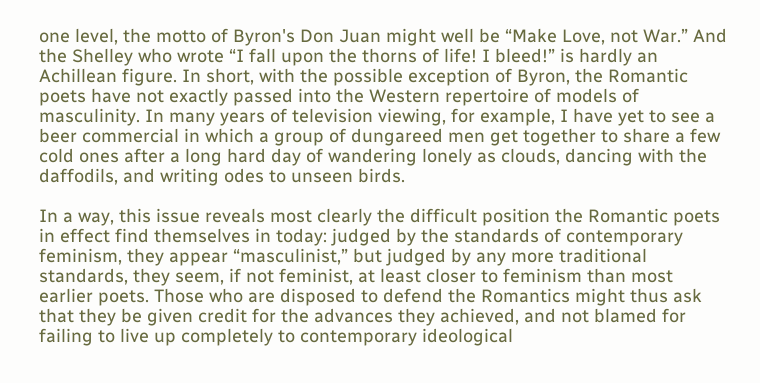one level, the motto of Byron's Don Juan might well be “Make Love, not War.” And the Shelley who wrote “I fall upon the thorns of life! I bleed!” is hardly an Achillean figure. In short, with the possible exception of Byron, the Romantic poets have not exactly passed into the Western repertoire of models of masculinity. In many years of television viewing, for example, I have yet to see a beer commercial in which a group of dungareed men get together to share a few cold ones after a long hard day of wandering lonely as clouds, dancing with the daffodils, and writing odes to unseen birds.

In a way, this issue reveals most clearly the difficult position the Romantic poets in effect find themselves in today: judged by the standards of contemporary feminism, they appear “masculinist,” but judged by any more traditional standards, they seem, if not feminist, at least closer to feminism than most earlier poets. Those who are disposed to defend the Romantics might thus ask that they be given credit for the advances they achieved, and not blamed for failing to live up completely to contemporary ideological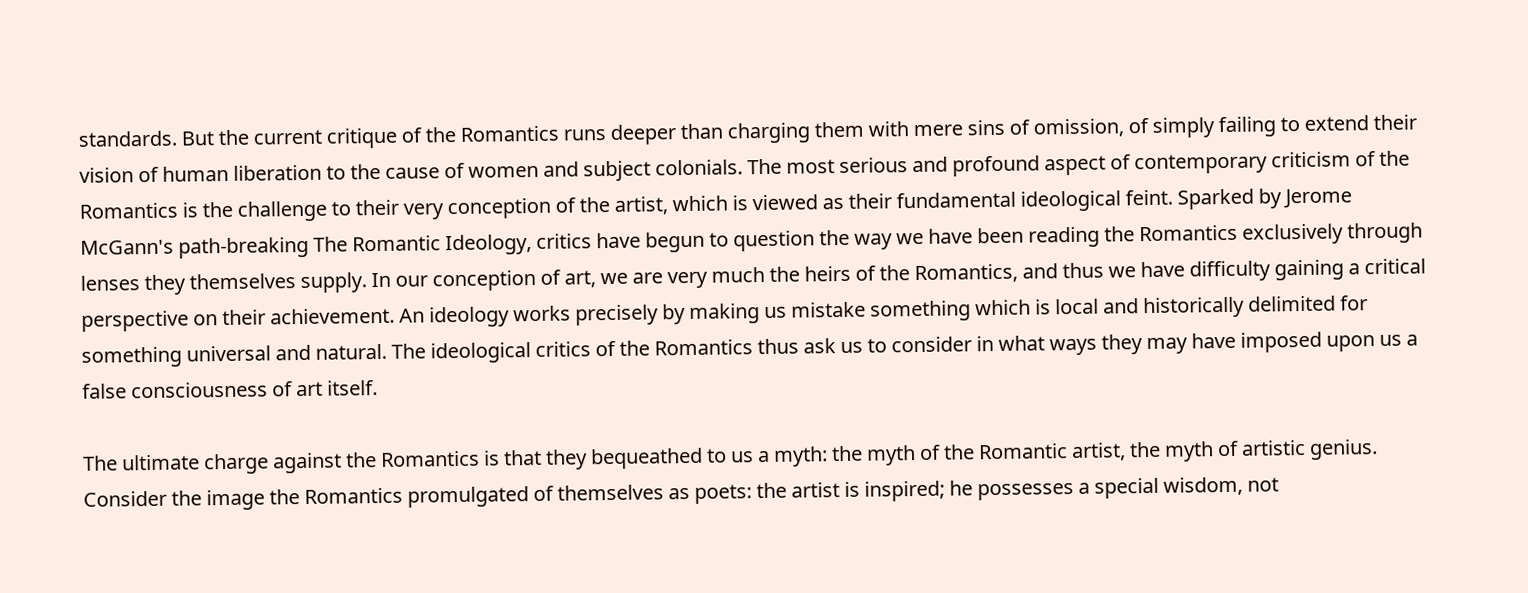standards. But the current critique of the Romantics runs deeper than charging them with mere sins of omission, of simply failing to extend their vision of human liberation to the cause of women and subject colonials. The most serious and profound aspect of contemporary criticism of the Romantics is the challenge to their very conception of the artist, which is viewed as their fundamental ideological feint. Sparked by Jerome McGann's path-breaking The Romantic Ideology, critics have begun to question the way we have been reading the Romantics exclusively through lenses they themselves supply. In our conception of art, we are very much the heirs of the Romantics, and thus we have difficulty gaining a critical perspective on their achievement. An ideology works precisely by making us mistake something which is local and historically delimited for something universal and natural. The ideological critics of the Romantics thus ask us to consider in what ways they may have imposed upon us a false consciousness of art itself.

The ultimate charge against the Romantics is that they bequeathed to us a myth: the myth of the Romantic artist, the myth of artistic genius. Consider the image the Romantics promulgated of themselves as poets: the artist is inspired; he possesses a special wisdom, not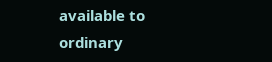available to ordinary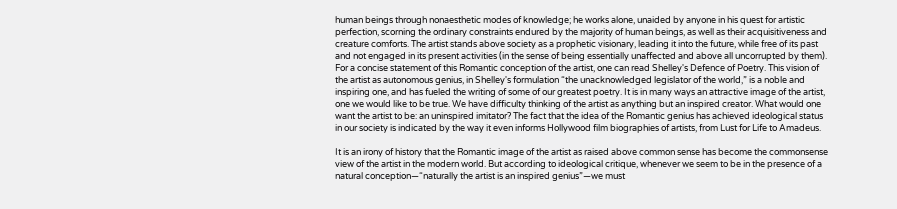human beings through nonaesthetic modes of knowledge; he works alone, unaided by anyone in his quest for artistic perfection, scorning the ordinary constraints endured by the majority of human beings, as well as their acquisitiveness and creature comforts. The artist stands above society as a prophetic visionary, leading it into the future, while free of its past and not engaged in its present activities (in the sense of being essentially unaffected and above all uncorrupted by them). For a concise statement of this Romantic conception of the artist, one can read Shelley's Defence of Poetry. This vision of the artist as autonomous genius, in Shelley's formulation “the unacknowledged legislator of the world,” is a noble and inspiring one, and has fueled the writing of some of our greatest poetry. It is in many ways an attractive image of the artist, one we would like to be true. We have difficulty thinking of the artist as anything but an inspired creator. What would one want the artist to be: an uninspired imitator? The fact that the idea of the Romantic genius has achieved ideological status in our society is indicated by the way it even informs Hollywood film biographies of artists, from Lust for Life to Amadeus.

It is an irony of history that the Romantic image of the artist as raised above common sense has become the commonsense view of the artist in the modern world. But according to ideological critique, whenever we seem to be in the presence of a natural conception—“naturally the artist is an inspired genius”—we must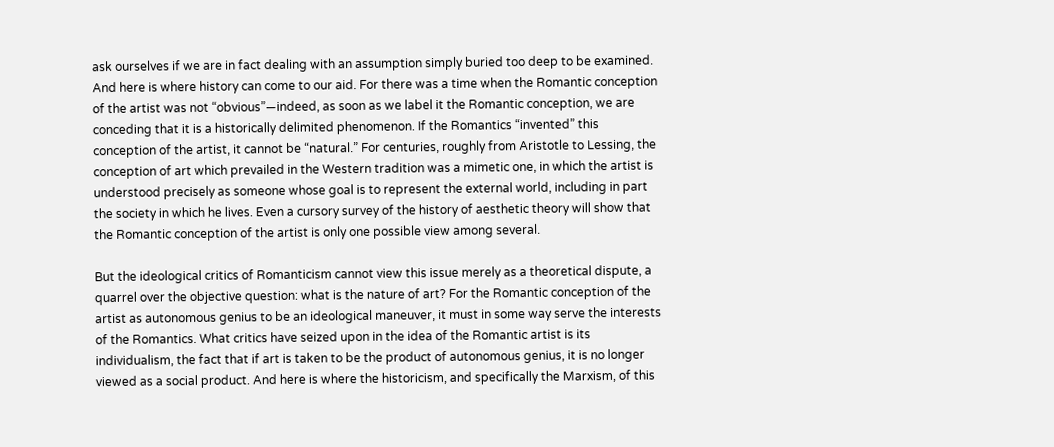ask ourselves if we are in fact dealing with an assumption simply buried too deep to be examined. And here is where history can come to our aid. For there was a time when the Romantic conception of the artist was not “obvious”—indeed, as soon as we label it the Romantic conception, we are conceding that it is a historically delimited phenomenon. If the Romantics “invented” this conception of the artist, it cannot be “natural.” For centuries, roughly from Aristotle to Lessing, the conception of art which prevailed in the Western tradition was a mimetic one, in which the artist is understood precisely as someone whose goal is to represent the external world, including in part the society in which he lives. Even a cursory survey of the history of aesthetic theory will show that the Romantic conception of the artist is only one possible view among several.

But the ideological critics of Romanticism cannot view this issue merely as a theoretical dispute, a quarrel over the objective question: what is the nature of art? For the Romantic conception of the artist as autonomous genius to be an ideological maneuver, it must in some way serve the interests of the Romantics. What critics have seized upon in the idea of the Romantic artist is its individualism, the fact that if art is taken to be the product of autonomous genius, it is no longer viewed as a social product. And here is where the historicism, and specifically the Marxism, of this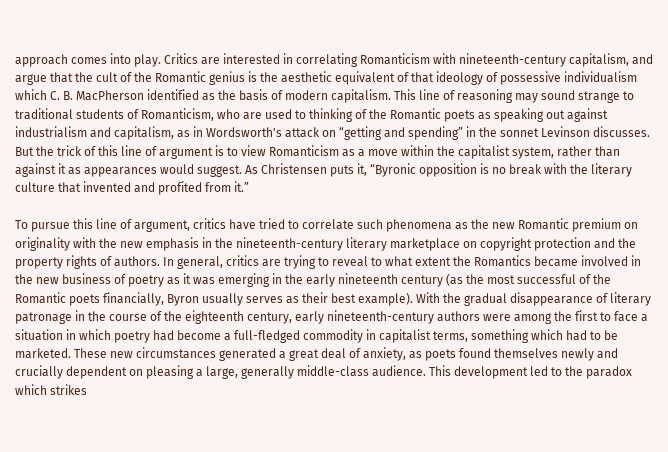approach comes into play. Critics are interested in correlating Romanticism with nineteenth-century capitalism, and argue that the cult of the Romantic genius is the aesthetic equivalent of that ideology of possessive individualism which C. B. MacPherson identified as the basis of modern capitalism. This line of reasoning may sound strange to traditional students of Romanticism, who are used to thinking of the Romantic poets as speaking out against industrialism and capitalism, as in Wordsworth's attack on “getting and spending” in the sonnet Levinson discusses. But the trick of this line of argument is to view Romanticism as a move within the capitalist system, rather than against it as appearances would suggest. As Christensen puts it, “Byronic opposition is no break with the literary culture that invented and profited from it.”

To pursue this line of argument, critics have tried to correlate such phenomena as the new Romantic premium on originality with the new emphasis in the nineteenth-century literary marketplace on copyright protection and the property rights of authors. In general, critics are trying to reveal to what extent the Romantics became involved in the new business of poetry as it was emerging in the early nineteenth century (as the most successful of the Romantic poets financially, Byron usually serves as their best example). With the gradual disappearance of literary patronage in the course of the eighteenth century, early nineteenth-century authors were among the first to face a situation in which poetry had become a full-fledged commodity in capitalist terms, something which had to be marketed. These new circumstances generated a great deal of anxiety, as poets found themselves newly and crucially dependent on pleasing a large, generally middle-class audience. This development led to the paradox which strikes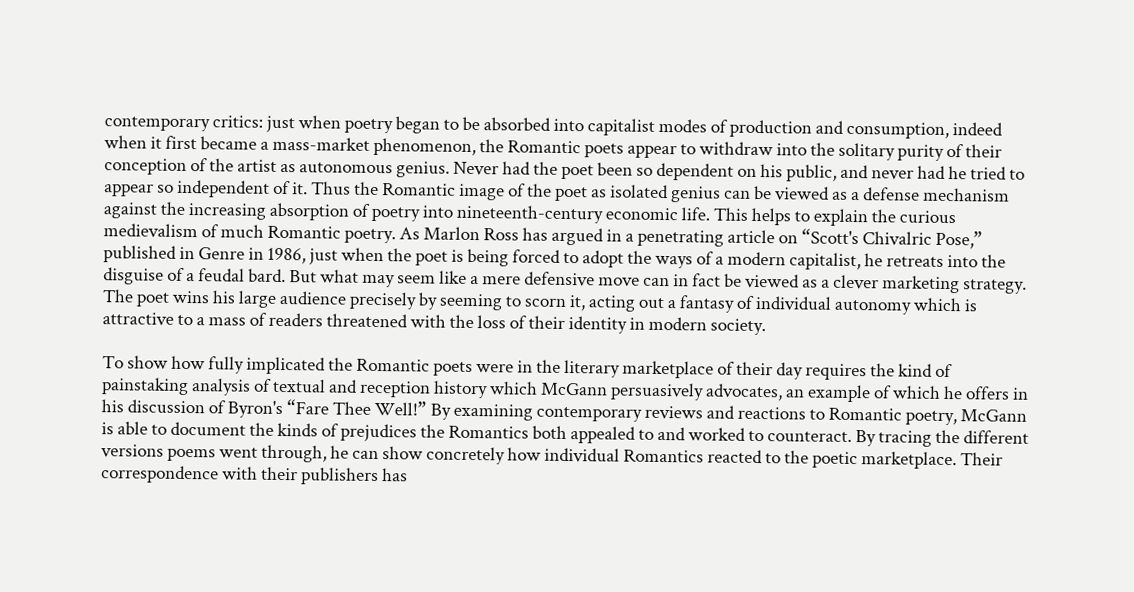contemporary critics: just when poetry began to be absorbed into capitalist modes of production and consumption, indeed when it first became a mass-market phenomenon, the Romantic poets appear to withdraw into the solitary purity of their conception of the artist as autonomous genius. Never had the poet been so dependent on his public, and never had he tried to appear so independent of it. Thus the Romantic image of the poet as isolated genius can be viewed as a defense mechanism against the increasing absorption of poetry into nineteenth-century economic life. This helps to explain the curious medievalism of much Romantic poetry. As Marlon Ross has argued in a penetrating article on “Scott's Chivalric Pose,” published in Genre in 1986, just when the poet is being forced to adopt the ways of a modern capitalist, he retreats into the disguise of a feudal bard. But what may seem like a mere defensive move can in fact be viewed as a clever marketing strategy. The poet wins his large audience precisely by seeming to scorn it, acting out a fantasy of individual autonomy which is attractive to a mass of readers threatened with the loss of their identity in modern society.

To show how fully implicated the Romantic poets were in the literary marketplace of their day requires the kind of painstaking analysis of textual and reception history which McGann persuasively advocates, an example of which he offers in his discussion of Byron's “Fare Thee Well!” By examining contemporary reviews and reactions to Romantic poetry, McGann is able to document the kinds of prejudices the Romantics both appealed to and worked to counteract. By tracing the different versions poems went through, he can show concretely how individual Romantics reacted to the poetic marketplace. Their correspondence with their publishers has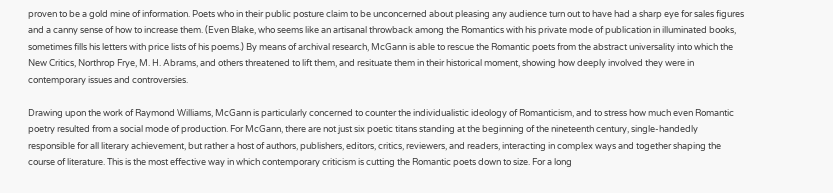proven to be a gold mine of information. Poets who in their public posture claim to be unconcerned about pleasing any audience turn out to have had a sharp eye for sales figures and a canny sense of how to increase them. (Even Blake, who seems like an artisanal throwback among the Romantics with his private mode of publication in illuminated books, sometimes fills his letters with price lists of his poems.) By means of archival research, McGann is able to rescue the Romantic poets from the abstract universality into which the New Critics, Northrop Frye, M. H. Abrams, and others threatened to lift them, and resituate them in their historical moment, showing how deeply involved they were in contemporary issues and controversies.

Drawing upon the work of Raymond Williams, McGann is particularly concerned to counter the individualistic ideology of Romanticism, and to stress how much even Romantic poetry resulted from a social mode of production. For McGann, there are not just six poetic titans standing at the beginning of the nineteenth century, single-handedly responsible for all literary achievement, but rather a host of authors, publishers, editors, critics, reviewers, and readers, interacting in complex ways and together shaping the course of literature. This is the most effective way in which contemporary criticism is cutting the Romantic poets down to size. For a long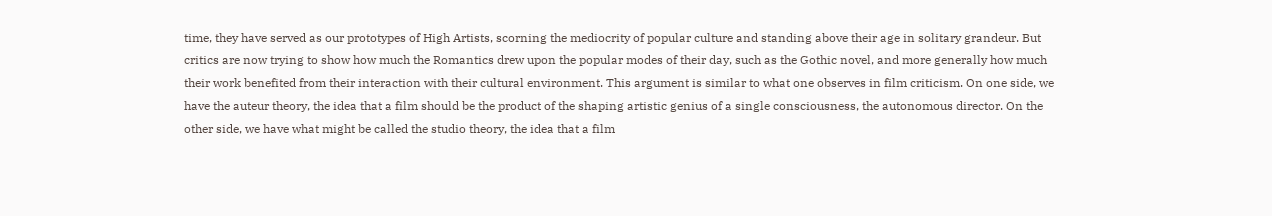time, they have served as our prototypes of High Artists, scorning the mediocrity of popular culture and standing above their age in solitary grandeur. But critics are now trying to show how much the Romantics drew upon the popular modes of their day, such as the Gothic novel, and more generally how much their work benefited from their interaction with their cultural environment. This argument is similar to what one observes in film criticism. On one side, we have the auteur theory, the idea that a film should be the product of the shaping artistic genius of a single consciousness, the autonomous director. On the other side, we have what might be called the studio theory, the idea that a film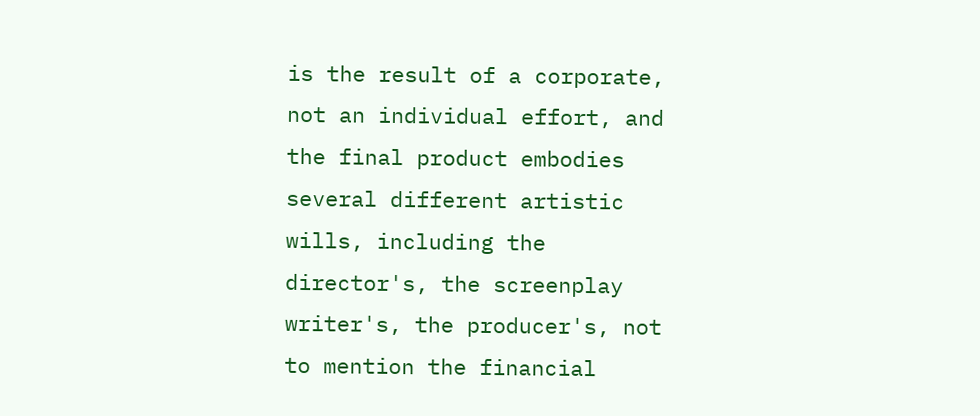is the result of a corporate, not an individual effort, and the final product embodies several different artistic wills, including the director's, the screenplay writer's, the producer's, not to mention the financial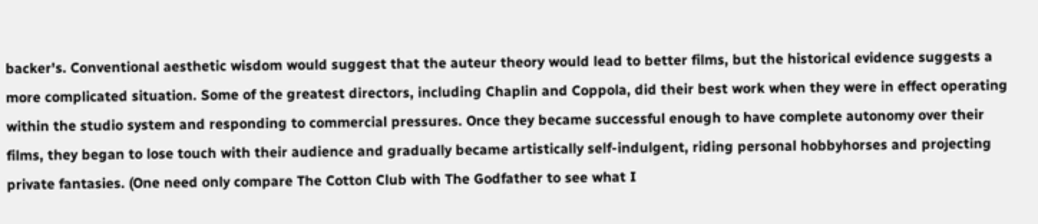backer's. Conventional aesthetic wisdom would suggest that the auteur theory would lead to better films, but the historical evidence suggests a more complicated situation. Some of the greatest directors, including Chaplin and Coppola, did their best work when they were in effect operating within the studio system and responding to commercial pressures. Once they became successful enough to have complete autonomy over their films, they began to lose touch with their audience and gradually became artistically self-indulgent, riding personal hobbyhorses and projecting private fantasies. (One need only compare The Cotton Club with The Godfather to see what I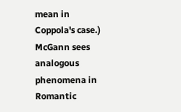mean in Coppola's case.) McGann sees analogous phenomena in Romantic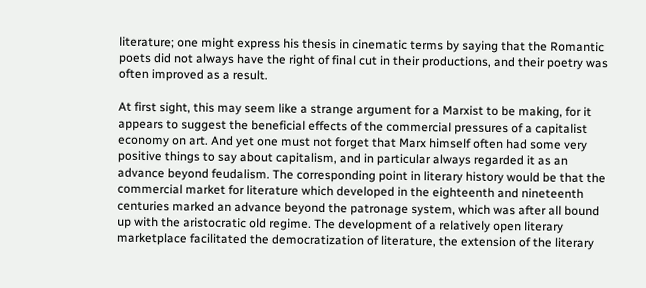literature; one might express his thesis in cinematic terms by saying that the Romantic poets did not always have the right of final cut in their productions, and their poetry was often improved as a result.

At first sight, this may seem like a strange argument for a Marxist to be making, for it appears to suggest the beneficial effects of the commercial pressures of a capitalist economy on art. And yet one must not forget that Marx himself often had some very positive things to say about capitalism, and in particular always regarded it as an advance beyond feudalism. The corresponding point in literary history would be that the commercial market for literature which developed in the eighteenth and nineteenth centuries marked an advance beyond the patronage system, which was after all bound up with the aristocratic old regime. The development of a relatively open literary marketplace facilitated the democratization of literature, the extension of the literary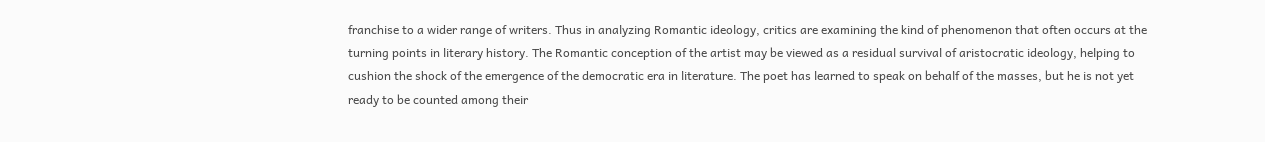franchise to a wider range of writers. Thus in analyzing Romantic ideology, critics are examining the kind of phenomenon that often occurs at the turning points in literary history. The Romantic conception of the artist may be viewed as a residual survival of aristocratic ideology, helping to cushion the shock of the emergence of the democratic era in literature. The poet has learned to speak on behalf of the masses, but he is not yet ready to be counted among their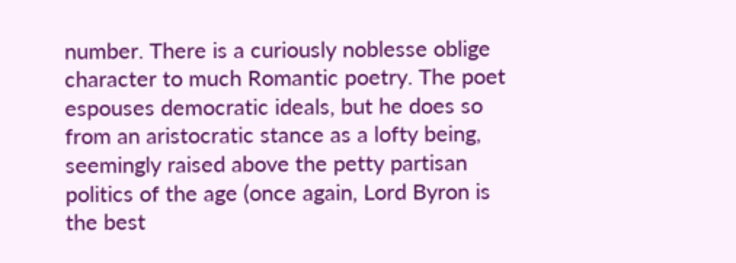number. There is a curiously noblesse oblige character to much Romantic poetry. The poet espouses democratic ideals, but he does so from an aristocratic stance as a lofty being, seemingly raised above the petty partisan politics of the age (once again, Lord Byron is the best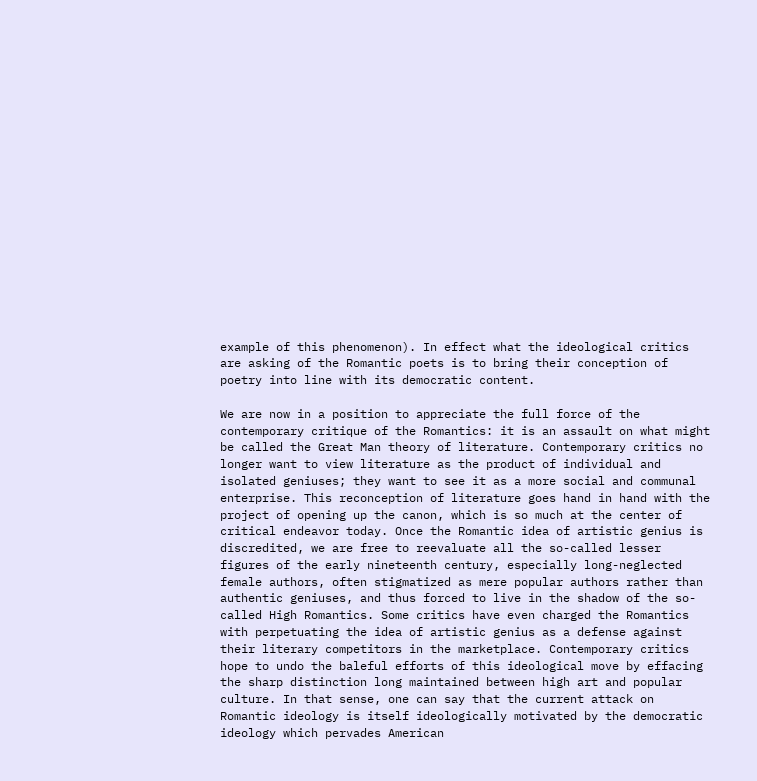example of this phenomenon). In effect what the ideological critics are asking of the Romantic poets is to bring their conception of poetry into line with its democratic content.

We are now in a position to appreciate the full force of the contemporary critique of the Romantics: it is an assault on what might be called the Great Man theory of literature. Contemporary critics no longer want to view literature as the product of individual and isolated geniuses; they want to see it as a more social and communal enterprise. This reconception of literature goes hand in hand with the project of opening up the canon, which is so much at the center of critical endeavor today. Once the Romantic idea of artistic genius is discredited, we are free to reevaluate all the so-called lesser figures of the early nineteenth century, especially long-neglected female authors, often stigmatized as mere popular authors rather than authentic geniuses, and thus forced to live in the shadow of the so-called High Romantics. Some critics have even charged the Romantics with perpetuating the idea of artistic genius as a defense against their literary competitors in the marketplace. Contemporary critics hope to undo the baleful efforts of this ideological move by effacing the sharp distinction long maintained between high art and popular culture. In that sense, one can say that the current attack on Romantic ideology is itself ideologically motivated by the democratic ideology which pervades American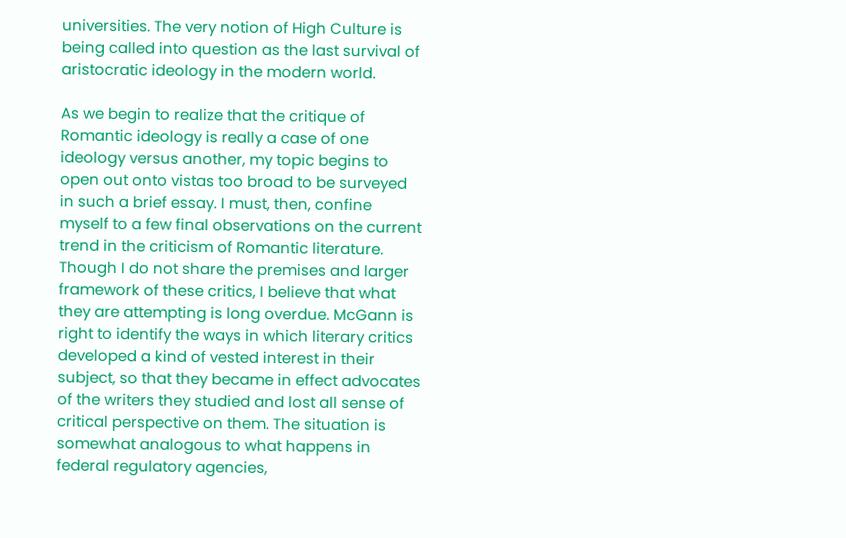universities. The very notion of High Culture is being called into question as the last survival of aristocratic ideology in the modern world.

As we begin to realize that the critique of Romantic ideology is really a case of one ideology versus another, my topic begins to open out onto vistas too broad to be surveyed in such a brief essay. I must, then, confine myself to a few final observations on the current trend in the criticism of Romantic literature. Though I do not share the premises and larger framework of these critics, I believe that what they are attempting is long overdue. McGann is right to identify the ways in which literary critics developed a kind of vested interest in their subject, so that they became in effect advocates of the writers they studied and lost all sense of critical perspective on them. The situation is somewhat analogous to what happens in federal regulatory agencies,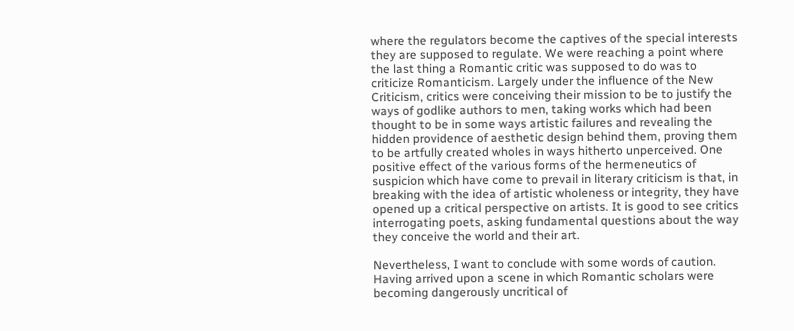where the regulators become the captives of the special interests they are supposed to regulate. We were reaching a point where the last thing a Romantic critic was supposed to do was to criticize Romanticism. Largely under the influence of the New Criticism, critics were conceiving their mission to be to justify the ways of godlike authors to men, taking works which had been thought to be in some ways artistic failures and revealing the hidden providence of aesthetic design behind them, proving them to be artfully created wholes in ways hitherto unperceived. One positive effect of the various forms of the hermeneutics of suspicion which have come to prevail in literary criticism is that, in breaking with the idea of artistic wholeness or integrity, they have opened up a critical perspective on artists. It is good to see critics interrogating poets, asking fundamental questions about the way they conceive the world and their art.

Nevertheless, I want to conclude with some words of caution. Having arrived upon a scene in which Romantic scholars were becoming dangerously uncritical of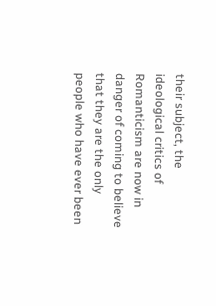their subject, the ideological critics of Romanticism are now in danger of coming to believe that they are the only people who have ever been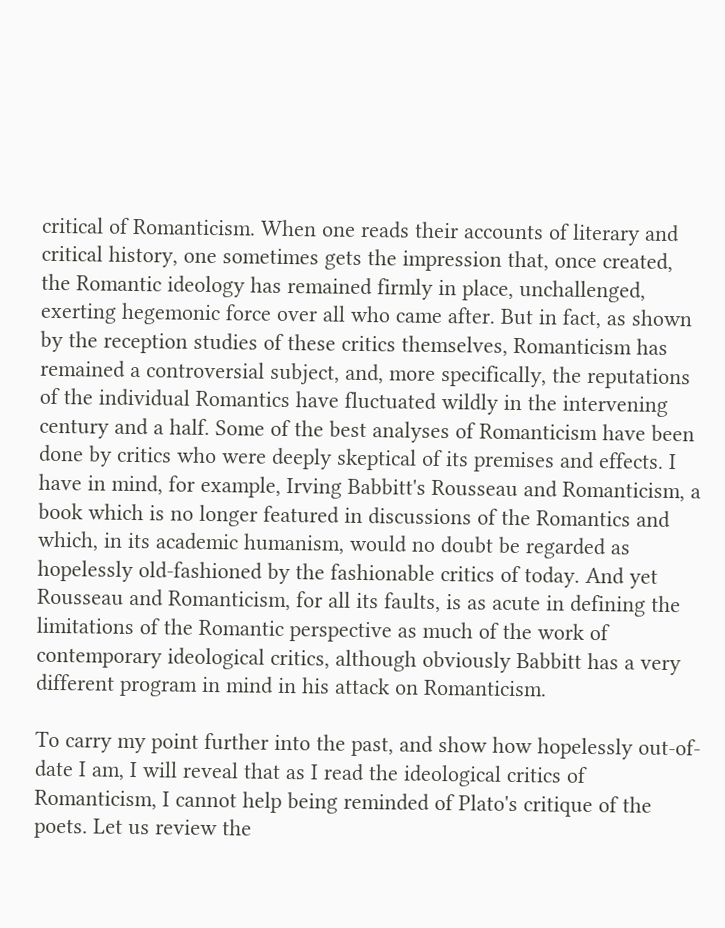critical of Romanticism. When one reads their accounts of literary and critical history, one sometimes gets the impression that, once created, the Romantic ideology has remained firmly in place, unchallenged, exerting hegemonic force over all who came after. But in fact, as shown by the reception studies of these critics themselves, Romanticism has remained a controversial subject, and, more specifically, the reputations of the individual Romantics have fluctuated wildly in the intervening century and a half. Some of the best analyses of Romanticism have been done by critics who were deeply skeptical of its premises and effects. I have in mind, for example, Irving Babbitt's Rousseau and Romanticism, a book which is no longer featured in discussions of the Romantics and which, in its academic humanism, would no doubt be regarded as hopelessly old-fashioned by the fashionable critics of today. And yet Rousseau and Romanticism, for all its faults, is as acute in defining the limitations of the Romantic perspective as much of the work of contemporary ideological critics, although obviously Babbitt has a very different program in mind in his attack on Romanticism.

To carry my point further into the past, and show how hopelessly out-of-date I am, I will reveal that as I read the ideological critics of Romanticism, I cannot help being reminded of Plato's critique of the poets. Let us review the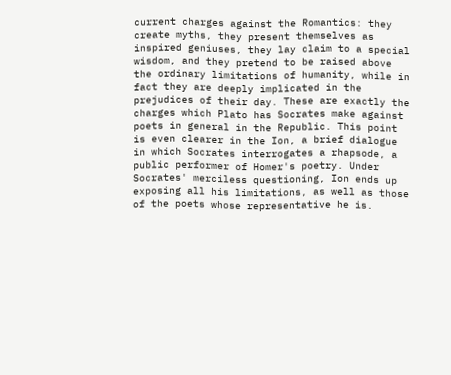current charges against the Romantics: they create myths, they present themselves as inspired geniuses, they lay claim to a special wisdom, and they pretend to be raised above the ordinary limitations of humanity, while in fact they are deeply implicated in the prejudices of their day. These are exactly the charges which Plato has Socrates make against poets in general in the Republic. This point is even clearer in the Ion, a brief dialogue in which Socrates interrogates a rhapsode, a public performer of Homer's poetry. Under Socrates' merciless questioning, Ion ends up exposing all his limitations, as well as those of the poets whose representative he is.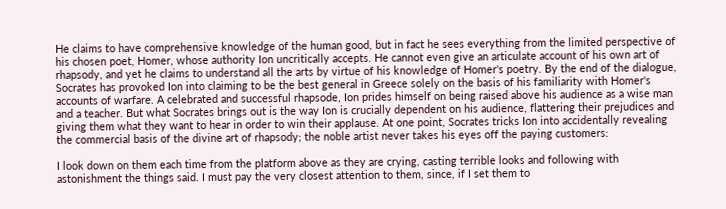He claims to have comprehensive knowledge of the human good, but in fact he sees everything from the limited perspective of his chosen poet, Homer, whose authority Ion uncritically accepts. He cannot even give an articulate account of his own art of rhapsody, and yet he claims to understand all the arts by virtue of his knowledge of Homer's poetry. By the end of the dialogue, Socrates has provoked Ion into claiming to be the best general in Greece solely on the basis of his familiarity with Homer's accounts of warfare. A celebrated and successful rhapsode, Ion prides himself on being raised above his audience as a wise man and a teacher. But what Socrates brings out is the way Ion is crucially dependent on his audience, flattering their prejudices and giving them what they want to hear in order to win their applause. At one point, Socrates tricks Ion into accidentally revealing the commercial basis of the divine art of rhapsody; the noble artist never takes his eyes off the paying customers:

I look down on them each time from the platform above as they are crying, casting terrible looks and following with astonishment the things said. I must pay the very closest attention to them, since, if I set them to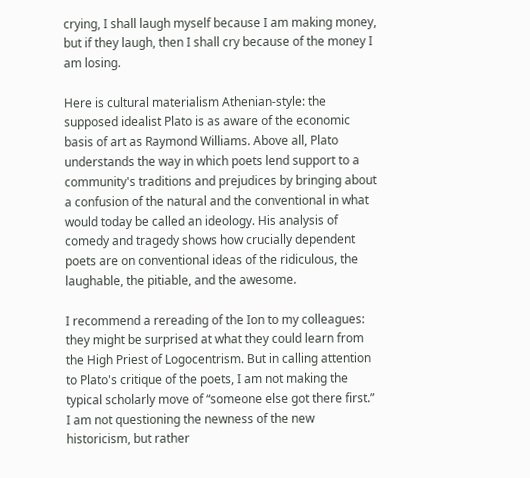crying, I shall laugh myself because I am making money, but if they laugh, then I shall cry because of the money I am losing.

Here is cultural materialism Athenian-style: the supposed idealist Plato is as aware of the economic basis of art as Raymond Williams. Above all, Plato understands the way in which poets lend support to a community's traditions and prejudices by bringing about a confusion of the natural and the conventional in what would today be called an ideology. His analysis of comedy and tragedy shows how crucially dependent poets are on conventional ideas of the ridiculous, the laughable, the pitiable, and the awesome.

I recommend a rereading of the Ion to my colleagues: they might be surprised at what they could learn from the High Priest of Logocentrism. But in calling attention to Plato's critique of the poets, I am not making the typical scholarly move of “someone else got there first.” I am not questioning the newness of the new historicism, but rather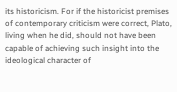its historicism. For if the historicist premises of contemporary criticism were correct, Plato, living when he did, should not have been capable of achieving such insight into the ideological character of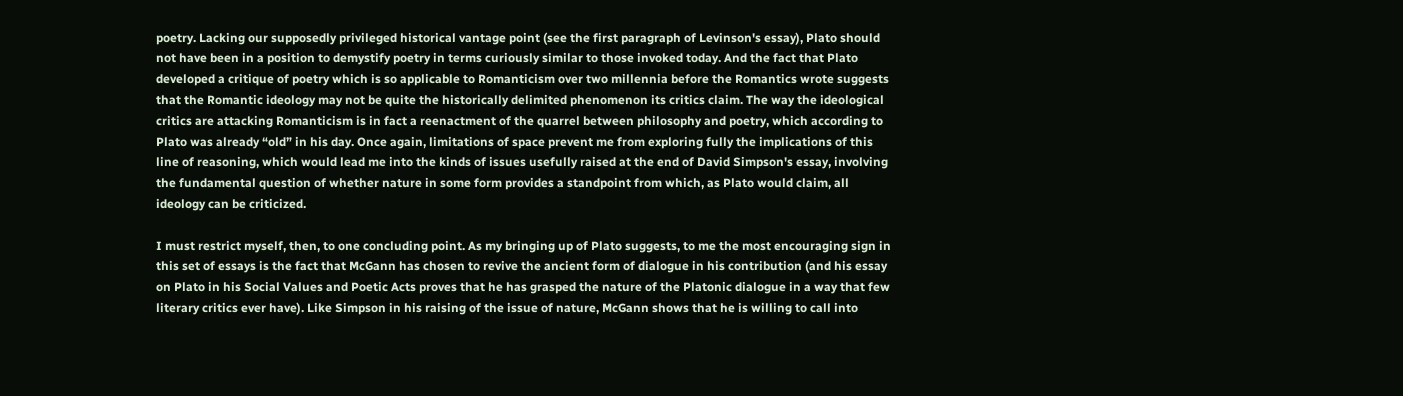poetry. Lacking our supposedly privileged historical vantage point (see the first paragraph of Levinson's essay), Plato should not have been in a position to demystify poetry in terms curiously similar to those invoked today. And the fact that Plato developed a critique of poetry which is so applicable to Romanticism over two millennia before the Romantics wrote suggests that the Romantic ideology may not be quite the historically delimited phenomenon its critics claim. The way the ideological critics are attacking Romanticism is in fact a reenactment of the quarrel between philosophy and poetry, which according to Plato was already “old” in his day. Once again, limitations of space prevent me from exploring fully the implications of this line of reasoning, which would lead me into the kinds of issues usefully raised at the end of David Simpson's essay, involving the fundamental question of whether nature in some form provides a standpoint from which, as Plato would claim, all ideology can be criticized.

I must restrict myself, then, to one concluding point. As my bringing up of Plato suggests, to me the most encouraging sign in this set of essays is the fact that McGann has chosen to revive the ancient form of dialogue in his contribution (and his essay on Plato in his Social Values and Poetic Acts proves that he has grasped the nature of the Platonic dialogue in a way that few literary critics ever have). Like Simpson in his raising of the issue of nature, McGann shows that he is willing to call into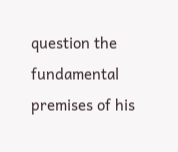question the fundamental premises of his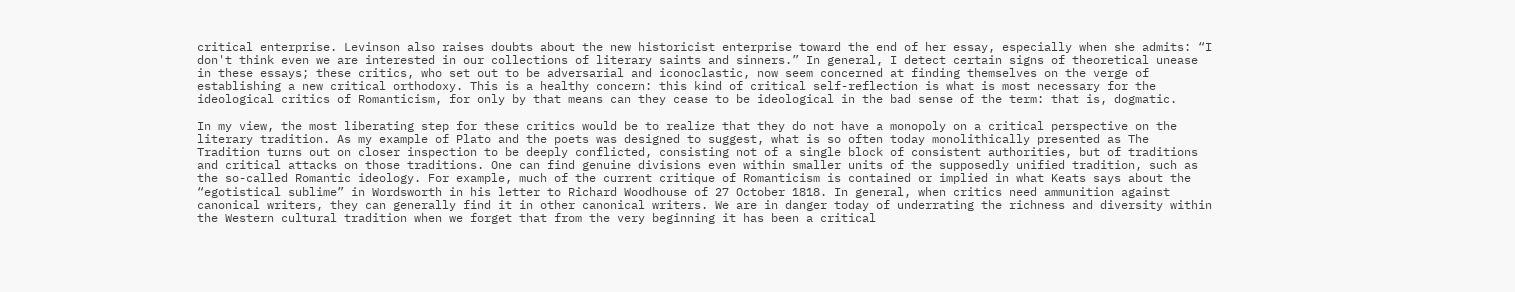critical enterprise. Levinson also raises doubts about the new historicist enterprise toward the end of her essay, especially when she admits: “I don't think even we are interested in our collections of literary saints and sinners.” In general, I detect certain signs of theoretical unease in these essays; these critics, who set out to be adversarial and iconoclastic, now seem concerned at finding themselves on the verge of establishing a new critical orthodoxy. This is a healthy concern: this kind of critical self-reflection is what is most necessary for the ideological critics of Romanticism, for only by that means can they cease to be ideological in the bad sense of the term: that is, dogmatic.

In my view, the most liberating step for these critics would be to realize that they do not have a monopoly on a critical perspective on the literary tradition. As my example of Plato and the poets was designed to suggest, what is so often today monolithically presented as The Tradition turns out on closer inspection to be deeply conflicted, consisting not of a single block of consistent authorities, but of traditions and critical attacks on those traditions. One can find genuine divisions even within smaller units of the supposedly unified tradition, such as the so-called Romantic ideology. For example, much of the current critique of Romanticism is contained or implied in what Keats says about the “egotistical sublime” in Wordsworth in his letter to Richard Woodhouse of 27 October 1818. In general, when critics need ammunition against canonical writers, they can generally find it in other canonical writers. We are in danger today of underrating the richness and diversity within the Western cultural tradition when we forget that from the very beginning it has been a critical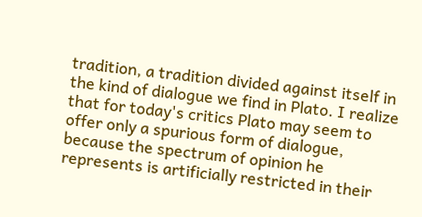tradition, a tradition divided against itself in the kind of dialogue we find in Plato. I realize that for today's critics Plato may seem to offer only a spurious form of dialogue, because the spectrum of opinion he represents is artificially restricted in their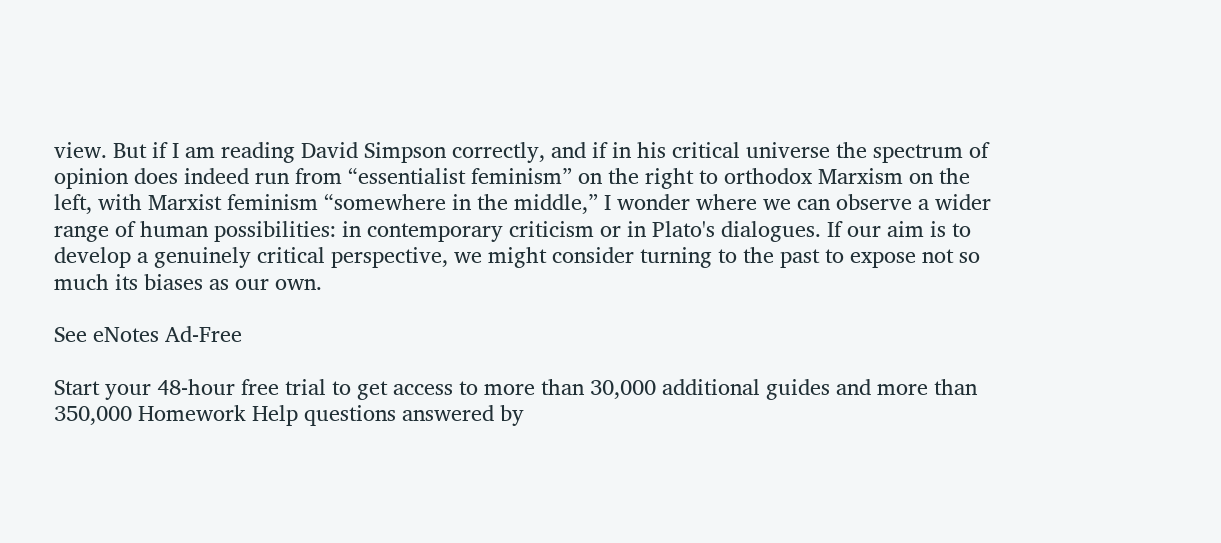view. But if I am reading David Simpson correctly, and if in his critical universe the spectrum of opinion does indeed run from “essentialist feminism” on the right to orthodox Marxism on the left, with Marxist feminism “somewhere in the middle,” I wonder where we can observe a wider range of human possibilities: in contemporary criticism or in Plato's dialogues. If our aim is to develop a genuinely critical perspective, we might consider turning to the past to expose not so much its biases as our own.

See eNotes Ad-Free

Start your 48-hour free trial to get access to more than 30,000 additional guides and more than 350,000 Homework Help questions answered by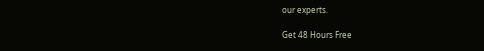our experts.

Get 48 Hours Free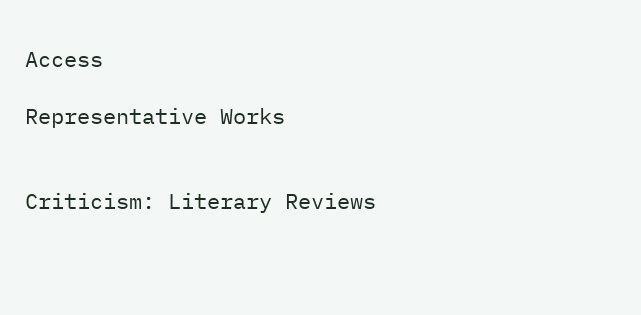Access

Representative Works


Criticism: Literary Reviews